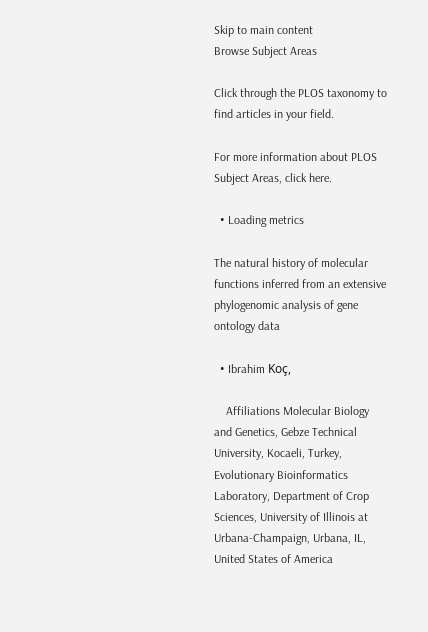Skip to main content
Browse Subject Areas

Click through the PLOS taxonomy to find articles in your field.

For more information about PLOS Subject Areas, click here.

  • Loading metrics

The natural history of molecular functions inferred from an extensive phylogenomic analysis of gene ontology data

  • Ibrahim Koç,

    Affiliations Molecular Biology and Genetics, Gebze Technical University, Kocaeli, Turkey, Evolutionary Bioinformatics Laboratory, Department of Crop Sciences, University of Illinois at Urbana-Champaign, Urbana, IL, United States of America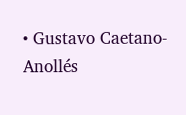• Gustavo Caetano-Anollés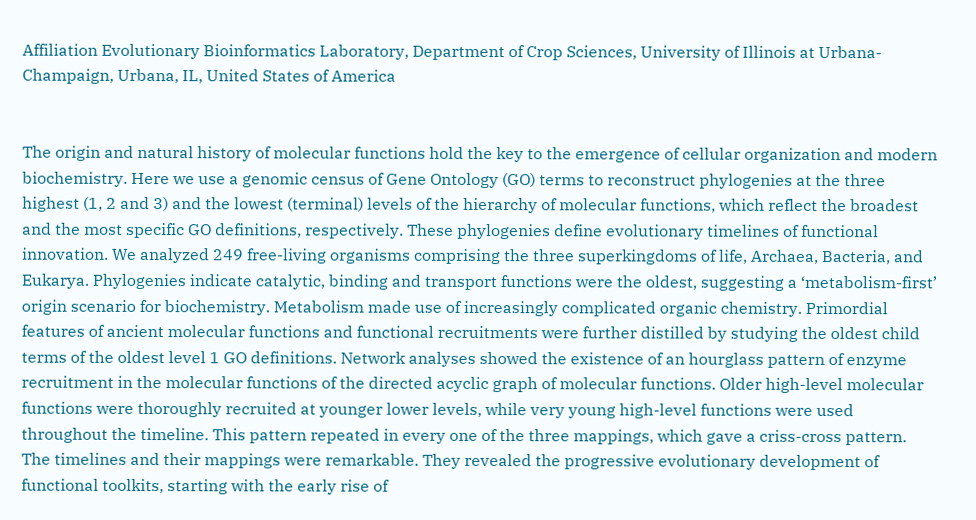Affiliation Evolutionary Bioinformatics Laboratory, Department of Crop Sciences, University of Illinois at Urbana-Champaign, Urbana, IL, United States of America


The origin and natural history of molecular functions hold the key to the emergence of cellular organization and modern biochemistry. Here we use a genomic census of Gene Ontology (GO) terms to reconstruct phylogenies at the three highest (1, 2 and 3) and the lowest (terminal) levels of the hierarchy of molecular functions, which reflect the broadest and the most specific GO definitions, respectively. These phylogenies define evolutionary timelines of functional innovation. We analyzed 249 free-living organisms comprising the three superkingdoms of life, Archaea, Bacteria, and Eukarya. Phylogenies indicate catalytic, binding and transport functions were the oldest, suggesting a ‘metabolism-first’ origin scenario for biochemistry. Metabolism made use of increasingly complicated organic chemistry. Primordial features of ancient molecular functions and functional recruitments were further distilled by studying the oldest child terms of the oldest level 1 GO definitions. Network analyses showed the existence of an hourglass pattern of enzyme recruitment in the molecular functions of the directed acyclic graph of molecular functions. Older high-level molecular functions were thoroughly recruited at younger lower levels, while very young high-level functions were used throughout the timeline. This pattern repeated in every one of the three mappings, which gave a criss-cross pattern. The timelines and their mappings were remarkable. They revealed the progressive evolutionary development of functional toolkits, starting with the early rise of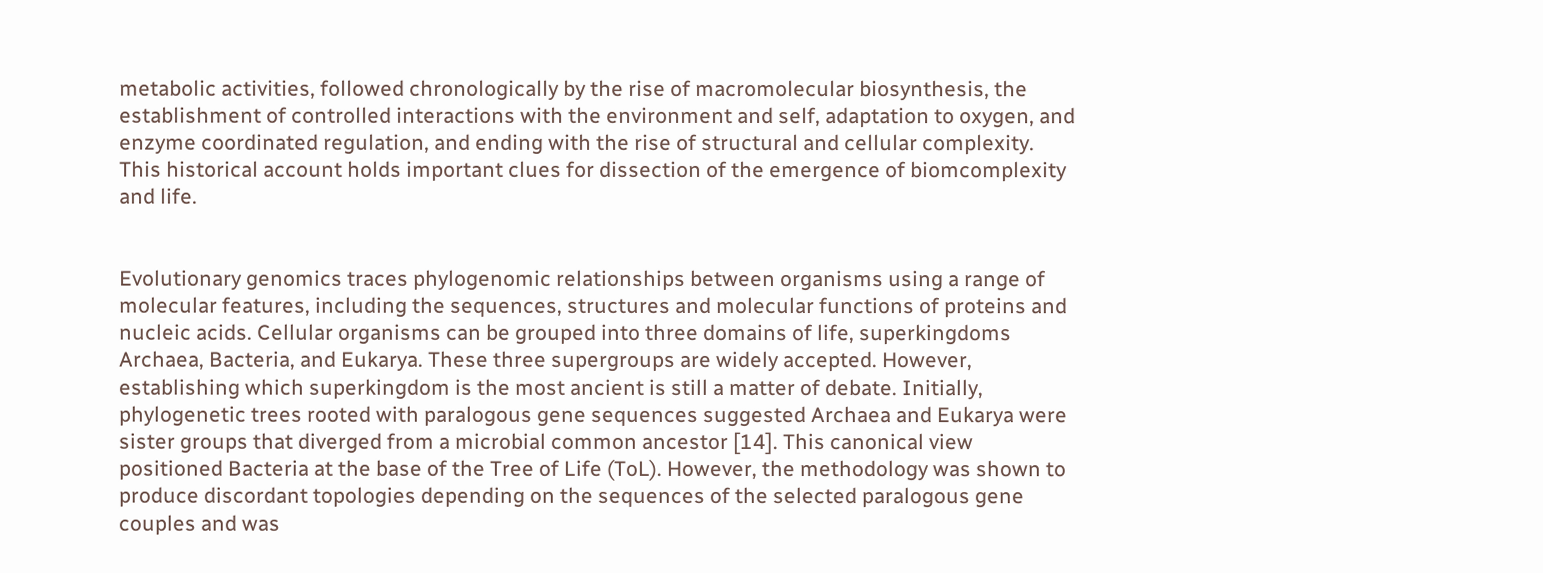metabolic activities, followed chronologically by the rise of macromolecular biosynthesis, the establishment of controlled interactions with the environment and self, adaptation to oxygen, and enzyme coordinated regulation, and ending with the rise of structural and cellular complexity. This historical account holds important clues for dissection of the emergence of biomcomplexity and life.


Evolutionary genomics traces phylogenomic relationships between organisms using a range of molecular features, including the sequences, structures and molecular functions of proteins and nucleic acids. Cellular organisms can be grouped into three domains of life, superkingdoms Archaea, Bacteria, and Eukarya. These three supergroups are widely accepted. However, establishing which superkingdom is the most ancient is still a matter of debate. Initially, phylogenetic trees rooted with paralogous gene sequences suggested Archaea and Eukarya were sister groups that diverged from a microbial common ancestor [14]. This canonical view positioned Bacteria at the base of the Tree of Life (ToL). However, the methodology was shown to produce discordant topologies depending on the sequences of the selected paralogous gene couples and was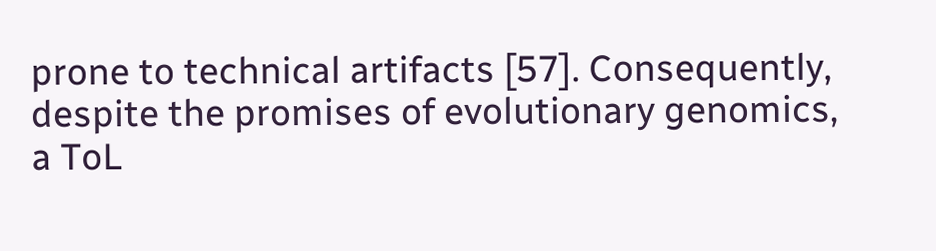prone to technical artifacts [57]. Consequently, despite the promises of evolutionary genomics, a ToL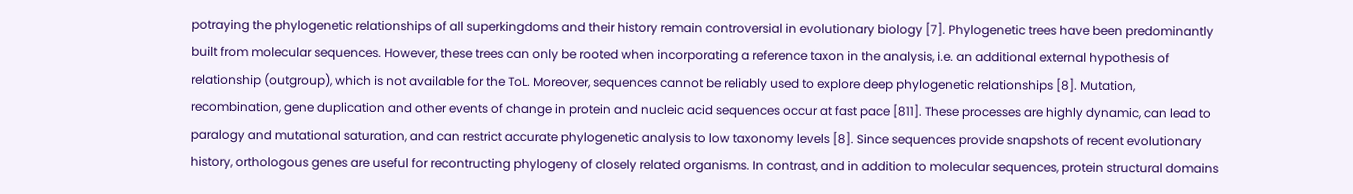potraying the phylogenetic relationships of all superkingdoms and their history remain controversial in evolutionary biology [7]. Phylogenetic trees have been predominantly built from molecular sequences. However, these trees can only be rooted when incorporating a reference taxon in the analysis, i.e. an additional external hypothesis of relationship (outgroup), which is not available for the ToL. Moreover, sequences cannot be reliably used to explore deep phylogenetic relationships [8]. Mutation, recombination, gene duplication and other events of change in protein and nucleic acid sequences occur at fast pace [811]. These processes are highly dynamic, can lead to paralogy and mutational saturation, and can restrict accurate phylogenetic analysis to low taxonomy levels [8]. Since sequences provide snapshots of recent evolutionary history, orthologous genes are useful for recontructing phylogeny of closely related organisms. In contrast, and in addition to molecular sequences, protein structural domains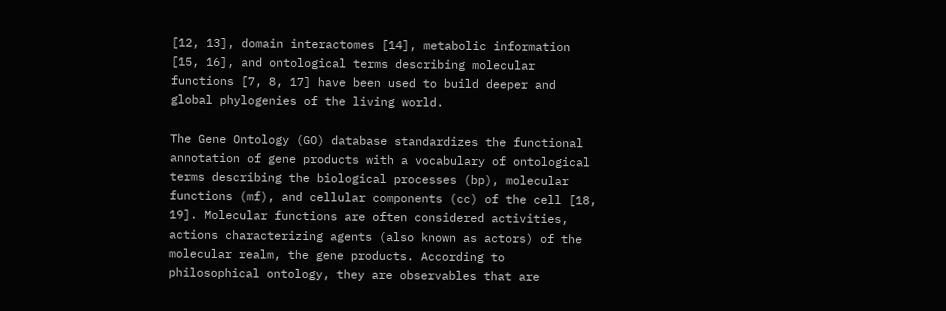[12, 13], domain interactomes [14], metabolic information [15, 16], and ontological terms describing molecular functions [7, 8, 17] have been used to build deeper and global phylogenies of the living world.

The Gene Ontology (GO) database standardizes the functional annotation of gene products with a vocabulary of ontological terms describing the biological processes (bp), molecular functions (mf), and cellular components (cc) of the cell [18, 19]. Molecular functions are often considered activities, actions characterizing agents (also known as actors) of the molecular realm, the gene products. According to philosophical ontology, they are observables that are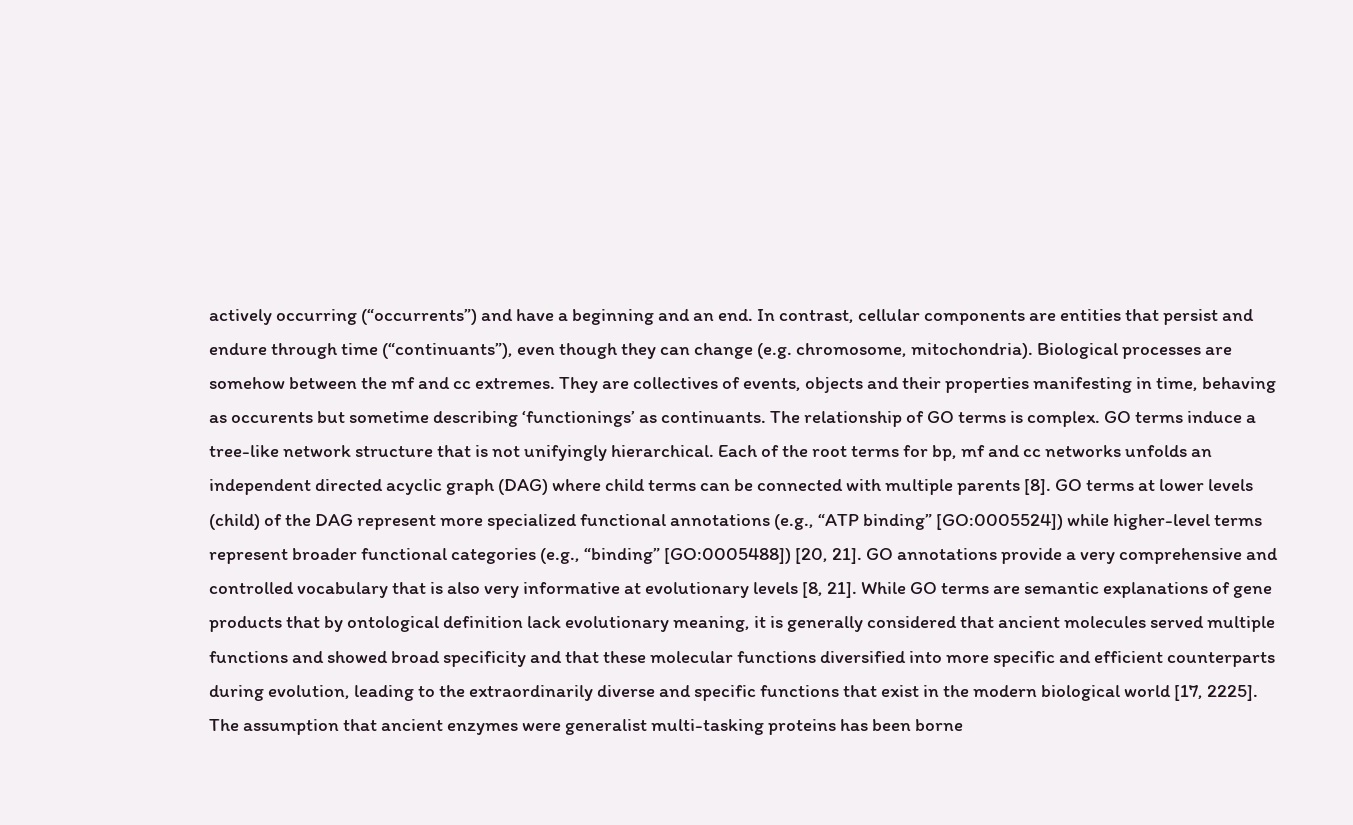actively occurring (“occurrents”) and have a beginning and an end. In contrast, cellular components are entities that persist and endure through time (“continuants”), even though they can change (e.g. chromosome, mitochondria). Biological processes are somehow between the mf and cc extremes. They are collectives of events, objects and their properties manifesting in time, behaving as occurents but sometime describing ‘functionings’ as continuants. The relationship of GO terms is complex. GO terms induce a tree-like network structure that is not unifyingly hierarchical. Each of the root terms for bp, mf and cc networks unfolds an independent directed acyclic graph (DAG) where child terms can be connected with multiple parents [8]. GO terms at lower levels (child) of the DAG represent more specialized functional annotations (e.g., “ATP binding” [GO:0005524]) while higher-level terms represent broader functional categories (e.g., “binding” [GO:0005488]) [20, 21]. GO annotations provide a very comprehensive and controlled vocabulary that is also very informative at evolutionary levels [8, 21]. While GO terms are semantic explanations of gene products that by ontological definition lack evolutionary meaning, it is generally considered that ancient molecules served multiple functions and showed broad specificity and that these molecular functions diversified into more specific and efficient counterparts during evolution, leading to the extraordinarily diverse and specific functions that exist in the modern biological world [17, 2225]. The assumption that ancient enzymes were generalist multi-tasking proteins has been borne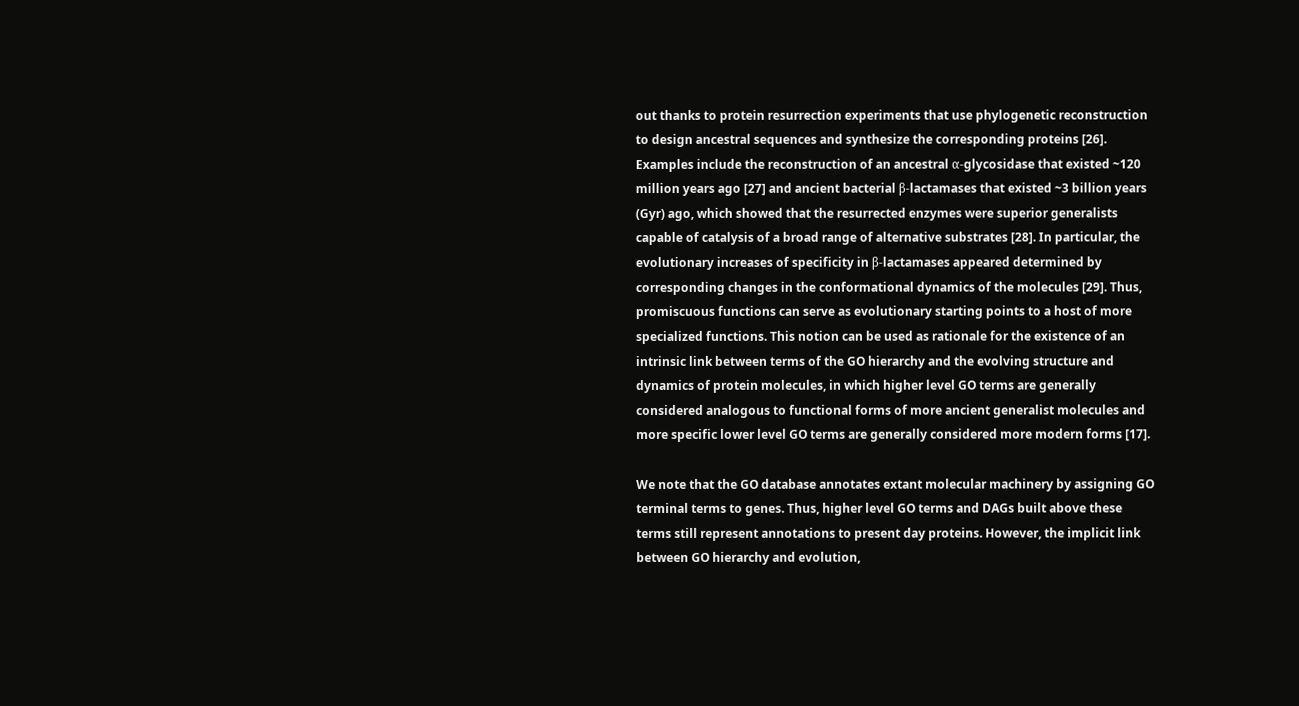out thanks to protein resurrection experiments that use phylogenetic reconstruction to design ancestral sequences and synthesize the corresponding proteins [26]. Examples include the reconstruction of an ancestral α-glycosidase that existed ~120 million years ago [27] and ancient bacterial β-lactamases that existed ~3 billion years (Gyr) ago, which showed that the resurrected enzymes were superior generalists capable of catalysis of a broad range of alternative substrates [28]. In particular, the evolutionary increases of specificity in β-lactamases appeared determined by corresponding changes in the conformational dynamics of the molecules [29]. Thus, promiscuous functions can serve as evolutionary starting points to a host of more specialized functions. This notion can be used as rationale for the existence of an intrinsic link between terms of the GO hierarchy and the evolving structure and dynamics of protein molecules, in which higher level GO terms are generally considered analogous to functional forms of more ancient generalist molecules and more specific lower level GO terms are generally considered more modern forms [17].

We note that the GO database annotates extant molecular machinery by assigning GO terminal terms to genes. Thus, higher level GO terms and DAGs built above these terms still represent annotations to present day proteins. However, the implicit link between GO hierarchy and evolution,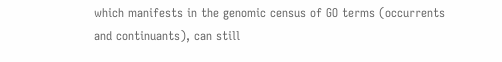which manifests in the genomic census of GO terms (occurrents and continuants), can still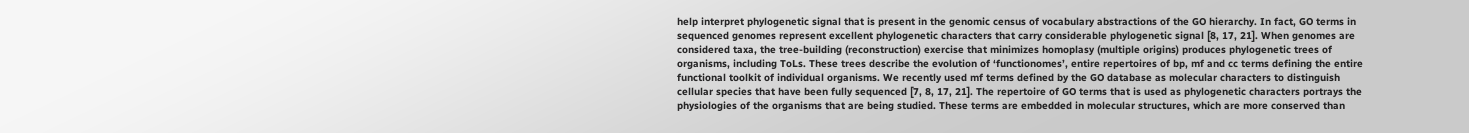help interpret phylogenetic signal that is present in the genomic census of vocabulary abstractions of the GO hierarchy. In fact, GO terms in sequenced genomes represent excellent phylogenetic characters that carry considerable phylogenetic signal [8, 17, 21]. When genomes are considered taxa, the tree-building (reconstruction) exercise that minimizes homoplasy (multiple origins) produces phylogenetic trees of organisms, including ToLs. These trees describe the evolution of ‘functionomes’, entire repertoires of bp, mf and cc terms defining the entire functional toolkit of individual organisms. We recently used mf terms defined by the GO database as molecular characters to distinguish cellular species that have been fully sequenced [7, 8, 17, 21]. The repertoire of GO terms that is used as phylogenetic characters portrays the physiologies of the organisms that are being studied. These terms are embedded in molecular structures, which are more conserved than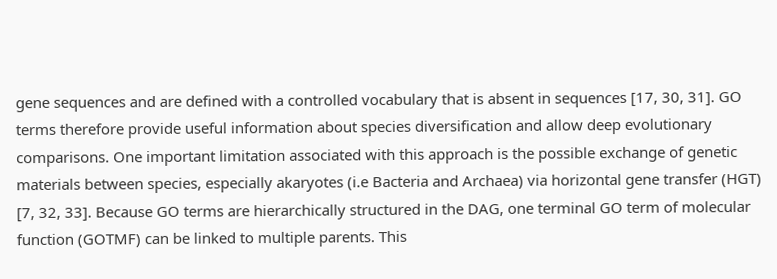gene sequences and are defined with a controlled vocabulary that is absent in sequences [17, 30, 31]. GO terms therefore provide useful information about species diversification and allow deep evolutionary comparisons. One important limitation associated with this approach is the possible exchange of genetic materials between species, especially akaryotes (i.e Bacteria and Archaea) via horizontal gene transfer (HGT) [7, 32, 33]. Because GO terms are hierarchically structured in the DAG, one terminal GO term of molecular function (GOTMF) can be linked to multiple parents. This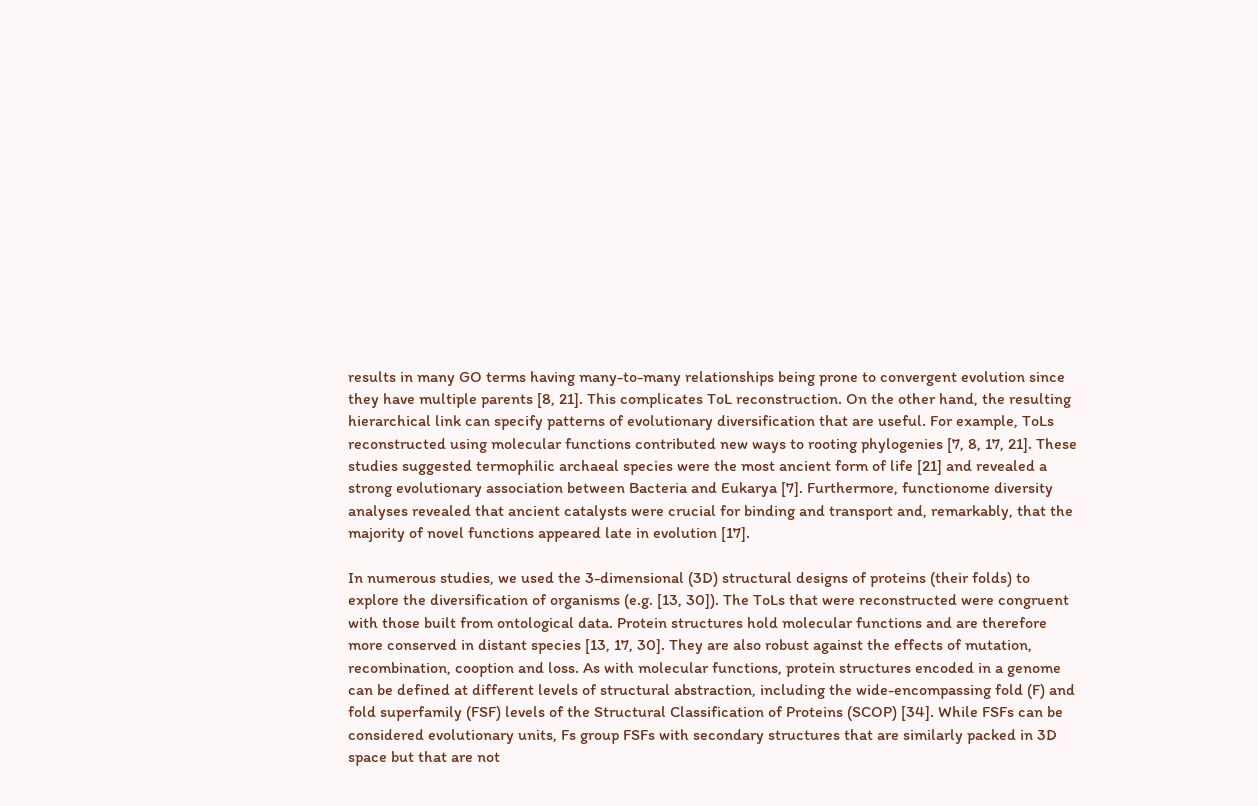results in many GO terms having many-to-many relationships being prone to convergent evolution since they have multiple parents [8, 21]. This complicates ToL reconstruction. On the other hand, the resulting hierarchical link can specify patterns of evolutionary diversification that are useful. For example, ToLs reconstructed using molecular functions contributed new ways to rooting phylogenies [7, 8, 17, 21]. These studies suggested termophilic archaeal species were the most ancient form of life [21] and revealed a strong evolutionary association between Bacteria and Eukarya [7]. Furthermore, functionome diversity analyses revealed that ancient catalysts were crucial for binding and transport and, remarkably, that the majority of novel functions appeared late in evolution [17].

In numerous studies, we used the 3-dimensional (3D) structural designs of proteins (their folds) to explore the diversification of organisms (e.g. [13, 30]). The ToLs that were reconstructed were congruent with those built from ontological data. Protein structures hold molecular functions and are therefore more conserved in distant species [13, 17, 30]. They are also robust against the effects of mutation, recombination, cooption and loss. As with molecular functions, protein structures encoded in a genome can be defined at different levels of structural abstraction, including the wide-encompassing fold (F) and fold superfamily (FSF) levels of the Structural Classification of Proteins (SCOP) [34]. While FSFs can be considered evolutionary units, Fs group FSFs with secondary structures that are similarly packed in 3D space but that are not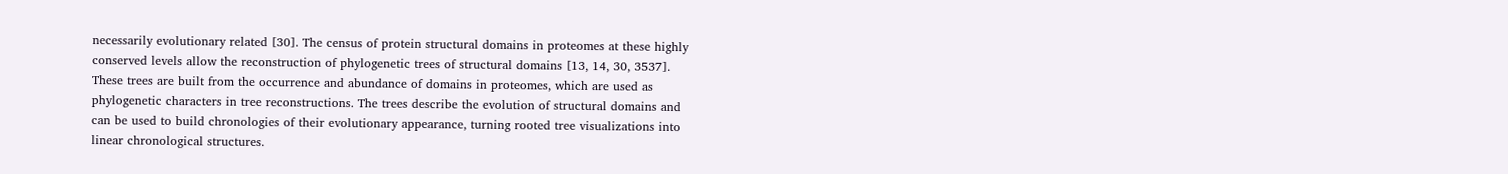necessarily evolutionary related [30]. The census of protein structural domains in proteomes at these highly conserved levels allow the reconstruction of phylogenetic trees of structural domains [13, 14, 30, 3537]. These trees are built from the occurrence and abundance of domains in proteomes, which are used as phylogenetic characters in tree reconstructions. The trees describe the evolution of structural domains and can be used to build chronologies of their evolutionary appearance, turning rooted tree visualizations into linear chronological structures.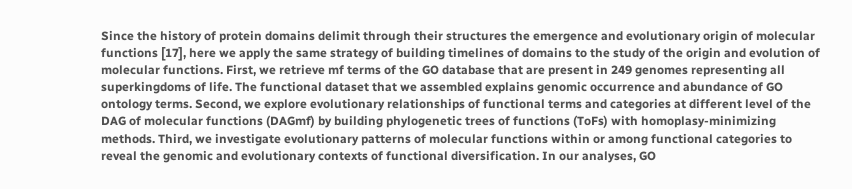Since the history of protein domains delimit through their structures the emergence and evolutionary origin of molecular functions [17], here we apply the same strategy of building timelines of domains to the study of the origin and evolution of molecular functions. First, we retrieve mf terms of the GO database that are present in 249 genomes representing all superkingdoms of life. The functional dataset that we assembled explains genomic occurrence and abundance of GO ontology terms. Second, we explore evolutionary relationships of functional terms and categories at different level of the DAG of molecular functions (DAGmf) by building phylogenetic trees of functions (ToFs) with homoplasy-minimizing methods. Third, we investigate evolutionary patterns of molecular functions within or among functional categories to reveal the genomic and evolutionary contexts of functional diversification. In our analyses, GO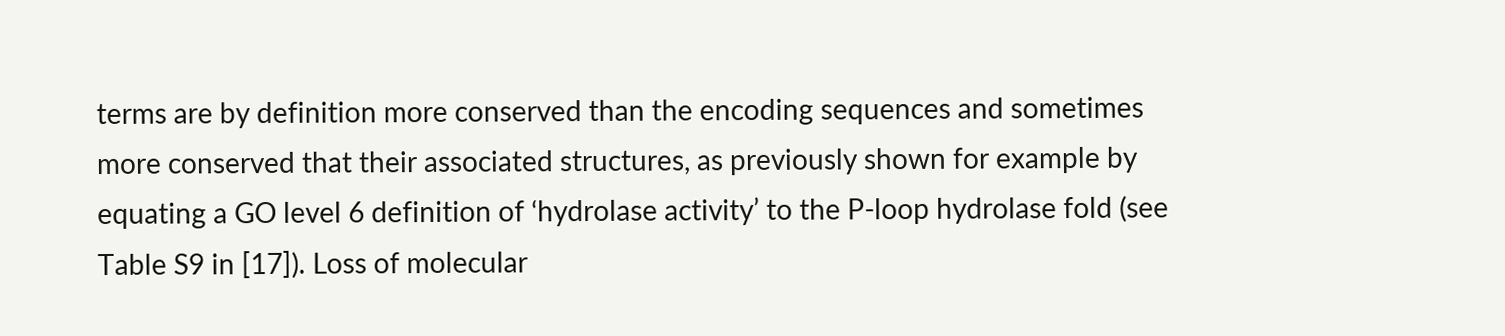terms are by definition more conserved than the encoding sequences and sometimes more conserved that their associated structures, as previously shown for example by equating a GO level 6 definition of ‘hydrolase activity’ to the P-loop hydrolase fold (see Table S9 in [17]). Loss of molecular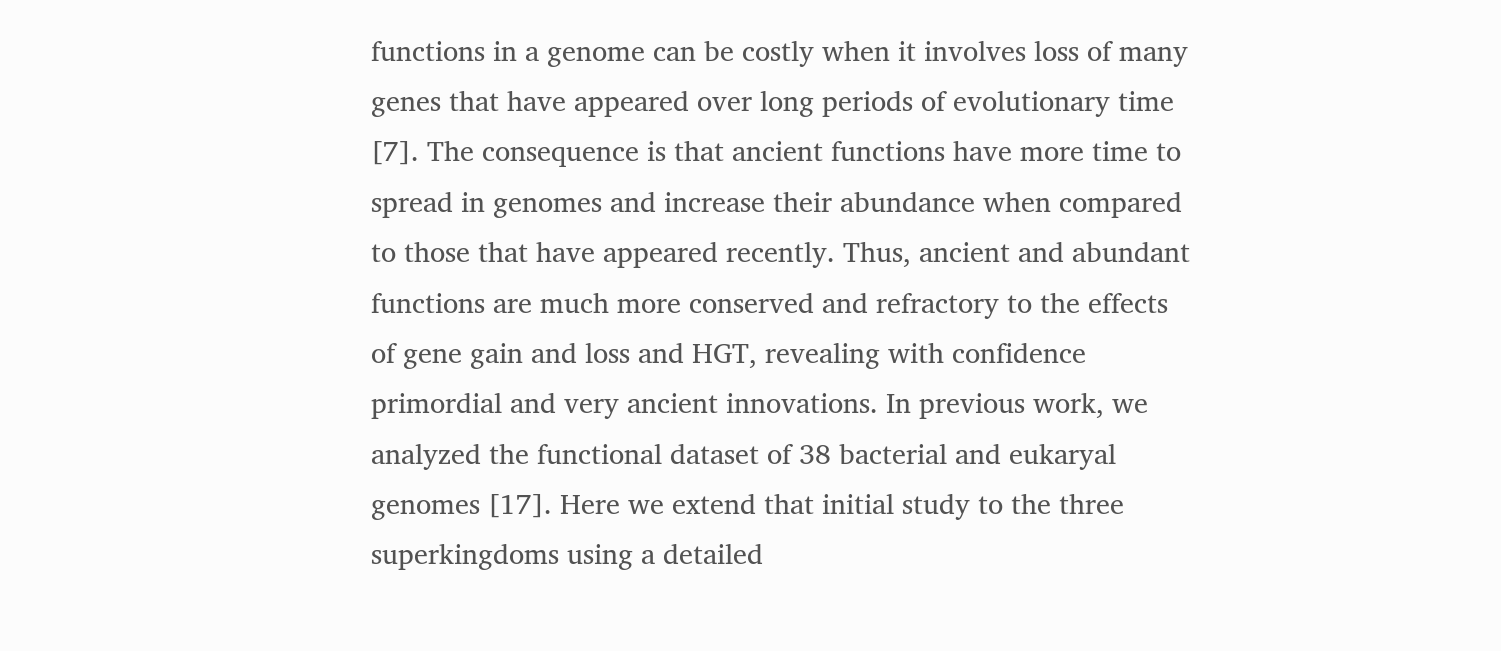functions in a genome can be costly when it involves loss of many genes that have appeared over long periods of evolutionary time [7]. The consequence is that ancient functions have more time to spread in genomes and increase their abundance when compared to those that have appeared recently. Thus, ancient and abundant functions are much more conserved and refractory to the effects of gene gain and loss and HGT, revealing with confidence primordial and very ancient innovations. In previous work, we analyzed the functional dataset of 38 bacterial and eukaryal genomes [17]. Here we extend that initial study to the three superkingdoms using a detailed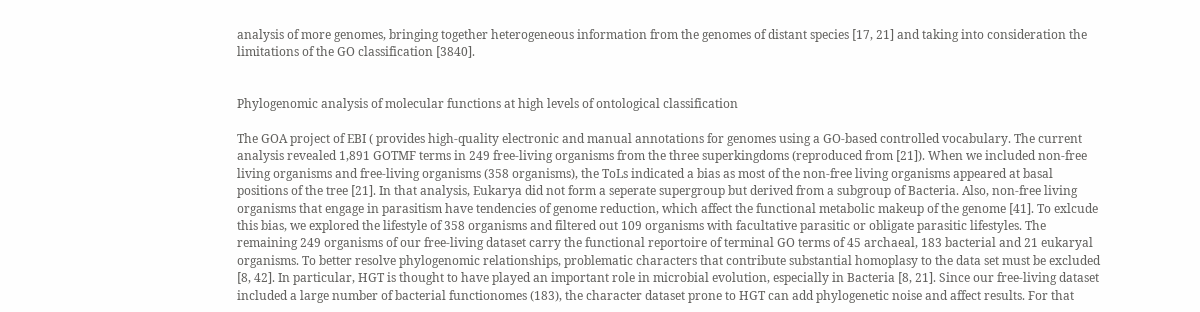analysis of more genomes, bringing together heterogeneous information from the genomes of distant species [17, 21] and taking into consideration the limitations of the GO classification [3840].


Phylogenomic analysis of molecular functions at high levels of ontological classification

The GOA project of EBI ( provides high-quality electronic and manual annotations for genomes using a GO-based controlled vocabulary. The current analysis revealed 1,891 GOTMF terms in 249 free-living organisms from the three superkingdoms (reproduced from [21]). When we included non-free living organisms and free-living organisms (358 organisms), the ToLs indicated a bias as most of the non-free living organisms appeared at basal positions of the tree [21]. In that analysis, Eukarya did not form a seperate supergroup but derived from a subgroup of Bacteria. Also, non-free living organisms that engage in parasitism have tendencies of genome reduction, which affect the functional metabolic makeup of the genome [41]. To exlcude this bias, we explored the lifestyle of 358 organisms and filtered out 109 organisms with facultative parasitic or obligate parasitic lifestyles. The remaining 249 organisms of our free-living dataset carry the functional reportoire of terminal GO terms of 45 archaeal, 183 bacterial and 21 eukaryal organisms. To better resolve phylogenomic relationships, problematic characters that contribute substantial homoplasy to the data set must be excluded [8, 42]. In particular, HGT is thought to have played an important role in microbial evolution, especially in Bacteria [8, 21]. Since our free-living dataset included a large number of bacterial functionomes (183), the character dataset prone to HGT can add phylogenetic noise and affect results. For that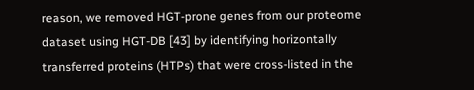reason, we removed HGT-prone genes from our proteome dataset using HGT-DB [43] by identifying horizontally transferred proteins (HTPs) that were cross-listed in the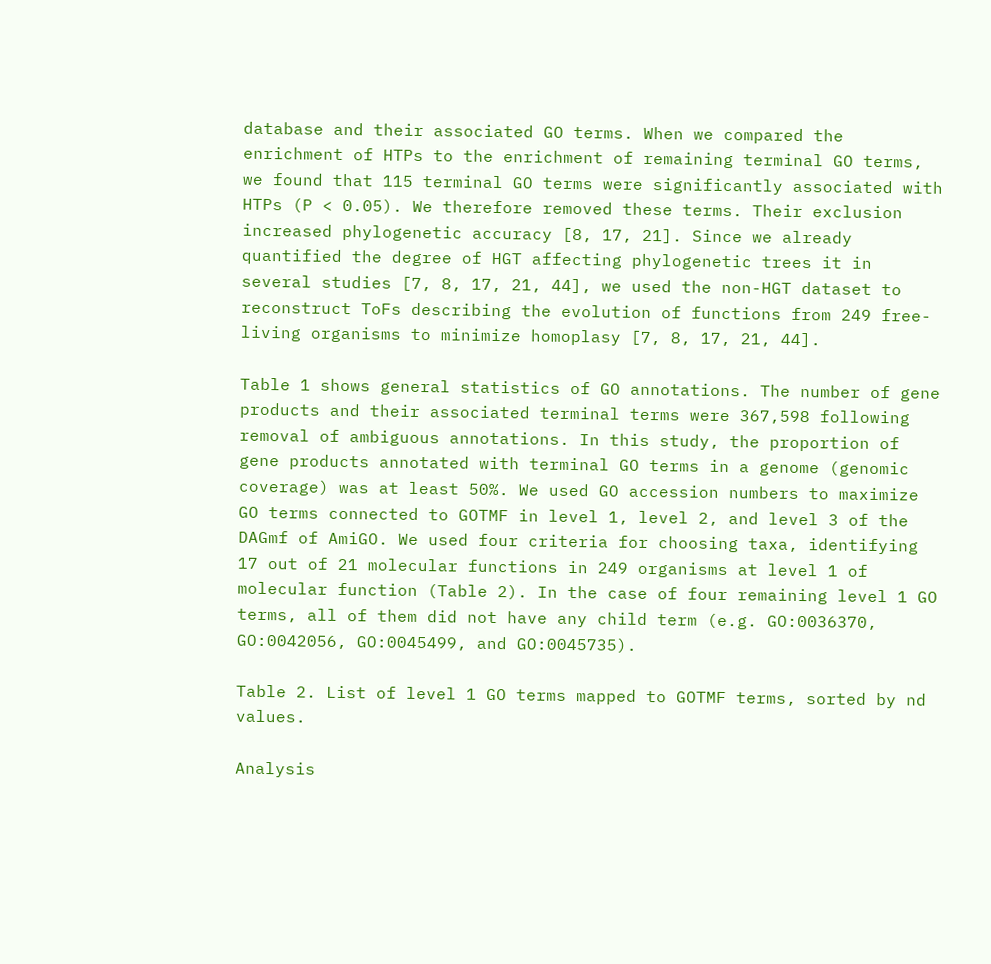database and their associated GO terms. When we compared the enrichment of HTPs to the enrichment of remaining terminal GO terms, we found that 115 terminal GO terms were significantly associated with HTPs (P < 0.05). We therefore removed these terms. Their exclusion increased phylogenetic accuracy [8, 17, 21]. Since we already quantified the degree of HGT affecting phylogenetic trees it in several studies [7, 8, 17, 21, 44], we used the non-HGT dataset to reconstruct ToFs describing the evolution of functions from 249 free-living organisms to minimize homoplasy [7, 8, 17, 21, 44].

Table 1 shows general statistics of GO annotations. The number of gene products and their associated terminal terms were 367,598 following removal of ambiguous annotations. In this study, the proportion of gene products annotated with terminal GO terms in a genome (genomic coverage) was at least 50%. We used GO accession numbers to maximize GO terms connected to GOTMF in level 1, level 2, and level 3 of the DAGmf of AmiGO. We used four criteria for choosing taxa, identifying 17 out of 21 molecular functions in 249 organisms at level 1 of molecular function (Table 2). In the case of four remaining level 1 GO terms, all of them did not have any child term (e.g. GO:0036370, GO:0042056, GO:0045499, and GO:0045735).

Table 2. List of level 1 GO terms mapped to GOTMF terms, sorted by nd values.

Analysis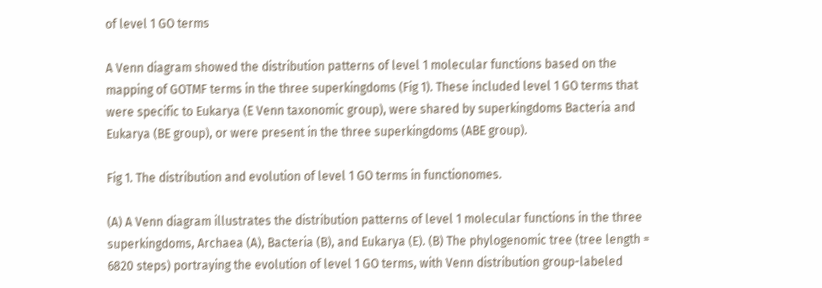of level 1 GO terms

A Venn diagram showed the distribution patterns of level 1 molecular functions based on the mapping of GOTMF terms in the three superkingdoms (Fig 1). These included level 1 GO terms that were specific to Eukarya (E Venn taxonomic group), were shared by superkingdoms Bacteria and Eukarya (BE group), or were present in the three superkingdoms (ABE group).

Fig 1. The distribution and evolution of level 1 GO terms in functionomes.

(A) A Venn diagram illustrates the distribution patterns of level 1 molecular functions in the three superkingdoms, Archaea (A), Bacteria (B), and Eukarya (E). (B) The phylogenomic tree (tree length = 6820 steps) portraying the evolution of level 1 GO terms, with Venn distribution group-labeled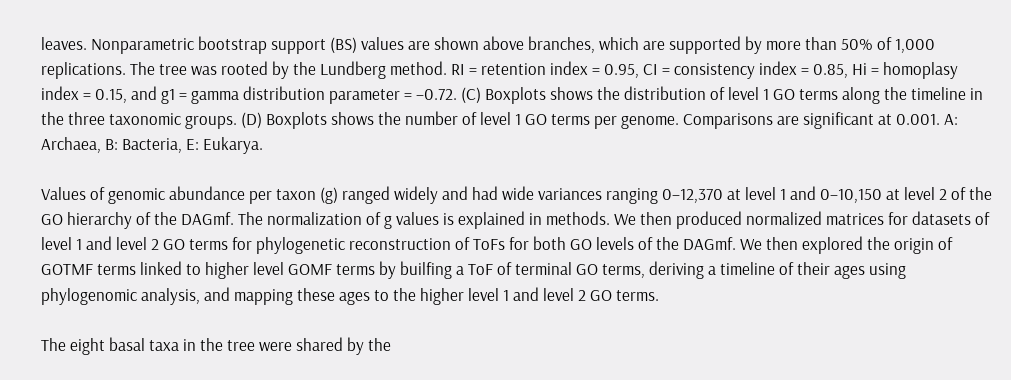leaves. Nonparametric bootstrap support (BS) values are shown above branches, which are supported by more than 50% of 1,000 replications. The tree was rooted by the Lundberg method. RI = retention index = 0.95, CI = consistency index = 0.85, Hi = homoplasy index = 0.15, and g1 = gamma distribution parameter = –0.72. (C) Boxplots shows the distribution of level 1 GO terms along the timeline in the three taxonomic groups. (D) Boxplots shows the number of level 1 GO terms per genome. Comparisons are significant at 0.001. A: Archaea, B: Bacteria, E: Eukarya.

Values of genomic abundance per taxon (g) ranged widely and had wide variances ranging 0–12,370 at level 1 and 0–10,150 at level 2 of the GO hierarchy of the DAGmf. The normalization of g values is explained in methods. We then produced normalized matrices for datasets of level 1 and level 2 GO terms for phylogenetic reconstruction of ToFs for both GO levels of the DAGmf. We then explored the origin of GOTMF terms linked to higher level GOMF terms by builfing a ToF of terminal GO terms, deriving a timeline of their ages using phylogenomic analysis, and mapping these ages to the higher level 1 and level 2 GO terms.

The eight basal taxa in the tree were shared by the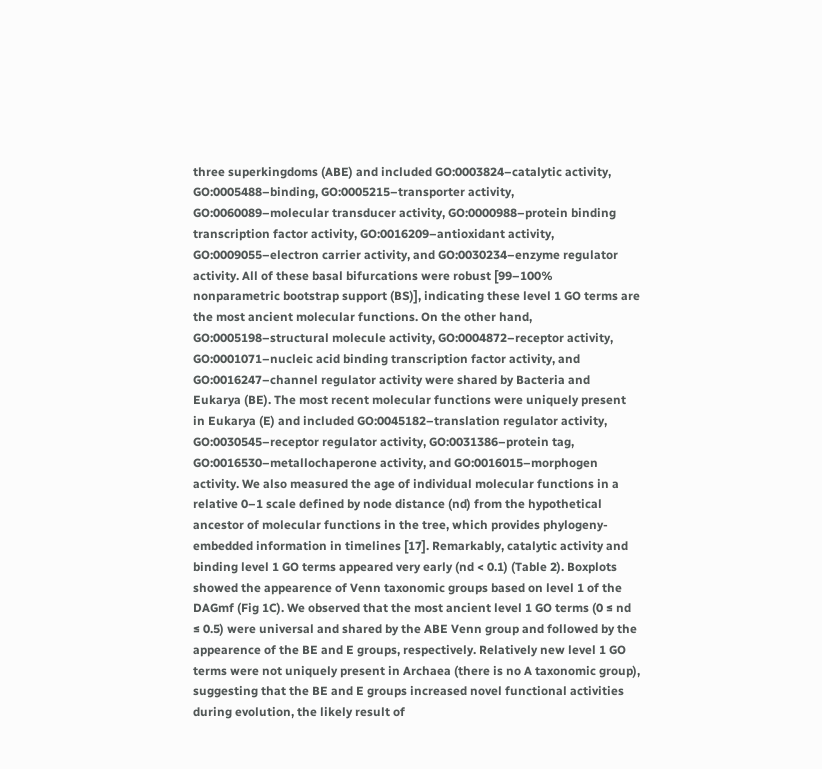three superkingdoms (ABE) and included GO:0003824–catalytic activity, GO:0005488–binding, GO:0005215–transporter activity, GO:0060089–molecular transducer activity, GO:0000988–protein binding transcription factor activity, GO:0016209–antioxidant activity, GO:0009055–electron carrier activity, and GO:0030234–enzyme regulator activity. All of these basal bifurcations were robust [99–100% nonparametric bootstrap support (BS)], indicating these level 1 GO terms are the most ancient molecular functions. On the other hand, GO:0005198–structural molecule activity, GO:0004872–receptor activity, GO:0001071–nucleic acid binding transcription factor activity, and GO:0016247–channel regulator activity were shared by Bacteria and Eukarya (BE). The most recent molecular functions were uniquely present in Eukarya (E) and included GO:0045182–translation regulator activity, GO:0030545–receptor regulator activity, GO:0031386–protein tag, GO:0016530–metallochaperone activity, and GO:0016015–morphogen activity. We also measured the age of individual molecular functions in a relative 0–1 scale defined by node distance (nd) from the hypothetical ancestor of molecular functions in the tree, which provides phylogeny-embedded information in timelines [17]. Remarkably, catalytic activity and binding level 1 GO terms appeared very early (nd < 0.1) (Table 2). Boxplots showed the appearence of Venn taxonomic groups based on level 1 of the DAGmf (Fig 1C). We observed that the most ancient level 1 GO terms (0 ≤ nd ≤ 0.5) were universal and shared by the ABE Venn group and followed by the appearence of the BE and E groups, respectively. Relatively new level 1 GO terms were not uniquely present in Archaea (there is no A taxonomic group), suggesting that the BE and E groups increased novel functional activities during evolution, the likely result of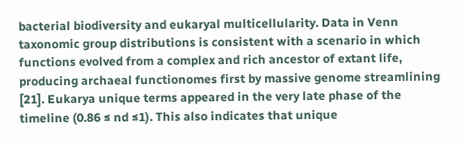bacterial biodiversity and eukaryal multicellularity. Data in Venn taxonomic group distributions is consistent with a scenario in which functions evolved from a complex and rich ancestor of extant life, producing archaeal functionomes first by massive genome streamlining [21]. Eukarya unique terms appeared in the very late phase of the timeline (0.86 ≤ nd ≤1). This also indicates that unique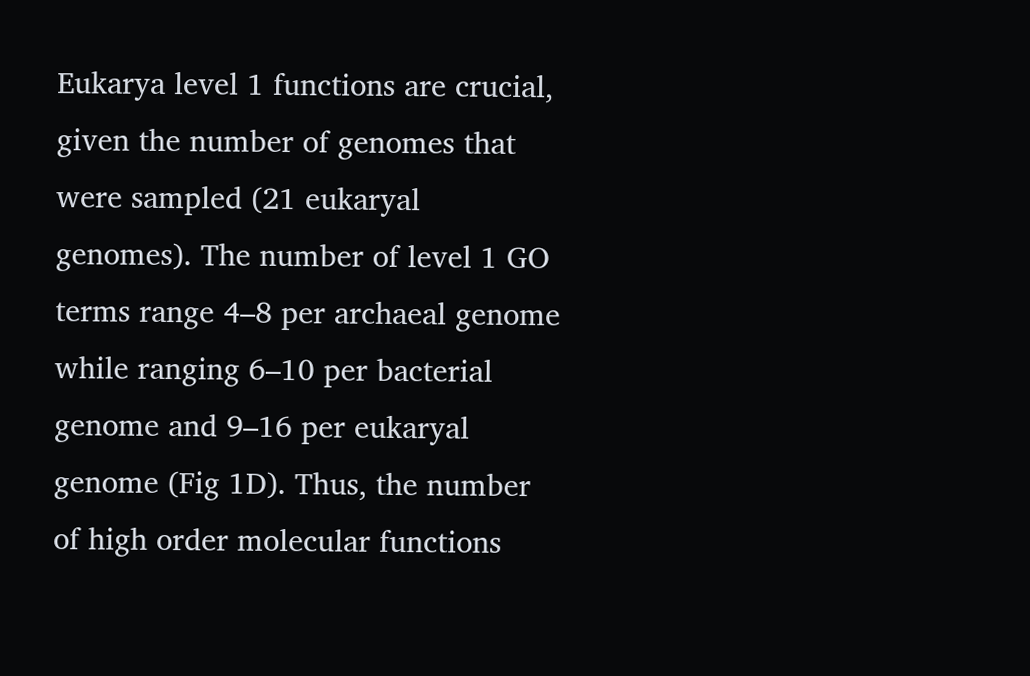Eukarya level 1 functions are crucial, given the number of genomes that were sampled (21 eukaryal genomes). The number of level 1 GO terms range 4–8 per archaeal genome while ranging 6–10 per bacterial genome and 9–16 per eukaryal genome (Fig 1D). Thus, the number of high order molecular functions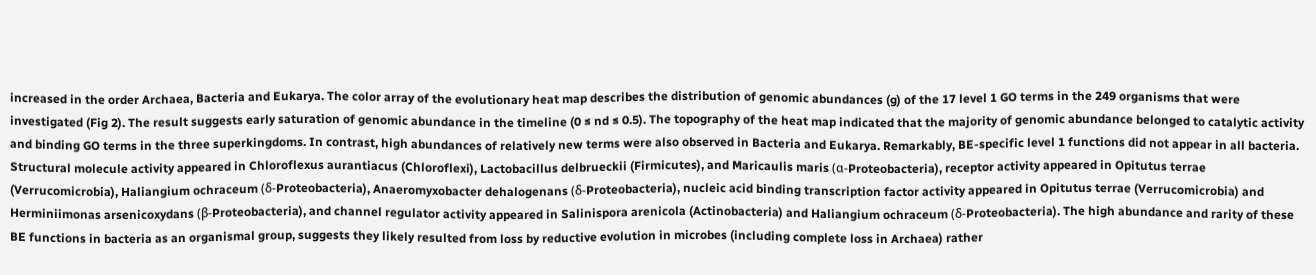increased in the order Archaea, Bacteria and Eukarya. The color array of the evolutionary heat map describes the distribution of genomic abundances (g) of the 17 level 1 GO terms in the 249 organisms that were investigated (Fig 2). The result suggests early saturation of genomic abundance in the timeline (0 ≤ nd ≤ 0.5). The topography of the heat map indicated that the majority of genomic abundance belonged to catalytic activity and binding GO terms in the three superkingdoms. In contrast, high abundances of relatively new terms were also observed in Bacteria and Eukarya. Remarkably, BE-specific level 1 functions did not appear in all bacteria. Structural molecule activity appeared in Chloroflexus aurantiacus (Chloroflexi), Lactobacillus delbrueckii (Firmicutes), and Maricaulis maris (α-Proteobacteria), receptor activity appeared in Opitutus terrae (Verrucomicrobia), Haliangium ochraceum (δ-Proteobacteria), Anaeromyxobacter dehalogenans (δ-Proteobacteria), nucleic acid binding transcription factor activity appeared in Opitutus terrae (Verrucomicrobia) and Herminiimonas arsenicoxydans (β-Proteobacteria), and channel regulator activity appeared in Salinispora arenicola (Actinobacteria) and Haliangium ochraceum (δ-Proteobacteria). The high abundance and rarity of these BE functions in bacteria as an organismal group, suggests they likely resulted from loss by reductive evolution in microbes (including complete loss in Archaea) rather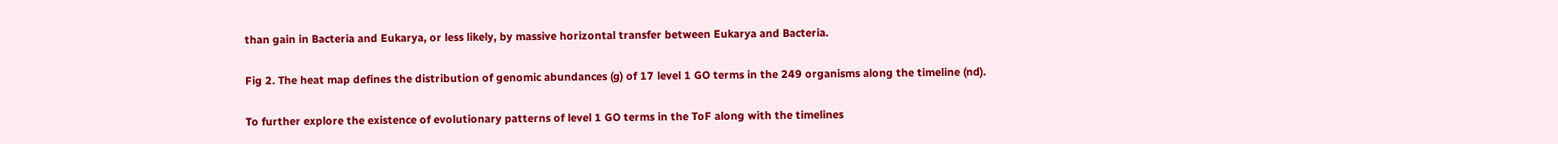than gain in Bacteria and Eukarya, or less likely, by massive horizontal transfer between Eukarya and Bacteria.

Fig 2. The heat map defines the distribution of genomic abundances (g) of 17 level 1 GO terms in the 249 organisms along the timeline (nd).

To further explore the existence of evolutionary patterns of level 1 GO terms in the ToF along with the timelines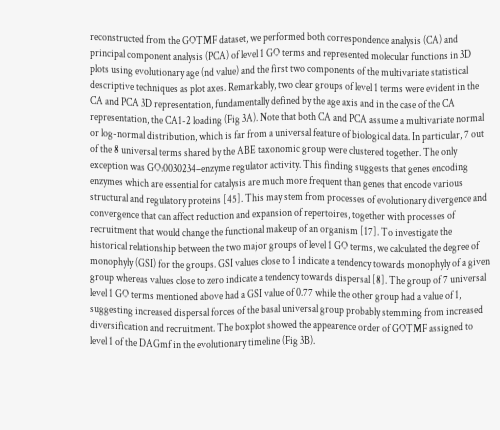reconstructed from the GOTMF dataset, we performed both correspondence analysis (CA) and principal component analysis (PCA) of level 1 GO terms and represented molecular functions in 3D plots using evolutionary age (nd value) and the first two components of the multivariate statistical descriptive techniques as plot axes. Remarkably, two clear groups of level 1 terms were evident in the CA and PCA 3D representation, fundamentally defined by the age axis and in the case of the CA representation, the CA1-2 loading (Fig 3A). Note that both CA and PCA assume a multivariate normal or log-normal distribution, which is far from a universal feature of biological data. In particular, 7 out of the 8 universal terms shared by the ABE taxonomic group were clustered together. The only exception was GO:0030234–enzyme regulator activity. This finding suggests that genes encoding enzymes which are essential for catalysis are much more frequent than genes that encode various structural and regulatory proteins [45]. This may stem from processes of evolutionary divergence and convergence that can affect reduction and expansion of repertoires, together with processes of recruitment that would change the functional makeup of an organism [17]. To investigate the historical relationship between the two major groups of level 1 GO terms, we calculated the degree of monophyly (GSI) for the groups. GSI values close to 1 indicate a tendency towards monophyly of a given group whereas values close to zero indicate a tendency towards dispersal [8]. The group of 7 universal level 1 GO terms mentioned above had a GSI value of 0.77 while the other group had a value of 1, suggesting increased dispersal forces of the basal universal group probably stemming from increased diversification and recruitment. The boxplot showed the appearence order of GOTMF assigned to level 1 of the DAGmf in the evolutionary timeline (Fig 3B).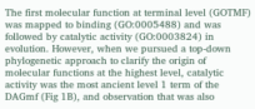The first molecular function at terminal level (GOTMF) was mapped to binding (GO:0005488) and was followed by catalytic activity (GO:0003824) in evolution. However, when we pursued a top-down phylogenetic approach to clarify the origin of molecular functions at the highest level, catalytic activity was the most ancient level 1 term of the DAGmf (Fig 1B), and observation that was also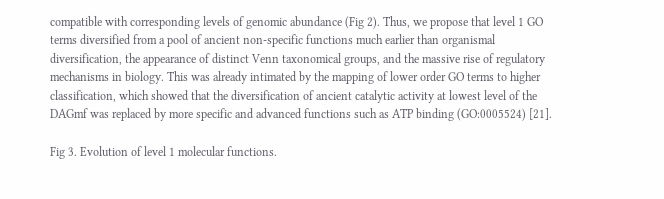compatible with corresponding levels of genomic abundance (Fig 2). Thus, we propose that level 1 GO terms diversified from a pool of ancient non-specific functions much earlier than organismal diversification, the appearance of distinct Venn taxonomical groups, and the massive rise of regulatory mechanisms in biology. This was already intimated by the mapping of lower order GO terms to higher classification, which showed that the diversification of ancient catalytic activity at lowest level of the DAGmf was replaced by more specific and advanced functions such as ATP binding (GO:0005524) [21].

Fig 3. Evolution of level 1 molecular functions.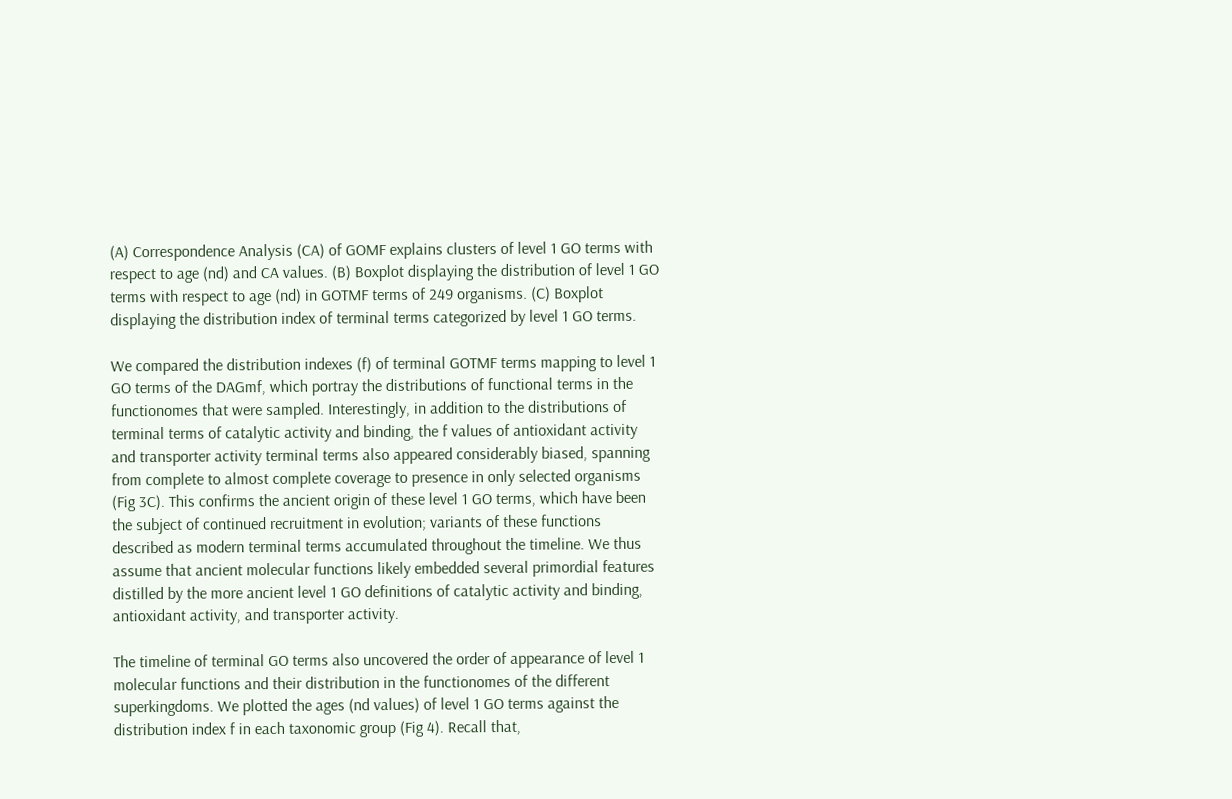(A) Correspondence Analysis (CA) of GOMF explains clusters of level 1 GO terms with respect to age (nd) and CA values. (B) Boxplot displaying the distribution of level 1 GO terms with respect to age (nd) in GOTMF terms of 249 organisms. (C) Boxplot displaying the distribution index of terminal terms categorized by level 1 GO terms.

We compared the distribution indexes (f) of terminal GOTMF terms mapping to level 1 GO terms of the DAGmf, which portray the distributions of functional terms in the functionomes that were sampled. Interestingly, in addition to the distributions of terminal terms of catalytic activity and binding, the f values of antioxidant activity and transporter activity terminal terms also appeared considerably biased, spanning from complete to almost complete coverage to presence in only selected organisms (Fig 3C). This confirms the ancient origin of these level 1 GO terms, which have been the subject of continued recruitment in evolution; variants of these functions described as modern terminal terms accumulated throughout the timeline. We thus assume that ancient molecular functions likely embedded several primordial features distilled by the more ancient level 1 GO definitions of catalytic activity and binding, antioxidant activity, and transporter activity.

The timeline of terminal GO terms also uncovered the order of appearance of level 1 molecular functions and their distribution in the functionomes of the different superkingdoms. We plotted the ages (nd values) of level 1 GO terms against the distribution index f in each taxonomic group (Fig 4). Recall that,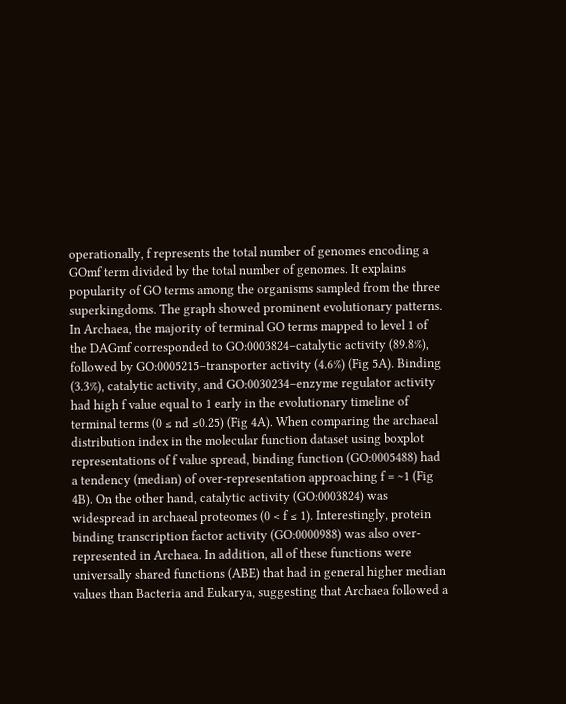operationally, f represents the total number of genomes encoding a GOmf term divided by the total number of genomes. It explains popularity of GO terms among the organisms sampled from the three superkingdoms. The graph showed prominent evolutionary patterns. In Archaea, the majority of terminal GO terms mapped to level 1 of the DAGmf corresponded to GO:0003824–catalytic activity (89.8%), followed by GO:0005215–transporter activity (4.6%) (Fig 5A). Binding (3.3%), catalytic activity, and GO:0030234–enzyme regulator activity had high f value equal to 1 early in the evolutionary timeline of terminal terms (0 ≤ nd ≤0.25) (Fig 4A). When comparing the archaeal distribution index in the molecular function dataset using boxplot representations of f value spread, binding function (GO:0005488) had a tendency (median) of over-representation approaching f = ~1 (Fig 4B). On the other hand, catalytic activity (GO:0003824) was widespread in archaeal proteomes (0 < f ≤ 1). Interestingly, protein binding transcription factor activity (GO:0000988) was also over-represented in Archaea. In addition, all of these functions were universally shared functions (ABE) that had in general higher median values than Bacteria and Eukarya, suggesting that Archaea followed a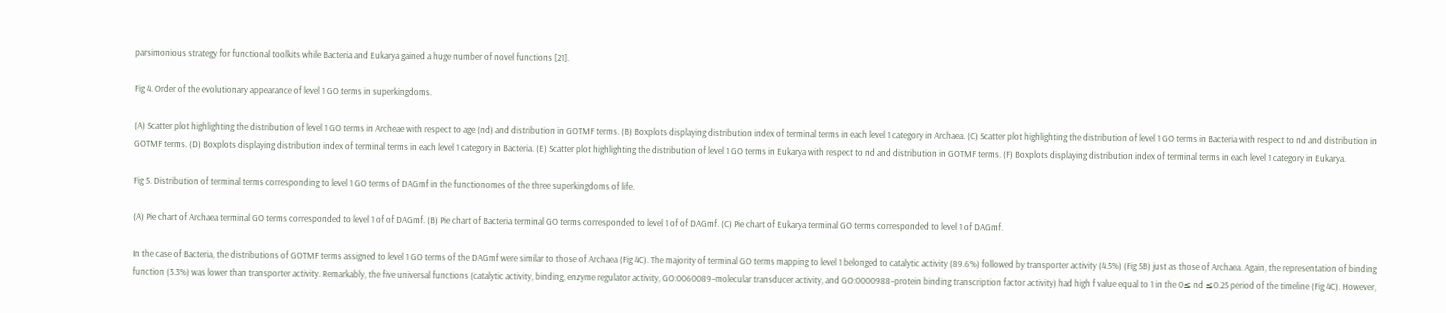parsimonious strategy for functional toolkits while Bacteria and Eukarya gained a huge number of novel functions [21].

Fig 4. Order of the evolutionary appearance of level 1 GO terms in superkingdoms.

(A) Scatter plot highlighting the distribution of level 1 GO terms in Archeae with respect to age (nd) and distribution in GOTMF terms. (B) Boxplots displaying distribution index of terminal terms in each level 1 category in Archaea. (C) Scatter plot highlighting the distribution of level 1 GO terms in Bacteria with respect to nd and distribution in GOTMF terms. (D) Boxplots displaying distribution index of terminal terms in each level 1 category in Bacteria. (E) Scatter plot highlighting the distribution of level 1 GO terms in Eukarya with respect to nd and distribution in GOTMF terms. (F) Boxplots displaying distribution index of terminal terms in each level 1 category in Eukarya.

Fig 5. Distribution of terminal terms corresponding to level 1 GO terms of DAGmf in the functionomes of the three superkingdoms of life.

(A) Pie chart of Archaea terminal GO terms corresponded to level 1 of of DAGmf. (B) Pie chart of Bacteria terminal GO terms corresponded to level 1 of of DAGmf. (C) Pie chart of Eukarya terminal GO terms corresponded to level 1 of DAGmf.

In the case of Bacteria, the distributions of GOTMF terms assigned to level 1 GO terms of the DAGmf were similar to those of Archaea (Fig 4C). The majority of terminal GO terms mapping to level 1 belonged to catalytic activity (89.6%) followed by transporter activity (4.5%) (Fig 5B) just as those of Archaea. Again, the representation of binding function (3.3%) was lower than transporter activity. Remarkably, the five universal functions (catalytic activity, binding, enzyme regulator activity, GO:0060089–molecular transducer activity, and GO:0000988–protein binding transcription factor activity) had high f value equal to 1 in the 0≤ nd ≤0.25 period of the timeline (Fig 4C). However,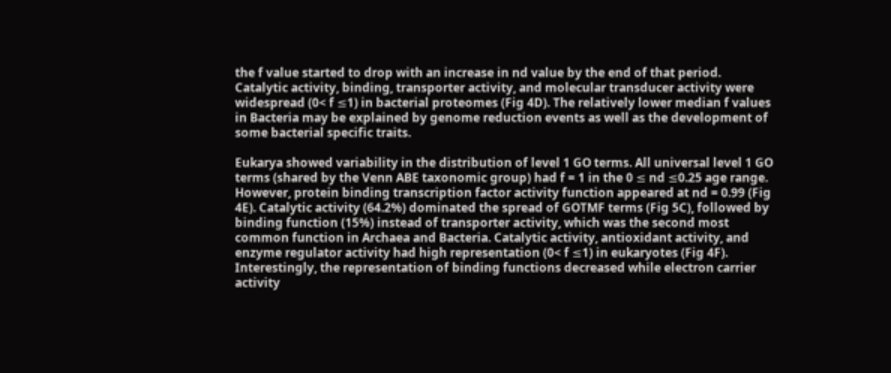the f value started to drop with an increase in nd value by the end of that period. Catalytic activity, binding, transporter activity, and molecular transducer activity were widespread (0< f ≤1) in bacterial proteomes (Fig 4D). The relatively lower median f values in Bacteria may be explained by genome reduction events as well as the development of some bacterial specific traits.

Eukarya showed variability in the distribution of level 1 GO terms. All universal level 1 GO terms (shared by the Venn ABE taxonomic group) had f = 1 in the 0 ≤ nd ≤0.25 age range. However, protein binding transcription factor activity function appeared at nd = 0.99 (Fig 4E). Catalytic activity (64.2%) dominated the spread of GOTMF terms (Fig 5C), followed by binding function (15%) instead of transporter activity, which was the second most common function in Archaea and Bacteria. Catalytic activity, antioxidant activity, and enzyme regulator activity had high representation (0< f ≤1) in eukaryotes (Fig 4F). Interestingly, the representation of binding functions decreased while electron carrier activity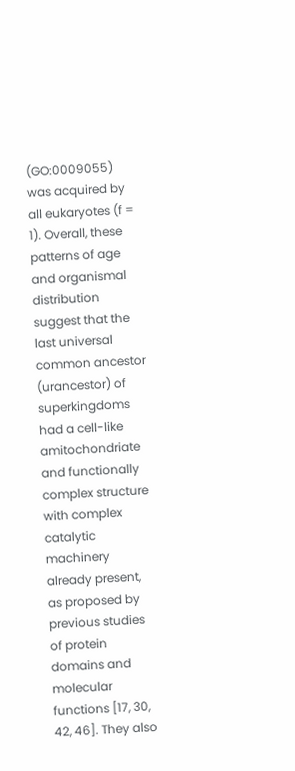(GO:0009055) was acquired by all eukaryotes (f = 1). Overall, these patterns of age and organismal distribution suggest that the last universal common ancestor (urancestor) of superkingdoms had a cell-like amitochondriate and functionally complex structure with complex catalytic machinery already present, as proposed by previous studies of protein domains and molecular functions [17, 30, 42, 46]. They also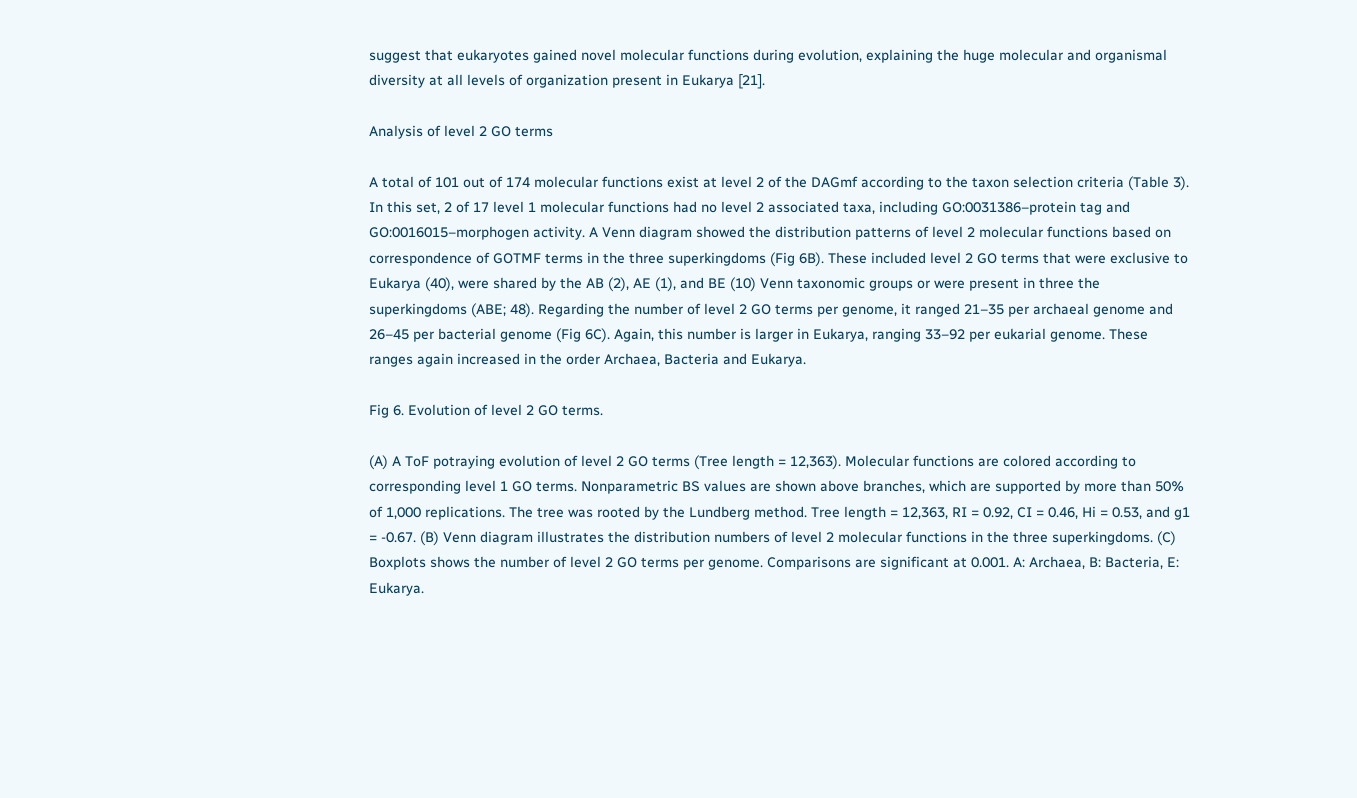suggest that eukaryotes gained novel molecular functions during evolution, explaining the huge molecular and organismal diversity at all levels of organization present in Eukarya [21].

Analysis of level 2 GO terms

A total of 101 out of 174 molecular functions exist at level 2 of the DAGmf according to the taxon selection criteria (Table 3). In this set, 2 of 17 level 1 molecular functions had no level 2 associated taxa, including GO:0031386–protein tag and GO:0016015–morphogen activity. A Venn diagram showed the distribution patterns of level 2 molecular functions based on correspondence of GOTMF terms in the three superkingdoms (Fig 6B). These included level 2 GO terms that were exclusive to Eukarya (40), were shared by the AB (2), AE (1), and BE (10) Venn taxonomic groups or were present in three the superkingdoms (ABE; 48). Regarding the number of level 2 GO terms per genome, it ranged 21–35 per archaeal genome and 26–45 per bacterial genome (Fig 6C). Again, this number is larger in Eukarya, ranging 33–92 per eukarial genome. These ranges again increased in the order Archaea, Bacteria and Eukarya.

Fig 6. Evolution of level 2 GO terms.

(A) A ToF potraying evolution of level 2 GO terms (Tree length = 12,363). Molecular functions are colored according to corresponding level 1 GO terms. Nonparametric BS values are shown above branches, which are supported by more than 50% of 1,000 replications. The tree was rooted by the Lundberg method. Tree length = 12,363, RI = 0.92, CI = 0.46, Hi = 0.53, and g1 = -0.67. (B) Venn diagram illustrates the distribution numbers of level 2 molecular functions in the three superkingdoms. (C) Boxplots shows the number of level 2 GO terms per genome. Comparisons are significant at 0.001. A: Archaea, B: Bacteria, E: Eukarya.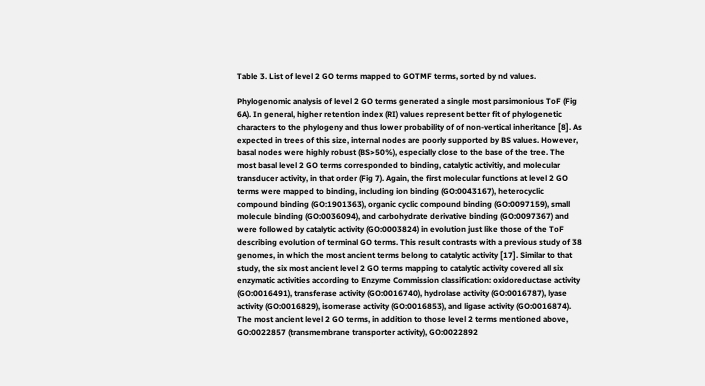Table 3. List of level 2 GO terms mapped to GOTMF terms, sorted by nd values.

Phylogenomic analysis of level 2 GO terms generated a single most parsimonious ToF (Fig 6A). In general, higher retention index (RI) values represent better fit of phylogenetic characters to the phylogeny and thus lower probability of of non-vertical inheritance [8]. As expected in trees of this size, internal nodes are poorly supported by BS values. However, basal nodes were highly robust (BS>50%), especially close to the base of the tree. The most basal level 2 GO terms corresponded to binding, catalytic activitiy, and molecular transducer activity, in that order (Fig 7). Again, the first molecular functions at level 2 GO terms were mapped to binding, including ion binding (GO:0043167), heterocyclic compound binding (GO:1901363), organic cyclic compound binding (GO:0097159), small molecule binding (GO:0036094), and carbohydrate derivative binding (GO:0097367) and were followed by catalytic activity (GO:0003824) in evolution just like those of the ToF describing evolution of terminal GO terms. This result contrasts with a previous study of 38 genomes, in which the most ancient terms belong to catalytic activity [17]. Similar to that study, the six most ancient level 2 GO terms mapping to catalytic activity covered all six enzymatic activities according to Enzyme Commission classification: oxidoreductase activity (GO:0016491), transferase activity (GO:0016740), hydrolase activity (GO:0016787), lyase activity (GO:0016829), isomerase activity (GO:0016853), and ligase activity (GO:0016874). The most ancient level 2 GO terms, in addition to those level 2 terms mentioned above, GO:0022857 (transmembrane transporter activity), GO:0022892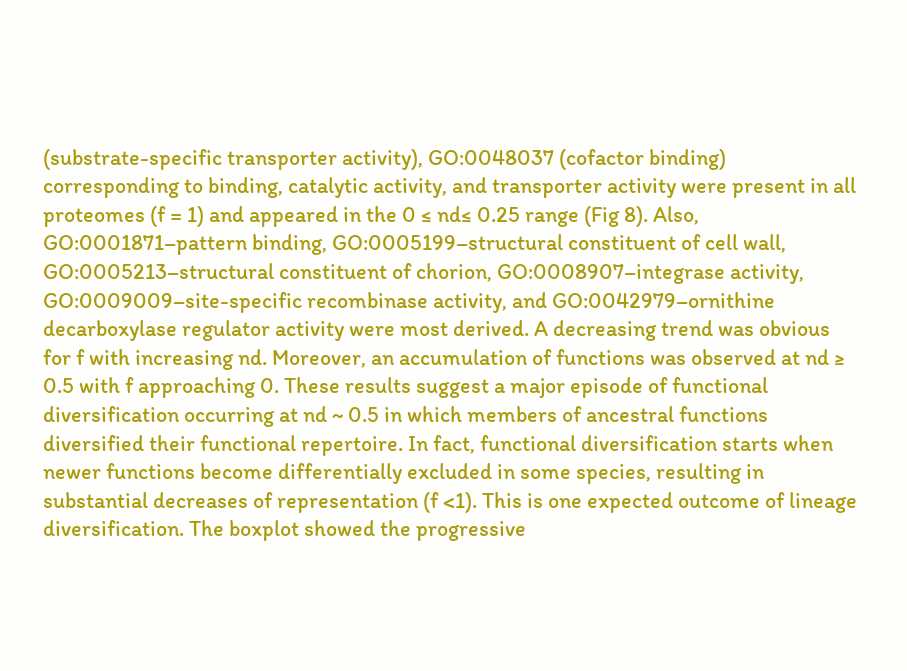(substrate-specific transporter activity), GO:0048037 (cofactor binding) corresponding to binding, catalytic activity, and transporter activity were present in all proteomes (f = 1) and appeared in the 0 ≤ nd≤ 0.25 range (Fig 8). Also, GO:0001871–pattern binding, GO:0005199–structural constituent of cell wall, GO:0005213–structural constituent of chorion, GO:0008907–integrase activity, GO:0009009–site-specific recombinase activity, and GO:0042979–ornithine decarboxylase regulator activity were most derived. A decreasing trend was obvious for f with increasing nd. Moreover, an accumulation of functions was observed at nd ≥ 0.5 with f approaching 0. These results suggest a major episode of functional diversification occurring at nd ~ 0.5 in which members of ancestral functions diversified their functional repertoire. In fact, functional diversification starts when newer functions become differentially excluded in some species, resulting in substantial decreases of representation (f <1). This is one expected outcome of lineage diversification. The boxplot showed the progressive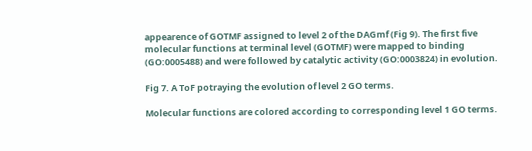appearence of GOTMF assigned to level 2 of the DAGmf (Fig 9). The first five molecular functions at terminal level (GOTMF) were mapped to binding (GO:0005488) and were followed by catalytic activity (GO:0003824) in evolution.

Fig 7. A ToF potraying the evolution of level 2 GO terms.

Molecular functions are colored according to corresponding level 1 GO terms.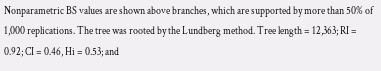Nonparametric BS values are shown above branches, which are supported by more than 50% of 1,000 replications. The tree was rooted by the Lundberg method. Tree length = 12,363; RI = 0.92; CI = 0.46, Hi = 0.53; and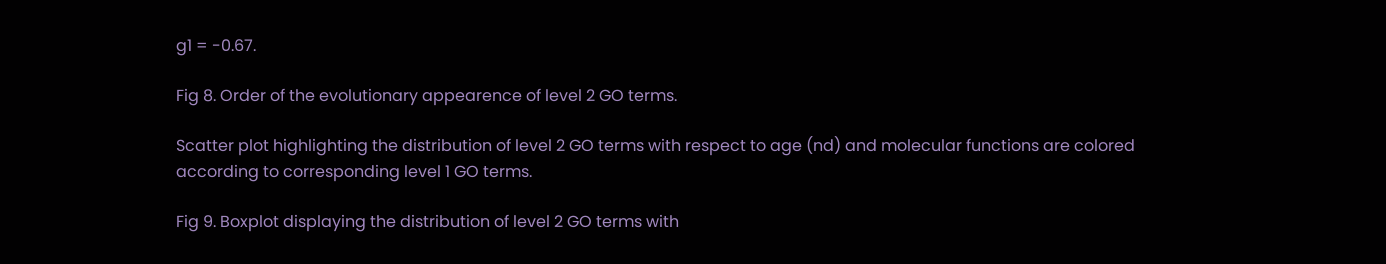g1 = -0.67.

Fig 8. Order of the evolutionary appearence of level 2 GO terms.

Scatter plot highlighting the distribution of level 2 GO terms with respect to age (nd) and molecular functions are colored according to corresponding level 1 GO terms.

Fig 9. Boxplot displaying the distribution of level 2 GO terms with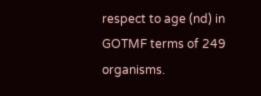respect to age (nd) in GOTMF terms of 249 organisms.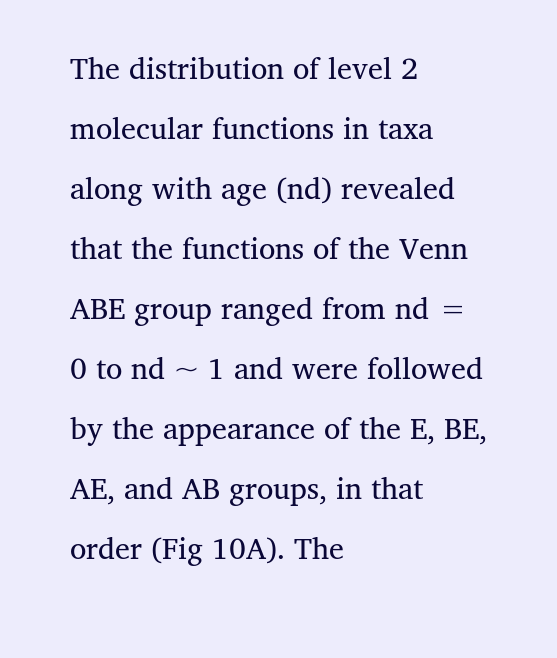The distribution of level 2 molecular functions in taxa along with age (nd) revealed that the functions of the Venn ABE group ranged from nd = 0 to nd ~ 1 and were followed by the appearance of the E, BE, AE, and AB groups, in that order (Fig 10A). The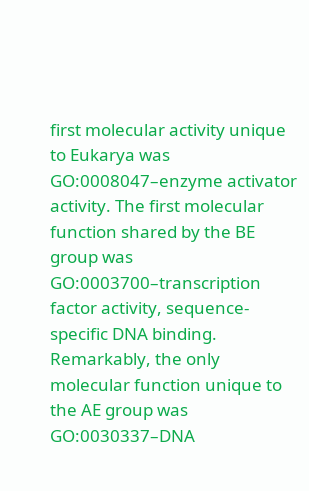first molecular activity unique to Eukarya was GO:0008047–enzyme activator activity. The first molecular function shared by the BE group was GO:0003700–transcription factor activity, sequence-specific DNA binding. Remarkably, the only molecular function unique to the AE group was GO:0030337–DNA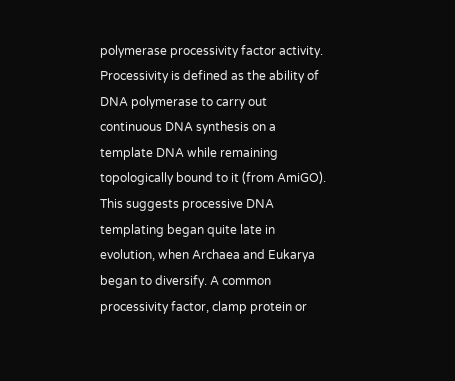polymerase processivity factor activity. Processivity is defined as the ability of DNA polymerase to carry out continuous DNA synthesis on a template DNA while remaining topologically bound to it (from AmiGO). This suggests processive DNA templating began quite late in evolution, when Archaea and Eukarya began to diversify. A common processivity factor, clamp protein or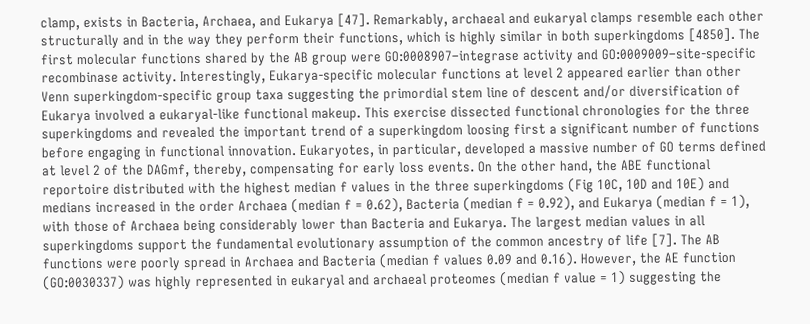clamp, exists in Bacteria, Archaea, and Eukarya [47]. Remarkably, archaeal and eukaryal clamps resemble each other structurally and in the way they perform their functions, which is highly similar in both superkingdoms [4850]. The first molecular functions shared by the AB group were GO:0008907–integrase activity and GO:0009009–site-specific recombinase activity. Interestingly, Eukarya-specific molecular functions at level 2 appeared earlier than other Venn superkingdom-specific group taxa suggesting the primordial stem line of descent and/or diversification of Eukarya involved a eukaryal-like functional makeup. This exercise dissected functional chronologies for the three superkingdoms and revealed the important trend of a superkingdom loosing first a significant number of functions before engaging in functional innovation. Eukaryotes, in particular, developed a massive number of GO terms defined at level 2 of the DAGmf, thereby, compensating for early loss events. On the other hand, the ABE functional reportoire distributed with the highest median f values in the three superkingdoms (Fig 10C, 10D and 10E) and medians increased in the order Archaea (median f = 0.62), Bacteria (median f = 0.92), and Eukarya (median f = 1), with those of Archaea being considerably lower than Bacteria and Eukarya. The largest median values in all superkingdoms support the fundamental evolutionary assumption of the common ancestry of life [7]. The AB functions were poorly spread in Archaea and Bacteria (median f values 0.09 and 0.16). However, the AE function (GO:0030337) was highly represented in eukaryal and archaeal proteomes (median f value = 1) suggesting the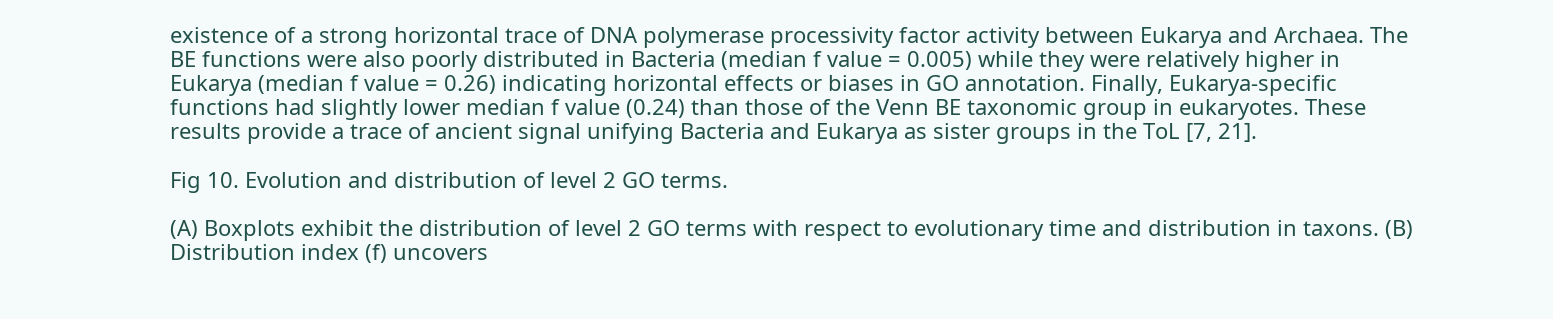existence of a strong horizontal trace of DNA polymerase processivity factor activity between Eukarya and Archaea. The BE functions were also poorly distributed in Bacteria (median f value = 0.005) while they were relatively higher in Eukarya (median f value = 0.26) indicating horizontal effects or biases in GO annotation. Finally, Eukarya-specific functions had slightly lower median f value (0.24) than those of the Venn BE taxonomic group in eukaryotes. These results provide a trace of ancient signal unifying Bacteria and Eukarya as sister groups in the ToL [7, 21].

Fig 10. Evolution and distribution of level 2 GO terms.

(A) Boxplots exhibit the distribution of level 2 GO terms with respect to evolutionary time and distribution in taxons. (B) Distribution index (f) uncovers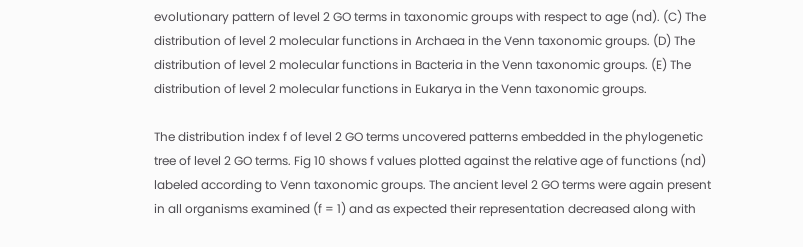evolutionary pattern of level 2 GO terms in taxonomic groups with respect to age (nd). (C) The distribution of level 2 molecular functions in Archaea in the Venn taxonomic groups. (D) The distribution of level 2 molecular functions in Bacteria in the Venn taxonomic groups. (E) The distribution of level 2 molecular functions in Eukarya in the Venn taxonomic groups.

The distribution index f of level 2 GO terms uncovered patterns embedded in the phylogenetic tree of level 2 GO terms. Fig 10 shows f values plotted against the relative age of functions (nd) labeled according to Venn taxonomic groups. The ancient level 2 GO terms were again present in all organisms examined (f = 1) and as expected their representation decreased along with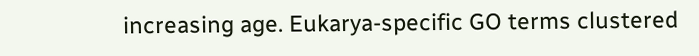increasing age. Eukarya-specific GO terms clustered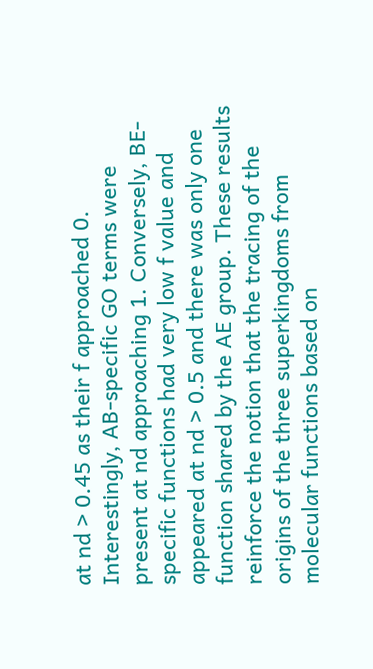at nd > 0.45 as their f approached 0. Interestingly, AB-specific GO terms were present at nd approaching 1. Conversely, BE-specific functions had very low f value and appeared at nd > 0.5 and there was only one function shared by the AE group. These results reinforce the notion that the tracing of the origins of the three superkingdoms from molecular functions based on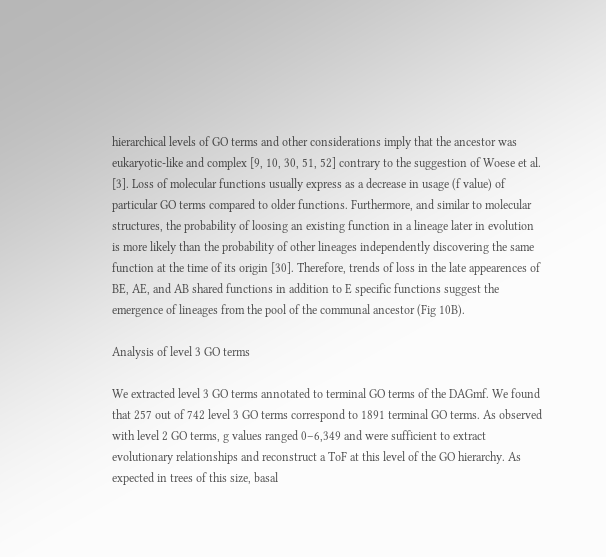hierarchical levels of GO terms and other considerations imply that the ancestor was eukaryotic-like and complex [9, 10, 30, 51, 52] contrary to the suggestion of Woese et al. [3]. Loss of molecular functions usually express as a decrease in usage (f value) of particular GO terms compared to older functions. Furthermore, and similar to molecular structures, the probability of loosing an existing function in a lineage later in evolution is more likely than the probability of other lineages independently discovering the same function at the time of its origin [30]. Therefore, trends of loss in the late appearences of BE, AE, and AB shared functions in addition to E specific functions suggest the emergence of lineages from the pool of the communal ancestor (Fig 10B).

Analysis of level 3 GO terms

We extracted level 3 GO terms annotated to terminal GO terms of the DAGmf. We found that 257 out of 742 level 3 GO terms correspond to 1891 terminal GO terms. As observed with level 2 GO terms, g values ranged 0–6,349 and were sufficient to extract evolutionary relationships and reconstruct a ToF at this level of the GO hierarchy. As expected in trees of this size, basal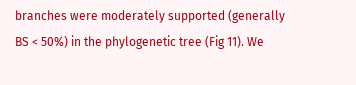branches were moderately supported (generally BS < 50%) in the phylogenetic tree (Fig 11). We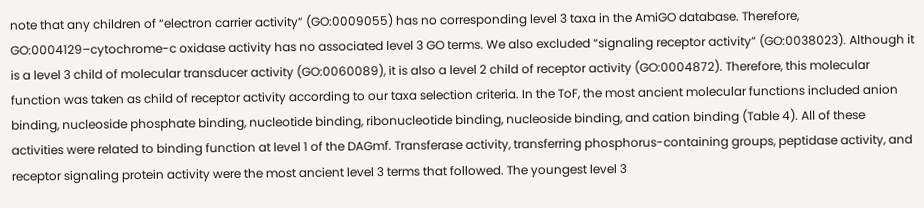note that any children of “electron carrier activity” (GO:0009055) has no corresponding level 3 taxa in the AmiGO database. Therefore, GO:0004129–cytochrome-c oxidase activity has no associated level 3 GO terms. We also excluded “signaling receptor activity” (GO:0038023). Although it is a level 3 child of molecular transducer activity (GO:0060089), it is also a level 2 child of receptor activity (GO:0004872). Therefore, this molecular function was taken as child of receptor activity according to our taxa selection criteria. In the ToF, the most ancient molecular functions included anion binding, nucleoside phosphate binding, nucleotide binding, ribonucleotide binding, nucleoside binding, and cation binding (Table 4). All of these activities were related to binding function at level 1 of the DAGmf. Transferase activity, transferring phosphorus-containing groups, peptidase activity, and receptor signaling protein activity were the most ancient level 3 terms that followed. The youngest level 3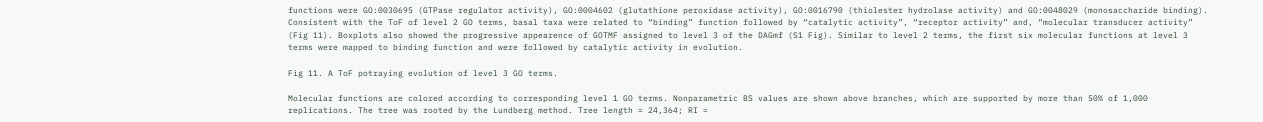functions were GO:0030695 (GTPase regulator activity), GO:0004602 (glutathione peroxidase activity), GO:0016790 (thiolester hydrolase activity) and GO:0048029 (monosaccharide binding). Consistent with the ToF of level 2 GO terms, basal taxa were related to “binding” function followed by “catalytic activity”, “receptor activity” and, “molecular transducer activity” (Fig 11). Boxplots also showed the progressive appearence of GOTMF assigned to level 3 of the DAGmf (S1 Fig). Similar to level 2 terms, the first six molecular functions at level 3 terms were mapped to binding function and were followed by catalytic activity in evolution.

Fig 11. A ToF potraying evolution of level 3 GO terms.

Molecular functions are colored according to corresponding level 1 GO terms. Nonparametric BS values are shown above branches, which are supported by more than 50% of 1,000 replications. The tree was rooted by the Lundberg method. Tree length = 24,364; RI =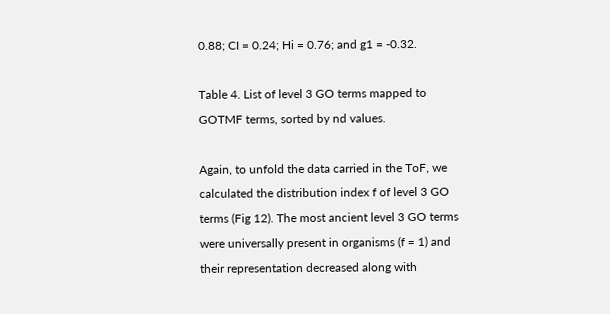0.88; CI = 0.24; Hi = 0.76; and g1 = -0.32.

Table 4. List of level 3 GO terms mapped to GOTMF terms, sorted by nd values.

Again, to unfold the data carried in the ToF, we calculated the distribution index f of level 3 GO terms (Fig 12). The most ancient level 3 GO terms were universally present in organisms (f = 1) and their representation decreased along with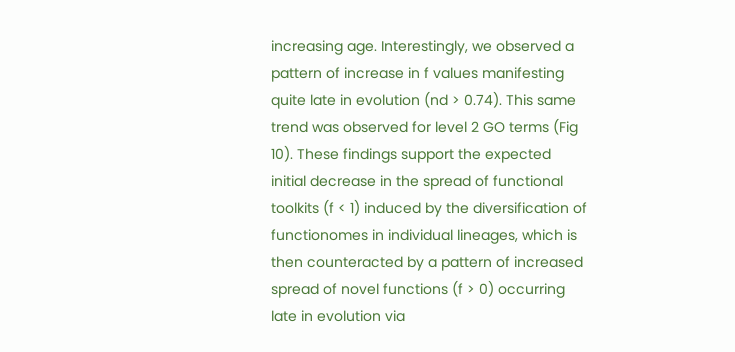increasing age. Interestingly, we observed a pattern of increase in f values manifesting quite late in evolution (nd > 0.74). This same trend was observed for level 2 GO terms (Fig 10). These findings support the expected initial decrease in the spread of functional toolkits (f < 1) induced by the diversification of functionomes in individual lineages, which is then counteracted by a pattern of increased spread of novel functions (f > 0) occurring late in evolution via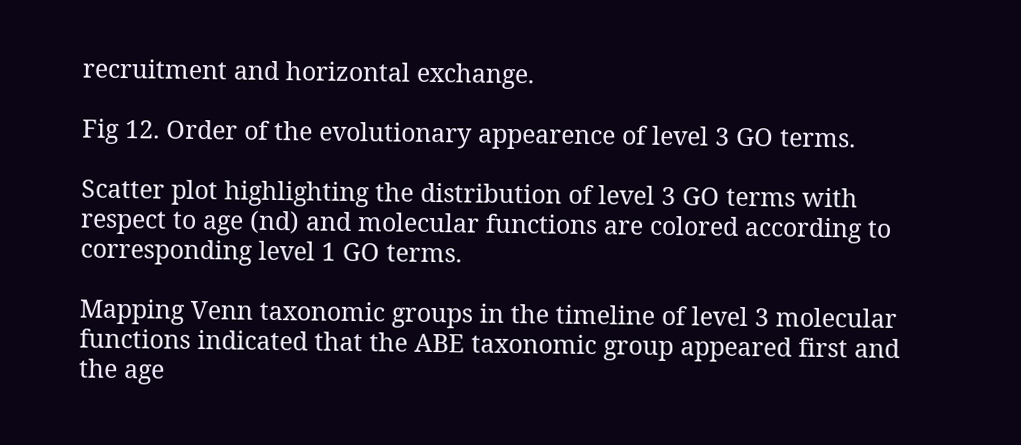recruitment and horizontal exchange.

Fig 12. Order of the evolutionary appearence of level 3 GO terms.

Scatter plot highlighting the distribution of level 3 GO terms with respect to age (nd) and molecular functions are colored according to corresponding level 1 GO terms.

Mapping Venn taxonomic groups in the timeline of level 3 molecular functions indicated that the ABE taxonomic group appeared first and the age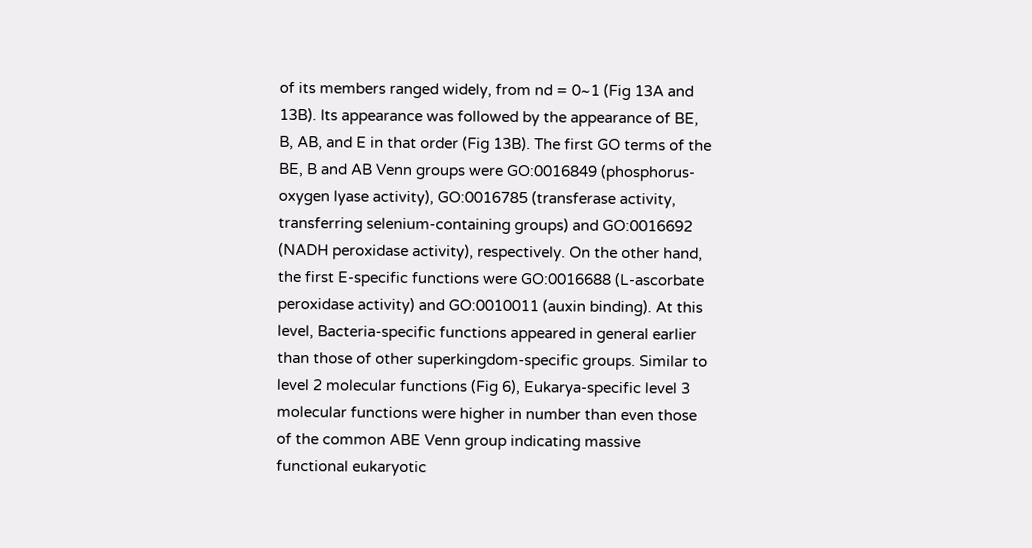of its members ranged widely, from nd = 0~1 (Fig 13A and 13B). Its appearance was followed by the appearance of BE, B, AB, and E in that order (Fig 13B). The first GO terms of the BE, B and AB Venn groups were GO:0016849 (phosphorus-oxygen lyase activity), GO:0016785 (transferase activity, transferring selenium-containing groups) and GO:0016692 (NADH peroxidase activity), respectively. On the other hand, the first E-specific functions were GO:0016688 (L-ascorbate peroxidase activity) and GO:0010011 (auxin binding). At this level, Bacteria-specific functions appeared in general earlier than those of other superkingdom-specific groups. Similar to level 2 molecular functions (Fig 6), Eukarya-specific level 3 molecular functions were higher in number than even those of the common ABE Venn group indicating massive functional eukaryotic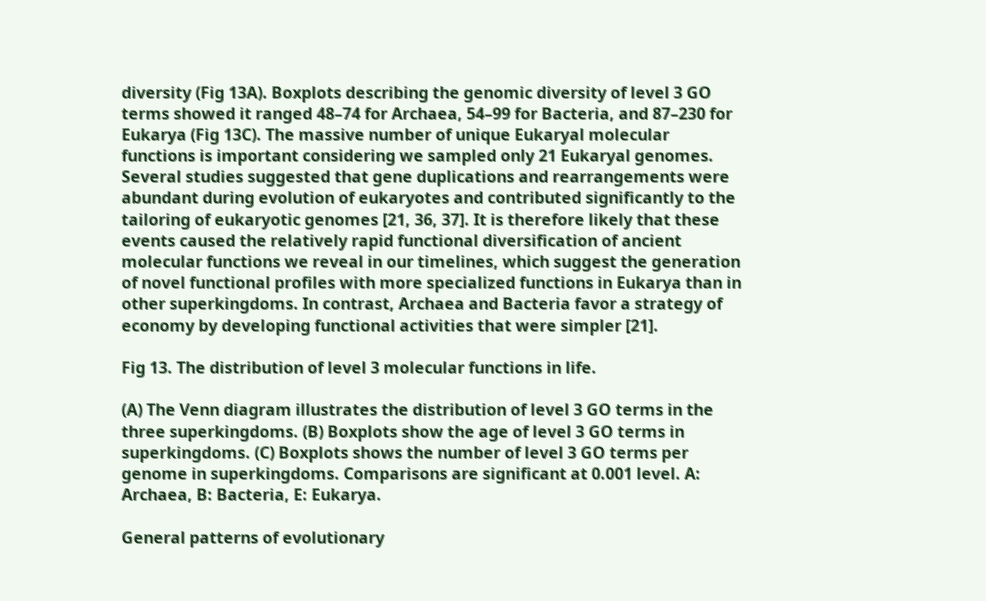diversity (Fig 13A). Boxplots describing the genomic diversity of level 3 GO terms showed it ranged 48–74 for Archaea, 54–99 for Bacteria, and 87–230 for Eukarya (Fig 13C). The massive number of unique Eukaryal molecular functions is important considering we sampled only 21 Eukaryal genomes. Several studies suggested that gene duplications and rearrangements were abundant during evolution of eukaryotes and contributed significantly to the tailoring of eukaryotic genomes [21, 36, 37]. It is therefore likely that these events caused the relatively rapid functional diversification of ancient molecular functions we reveal in our timelines, which suggest the generation of novel functional profiles with more specialized functions in Eukarya than in other superkingdoms. In contrast, Archaea and Bacteria favor a strategy of economy by developing functional activities that were simpler [21].

Fig 13. The distribution of level 3 molecular functions in life.

(A) The Venn diagram illustrates the distribution of level 3 GO terms in the three superkingdoms. (B) Boxplots show the age of level 3 GO terms in superkingdoms. (C) Boxplots shows the number of level 3 GO terms per genome in superkingdoms. Comparisons are significant at 0.001 level. A: Archaea, B: Bacteria, E: Eukarya.

General patterns of evolutionary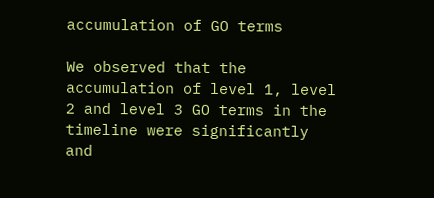accumulation of GO terms

We observed that the accumulation of level 1, level 2 and level 3 GO terms in the timeline were significantly and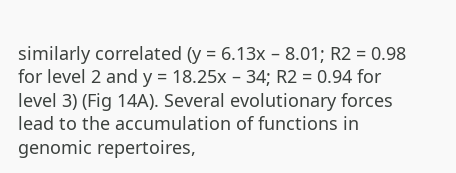similarly correlated (y = 6.13x – 8.01; R2 = 0.98 for level 2 and y = 18.25x – 34; R2 = 0.94 for level 3) (Fig 14A). Several evolutionary forces lead to the accumulation of functions in genomic repertoires,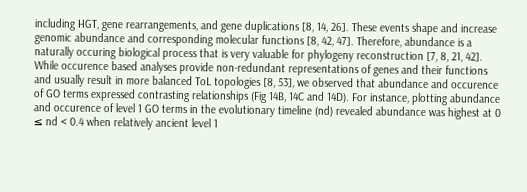including HGT, gene rearrangements, and gene duplications [8, 14, 26]. These events shape and increase genomic abundance and corresponding molecular functions [8, 42, 47]. Therefore, abundance is a naturally occuring biological process that is very valuable for phylogeny reconstruction [7, 8, 21, 42]. While occurence based analyses provide non-redundant representations of genes and their functions and usually result in more balanced ToL topologies [8, 53], we observed that abundance and occurence of GO terms expressed contrasting relationships (Fig 14B, 14C and 14D). For instance, plotting abundance and occurence of level 1 GO terms in the evolutionary timeline (nd) revealed abundance was highest at 0 ≤ nd < 0.4 when relatively ancient level 1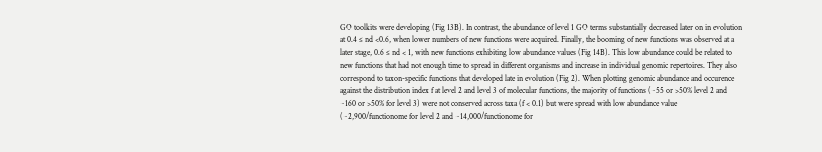GO toolkits were developing (Fig 13B). In contrast, the abundance of level 1 GO terms substantially decreased later on in evolution at 0.4 ≤ nd <0.6, when lower numbers of new functions were acquired. Finally, the booming of new functions was observed at a later stage, 0.6 ≤ nd < 1, with new functions exhibiting low abundance values (Fig 14B). This low abundance could be related to new functions that had not enough time to spread in different organisms and increase in individual genomic repertoires. They also correspond to taxon-specific functions that developed late in evolution (Fig 2). When plotting genomic abundance and occurence against the distribution index f at level 2 and level 3 of molecular functions, the majority of functions (~55 or >50% level 2 and ~160 or >50% for level 3) were not conserved across taxa (f < 0.1) but were spread with low abundance value (~2,900/functionome for level 2 and ~14,000/functionome for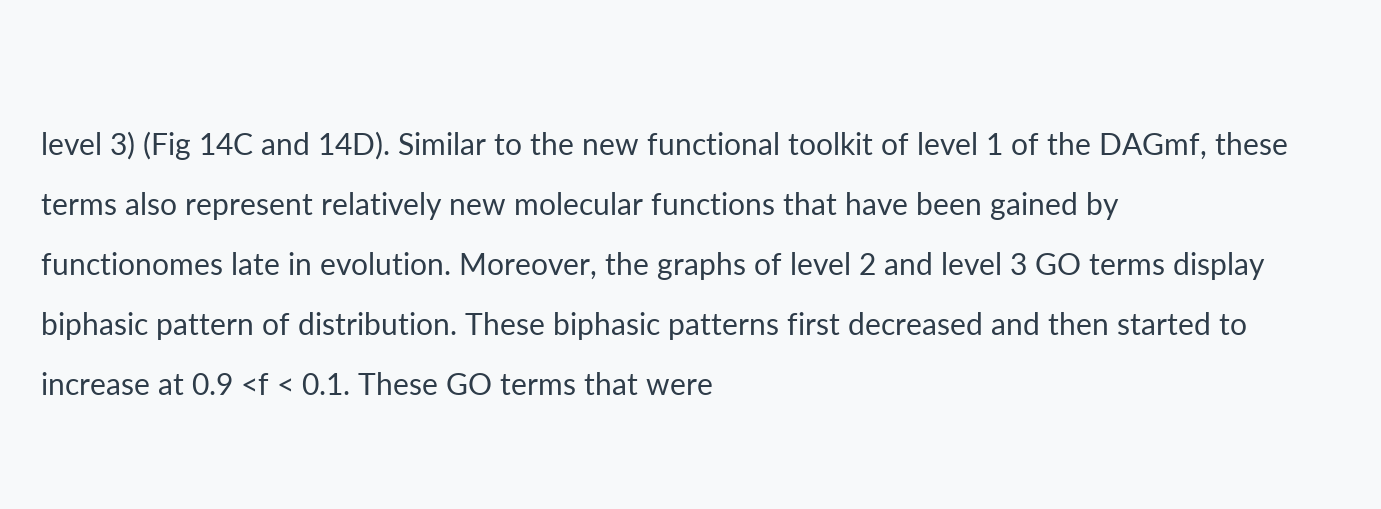level 3) (Fig 14C and 14D). Similar to the new functional toolkit of level 1 of the DAGmf, these terms also represent relatively new molecular functions that have been gained by functionomes late in evolution. Moreover, the graphs of level 2 and level 3 GO terms display biphasic pattern of distribution. These biphasic patterns first decreased and then started to increase at 0.9 <f < 0.1. These GO terms that were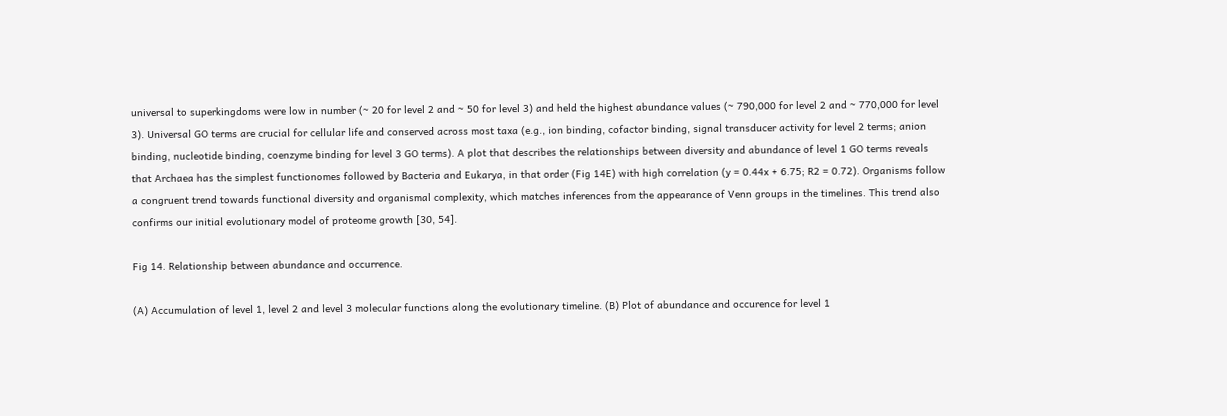universal to superkingdoms were low in number (~ 20 for level 2 and ~ 50 for level 3) and held the highest abundance values (~ 790,000 for level 2 and ~ 770,000 for level 3). Universal GO terms are crucial for cellular life and conserved across most taxa (e.g., ion binding, cofactor binding, signal transducer activity for level 2 terms; anion binding, nucleotide binding, coenzyme binding for level 3 GO terms). A plot that describes the relationships between diversity and abundance of level 1 GO terms reveals that Archaea has the simplest functionomes followed by Bacteria and Eukarya, in that order (Fig 14E) with high correlation (y = 0.44x + 6.75; R2 = 0.72). Organisms follow a congruent trend towards functional diversity and organismal complexity, which matches inferences from the appearance of Venn groups in the timelines. This trend also confirms our initial evolutionary model of proteome growth [30, 54].

Fig 14. Relationship between abundance and occurrence.

(A) Accumulation of level 1, level 2 and level 3 molecular functions along the evolutionary timeline. (B) Plot of abundance and occurence for level 1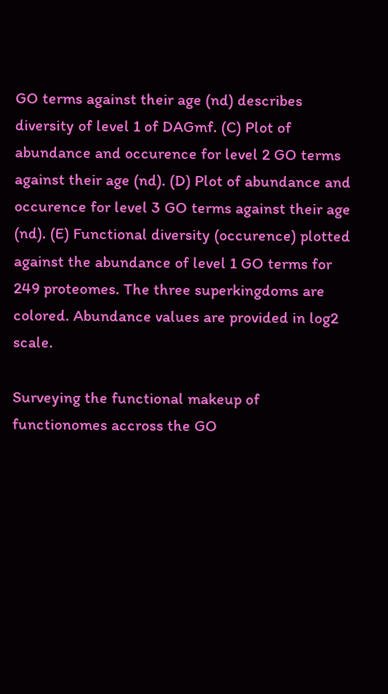GO terms against their age (nd) describes diversity of level 1 of DAGmf. (C) Plot of abundance and occurence for level 2 GO terms against their age (nd). (D) Plot of abundance and occurence for level 3 GO terms against their age (nd). (E) Functional diversity (occurence) plotted against the abundance of level 1 GO terms for 249 proteomes. The three superkingdoms are colored. Abundance values are provided in log2 scale.

Surveying the functional makeup of functionomes accross the GO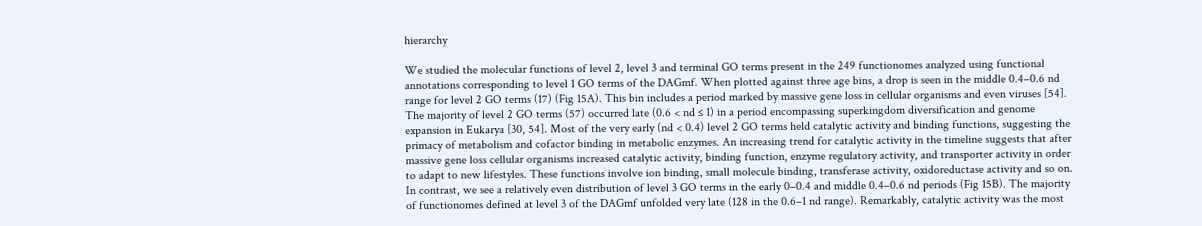hierarchy

We studied the molecular functions of level 2, level 3 and terminal GO terms present in the 249 functionomes analyzed using functional annotations corresponding to level 1 GO terms of the DAGmf. When plotted against three age bins, a drop is seen in the middle 0.4–0.6 nd range for level 2 GO terms (17) (Fig 15A). This bin includes a period marked by massive gene loss in cellular organisms and even viruses [54]. The majority of level 2 GO terms (57) occurred late (0.6 < nd ≤ 1) in a period encompassing superkingdom diversification and genome expansion in Eukarya [30, 54]. Most of the very early (nd < 0.4) level 2 GO terms held catalytic activity and binding functions, suggesting the primacy of metabolism and cofactor binding in metabolic enzymes. An increasing trend for catalytic activity in the timeline suggests that after massive gene loss cellular organisms increased catalytic activity, binding function, enzyme regulatory activity, and transporter activity in order to adapt to new lifestyles. These functions involve ion binding, small molecule binding, transferase activity, oxidoreductase activity and so on. In contrast, we see a relatively even distribution of level 3 GO terms in the early 0–0.4 and middle 0.4–0.6 nd periods (Fig 15B). The majority of functionomes defined at level 3 of the DAGmf unfolded very late (128 in the 0.6–1 nd range). Remarkably, catalytic activity was the most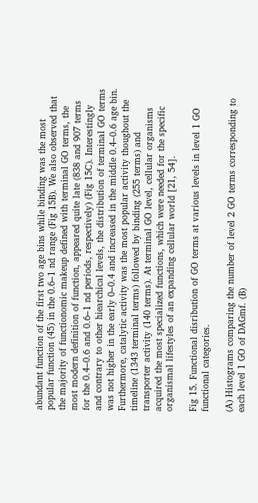abundant function of the first two age bins while binding was the most popular function (45) in the 0.6–1 nd range (Fig 15B). We also observed that the majority of functionomic makeup defined with terminal GO terms, the most modern definition of function, appeared quite late (838 and 907 terms for the 0.4–0.6 and 0.6–1 nd periods, respectively) (Fig 15C). Interestingly and contrary to other hiearchical levels, the distribution of terminal GO terms was not higher in the early 0–0.4 and increased in the middle 0.4–0.6 age bin. Furthermore, catalytic activity was the most popular activity thoughout the timeline (1343 terminal terms) followed by binding (255 terms) and transporter activity (140 terms). At terminal GO level, cellular organisms acquired the most specialized functions, which were needed for the specific organismal lifestyles of an expanding cellular world [21, 54].

Fig 15. Functional disribution of GO terms at various levels in level 1 GO functional categories.

(A) Histograms comparing the number of level 2 GO terms corresponding to each level 1 GO of DAGmf. (B)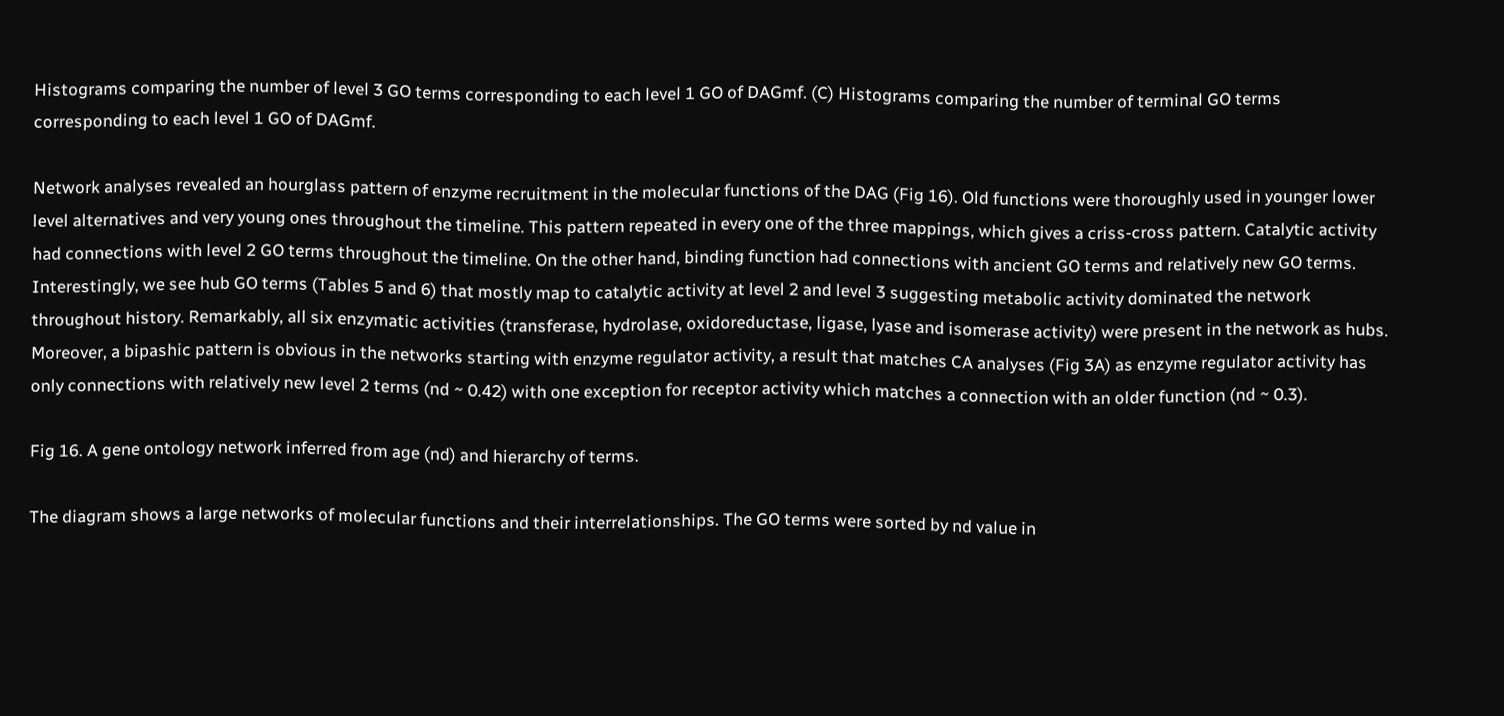Histograms comparing the number of level 3 GO terms corresponding to each level 1 GO of DAGmf. (C) Histograms comparing the number of terminal GO terms corresponding to each level 1 GO of DAGmf.

Network analyses revealed an hourglass pattern of enzyme recruitment in the molecular functions of the DAG (Fig 16). Old functions were thoroughly used in younger lower level alternatives and very young ones throughout the timeline. This pattern repeated in every one of the three mappings, which gives a criss-cross pattern. Catalytic activity had connections with level 2 GO terms throughout the timeline. On the other hand, binding function had connections with ancient GO terms and relatively new GO terms. Interestingly, we see hub GO terms (Tables 5 and 6) that mostly map to catalytic activity at level 2 and level 3 suggesting metabolic activity dominated the network throughout history. Remarkably, all six enzymatic activities (transferase, hydrolase, oxidoreductase, ligase, lyase and isomerase activity) were present in the network as hubs. Moreover, a bipashic pattern is obvious in the networks starting with enzyme regulator activity, a result that matches CA analyses (Fig 3A) as enzyme regulator activity has only connections with relatively new level 2 terms (nd ~ 0.42) with one exception for receptor activity which matches a connection with an older function (nd ~ 0.3).

Fig 16. A gene ontology network inferred from age (nd) and hierarchy of terms.

The diagram shows a large networks of molecular functions and their interrelationships. The GO terms were sorted by nd value in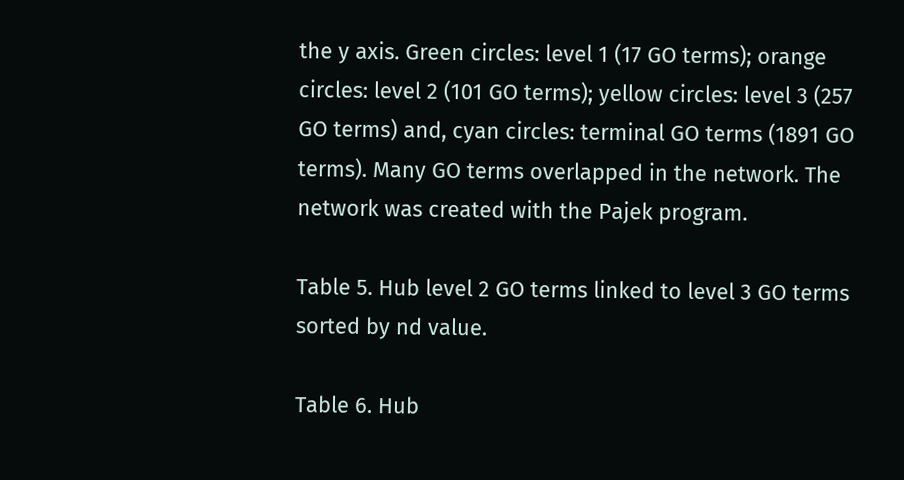the y axis. Green circles: level 1 (17 GO terms); orange circles: level 2 (101 GO terms); yellow circles: level 3 (257 GO terms) and, cyan circles: terminal GO terms (1891 GO terms). Many GO terms overlapped in the network. The network was created with the Pajek program.

Table 5. Hub level 2 GO terms linked to level 3 GO terms sorted by nd value.

Table 6. Hub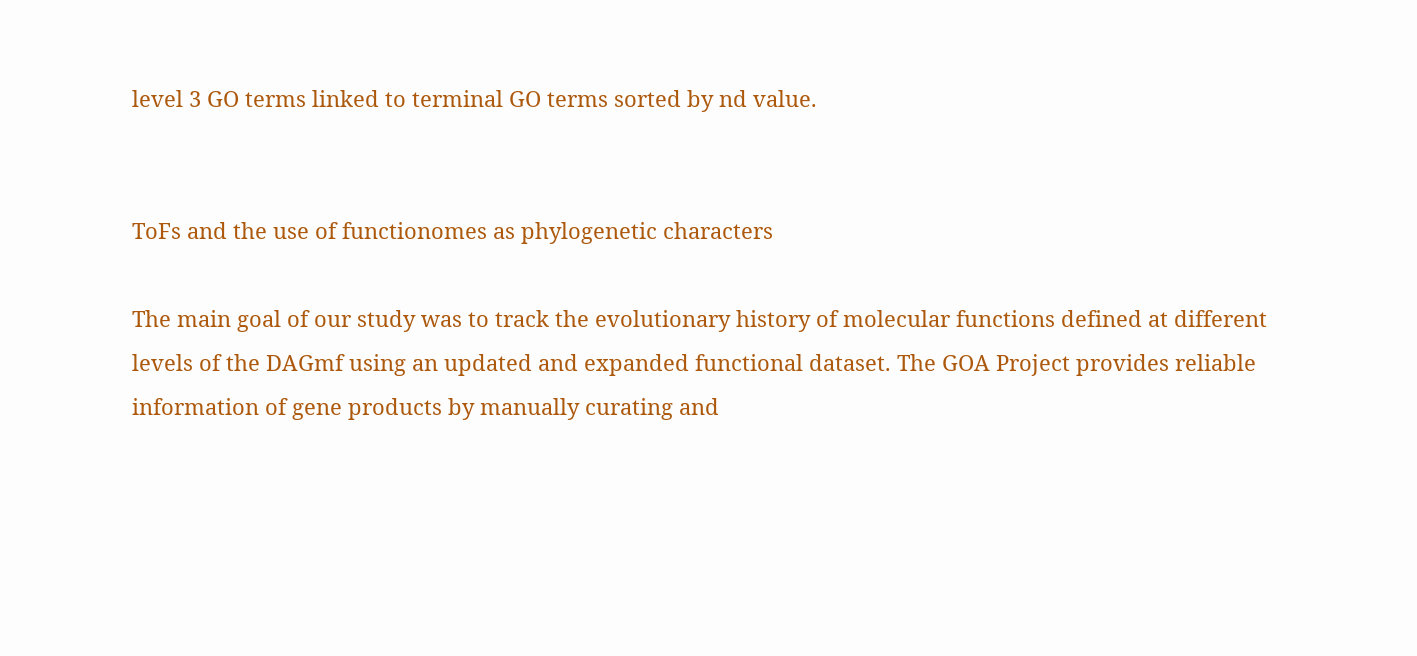level 3 GO terms linked to terminal GO terms sorted by nd value.


ToFs and the use of functionomes as phylogenetic characters

The main goal of our study was to track the evolutionary history of molecular functions defined at different levels of the DAGmf using an updated and expanded functional dataset. The GOA Project provides reliable information of gene products by manually curating and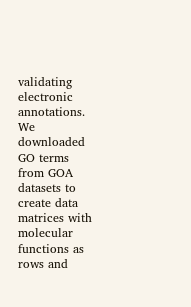validating electronic annotations. We downloaded GO terms from GOA datasets to create data matrices with molecular functions as rows and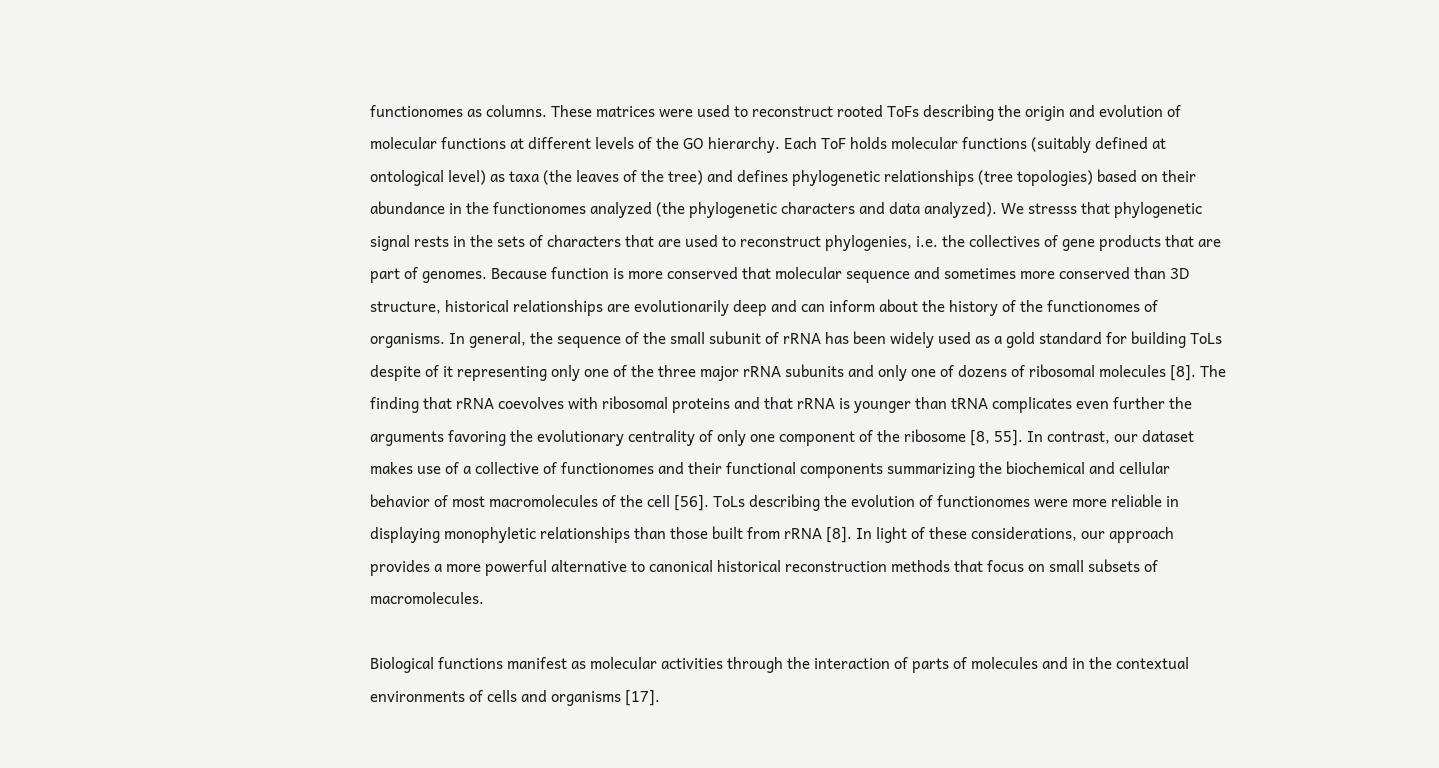functionomes as columns. These matrices were used to reconstruct rooted ToFs describing the origin and evolution of molecular functions at different levels of the GO hierarchy. Each ToF holds molecular functions (suitably defined at ontological level) as taxa (the leaves of the tree) and defines phylogenetic relationships (tree topologies) based on their abundance in the functionomes analyzed (the phylogenetic characters and data analyzed). We stresss that phylogenetic signal rests in the sets of characters that are used to reconstruct phylogenies, i.e. the collectives of gene products that are part of genomes. Because function is more conserved that molecular sequence and sometimes more conserved than 3D structure, historical relationships are evolutionarily deep and can inform about the history of the functionomes of organisms. In general, the sequence of the small subunit of rRNA has been widely used as a gold standard for building ToLs despite of it representing only one of the three major rRNA subunits and only one of dozens of ribosomal molecules [8]. The finding that rRNA coevolves with ribosomal proteins and that rRNA is younger than tRNA complicates even further the arguments favoring the evolutionary centrality of only one component of the ribosome [8, 55]. In contrast, our dataset makes use of a collective of functionomes and their functional components summarizing the biochemical and cellular behavior of most macromolecules of the cell [56]. ToLs describing the evolution of functionomes were more reliable in displaying monophyletic relationships than those built from rRNA [8]. In light of these considerations, our approach provides a more powerful alternative to canonical historical reconstruction methods that focus on small subsets of macromolecules.

Biological functions manifest as molecular activities through the interaction of parts of molecules and in the contextual environments of cells and organisms [17].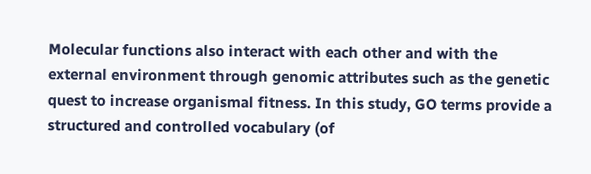Molecular functions also interact with each other and with the external environment through genomic attributes such as the genetic quest to increase organismal fitness. In this study, GO terms provide a structured and controlled vocabulary (of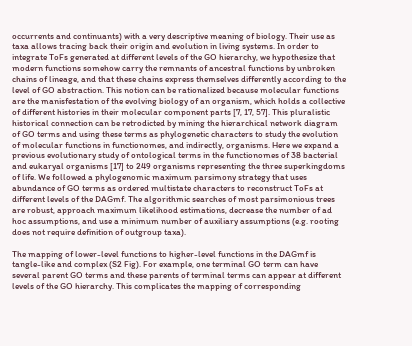occurrents and continuants) with a very descriptive meaning of biology. Their use as taxa allows tracing back their origin and evolution in living systems. In order to integrate ToFs generated at different levels of the GO hierarchy, we hypothesize that modern functions somehow carry the remnants of ancestral functions by unbroken chains of lineage, and that these chains express themselves differently according to the level of GO abstraction. This notion can be rationalized because molecular functions are the manisfestation of the evolving biology of an organism, which holds a collective of different histories in their molecular component parts [7, 17, 57]. This pluralistic historical connection can be retrodicted by mining the hierarchical network diagram of GO terms and using these terms as phylogenetic characters to study the evolution of molecular functions in functionomes, and indirectly, organisms. Here we expand a previous evolutionary study of ontological terms in the functionomes of 38 bacterial and eukaryal organisms [17] to 249 organisms representing the three superkingdoms of life. We followed a phylogenomic maximum parsimony strategy that uses abundance of GO terms as ordered multistate characters to reconstruct ToFs at different levels of the DAGmf. The algorithmic searches of most parsimonious trees are robust, approach maximum likelihood estimations, decrease the number of ad hoc assumptions, and use a minimum number of auxiliary assumptions (e.g. rooting does not require definition of outgroup taxa).

The mapping of lower-level functions to higher-level functions in the DAGmf is tangle-like and complex (S2 Fig). For example, one terminal GO term can have several parent GO terms and these parents of terminal terms can appear at different levels of the GO hierarchy. This complicates the mapping of corresponding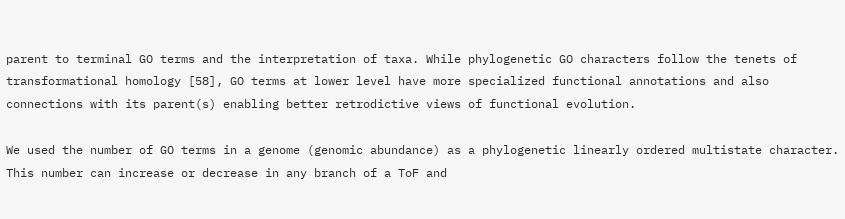parent to terminal GO terms and the interpretation of taxa. While phylogenetic GO characters follow the tenets of transformational homology [58], GO terms at lower level have more specialized functional annotations and also connections with its parent(s) enabling better retrodictive views of functional evolution.

We used the number of GO terms in a genome (genomic abundance) as a phylogenetic linearly ordered multistate character. This number can increase or decrease in any branch of a ToF and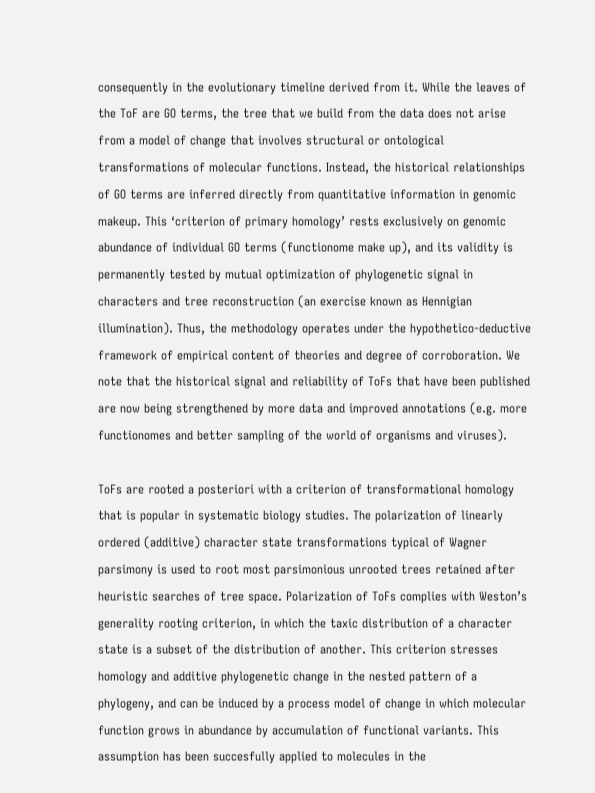consequently in the evolutionary timeline derived from it. While the leaves of the ToF are GO terms, the tree that we build from the data does not arise from a model of change that involves structural or ontological transformations of molecular functions. Instead, the historical relationships of GO terms are inferred directly from quantitative information in genomic makeup. This ‘criterion of primary homology’ rests exclusively on genomic abundance of individual GO terms (functionome make up), and its validity is permanently tested by mutual optimization of phylogenetic signal in characters and tree reconstruction (an exercise known as Hennigian illumination). Thus, the methodology operates under the hypothetico-deductive framework of empirical content of theories and degree of corroboration. We note that the historical signal and reliability of ToFs that have been published are now being strengthened by more data and improved annotations (e.g. more functionomes and better sampling of the world of organisms and viruses).

ToFs are rooted a posteriori with a criterion of transformational homology that is popular in systematic biology studies. The polarization of linearly ordered (additive) character state transformations typical of Wagner parsimony is used to root most parsimonious unrooted trees retained after heuristic searches of tree space. Polarization of ToFs complies with Weston’s generality rooting criterion, in which the taxic distribution of a character state is a subset of the distribution of another. This criterion stresses homology and additive phylogenetic change in the nested pattern of a phylogeny, and can be induced by a process model of change in which molecular function grows in abundance by accumulation of functional variants. This assumption has been succesfully applied to molecules in the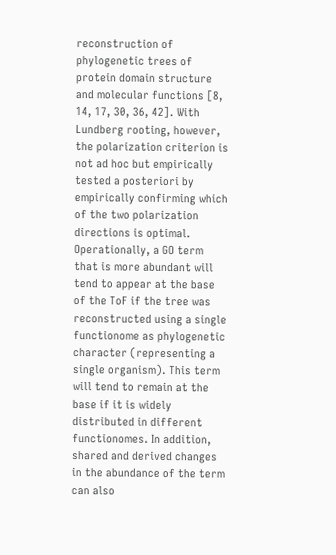reconstruction of phylogenetic trees of protein domain structure and molecular functions [8, 14, 17, 30, 36, 42]. With Lundberg rooting, however, the polarization criterion is not ad hoc but empirically tested a posteriori by empirically confirming which of the two polarization directions is optimal. Operationally, a GO term that is more abundant will tend to appear at the base of the ToF if the tree was reconstructed using a single functionome as phylogenetic character (representing a single organism). This term will tend to remain at the base if it is widely distributed in different functionomes. In addition, shared and derived changes in the abundance of the term can also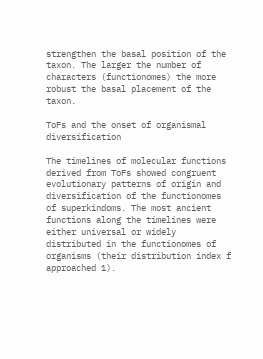strengthen the basal position of the taxon. The larger the number of characters (functionomes) the more robust the basal placement of the taxon.

ToFs and the onset of organismal diversification

The timelines of molecular functions derived from ToFs showed congruent evolutionary patterns of origin and diversification of the functionomes of superkindoms. The most ancient functions along the timelines were either universal or widely distributed in the functionomes of organisms (their distribution index f approached 1).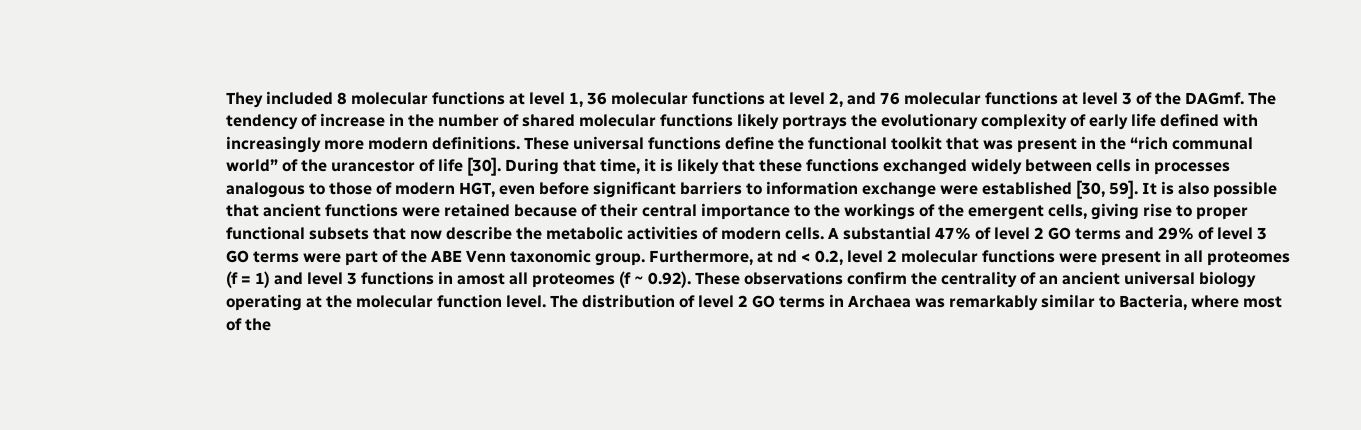They included 8 molecular functions at level 1, 36 molecular functions at level 2, and 76 molecular functions at level 3 of the DAGmf. The tendency of increase in the number of shared molecular functions likely portrays the evolutionary complexity of early life defined with increasingly more modern definitions. These universal functions define the functional toolkit that was present in the “rich communal world” of the urancestor of life [30]. During that time, it is likely that these functions exchanged widely between cells in processes analogous to those of modern HGT, even before significant barriers to information exchange were established [30, 59]. It is also possible that ancient functions were retained because of their central importance to the workings of the emergent cells, giving rise to proper functional subsets that now describe the metabolic activities of modern cells. A substantial 47% of level 2 GO terms and 29% of level 3 GO terms were part of the ABE Venn taxonomic group. Furthermore, at nd < 0.2, level 2 molecular functions were present in all proteomes (f = 1) and level 3 functions in amost all proteomes (f ~ 0.92). These observations confirm the centrality of an ancient universal biology operating at the molecular function level. The distribution of level 2 GO terms in Archaea was remarkably similar to Bacteria, where most of the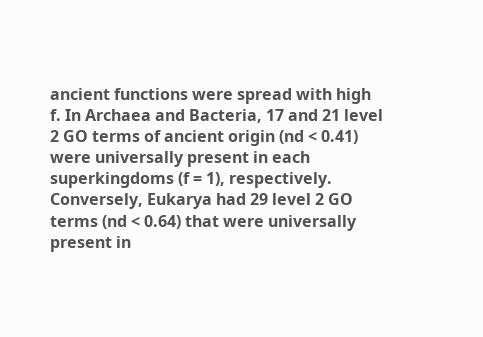ancient functions were spread with high f. In Archaea and Bacteria, 17 and 21 level 2 GO terms of ancient origin (nd < 0.41) were universally present in each superkingdoms (f = 1), respectively. Conversely, Eukarya had 29 level 2 GO terms (nd < 0.64) that were universally present in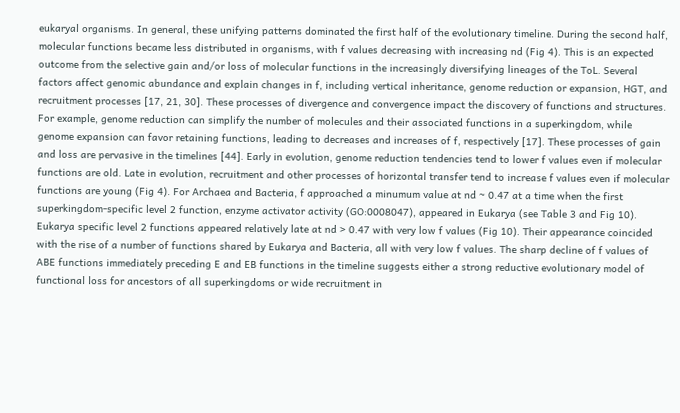eukaryal organisms. In general, these unifying patterns dominated the first half of the evolutionary timeline. During the second half, molecular functions became less distributed in organisms, with f values decreasing with increasing nd (Fig 4). This is an expected outcome from the selective gain and/or loss of molecular functions in the increasingly diversifying lineages of the ToL. Several factors affect genomic abundance and explain changes in f, including vertical inheritance, genome reduction or expansion, HGT, and recruitment processes [17, 21, 30]. These processes of divergence and convergence impact the discovery of functions and structures. For example, genome reduction can simplify the number of molecules and their associated functions in a superkingdom, while genome expansion can favor retaining functions, leading to decreases and increases of f, respectively [17]. These processes of gain and loss are pervasive in the timelines [44]. Early in evolution, genome reduction tendencies tend to lower f values even if molecular functions are old. Late in evolution, recruitment and other processes of horizontal transfer tend to increase f values even if molecular functions are young (Fig 4). For Archaea and Bacteria, f approached a minumum value at nd ~ 0.47 at a time when the first superkingdom-specific level 2 function, enzyme activator activity (GO:0008047), appeared in Eukarya (see Table 3 and Fig 10). Eukarya specific level 2 functions appeared relatively late at nd > 0.47 with very low f values (Fig 10). Their appearance coincided with the rise of a number of functions shared by Eukarya and Bacteria, all with very low f values. The sharp decline of f values of ABE functions immediately preceding E and EB functions in the timeline suggests either a strong reductive evolutionary model of functional loss for ancestors of all superkingdoms or wide recruitment in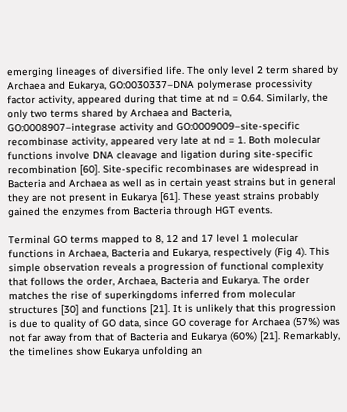emerging lineages of diversified life. The only level 2 term shared by Archaea and Eukarya, GO:0030337–DNA polymerase processivity factor activity, appeared during that time at nd = 0.64. Similarly, the only two terms shared by Archaea and Bacteria, GO:0008907–integrase activity and GO:0009009–site-specific recombinase activity, appeared very late at nd = 1. Both molecular functions involve DNA cleavage and ligation during site-specific recombination [60]. Site-specific recombinases are widespread in Bacteria and Archaea as well as in certain yeast strains but in general they are not present in Eukarya [61]. These yeast strains probably gained the enzymes from Bacteria through HGT events.

Terminal GO terms mapped to 8, 12 and 17 level 1 molecular functions in Archaea, Bacteria and Eukarya, respectively (Fig 4). This simple observation reveals a progression of functional complexity that follows the order, Archaea, Bacteria and Eukarya. The order matches the rise of superkingdoms inferred from molecular structures [30] and functions [21]. It is unlikely that this progression is due to quality of GO data, since GO coverage for Archaea (57%) was not far away from that of Bacteria and Eukarya (60%) [21]. Remarkably, the timelines show Eukarya unfolding an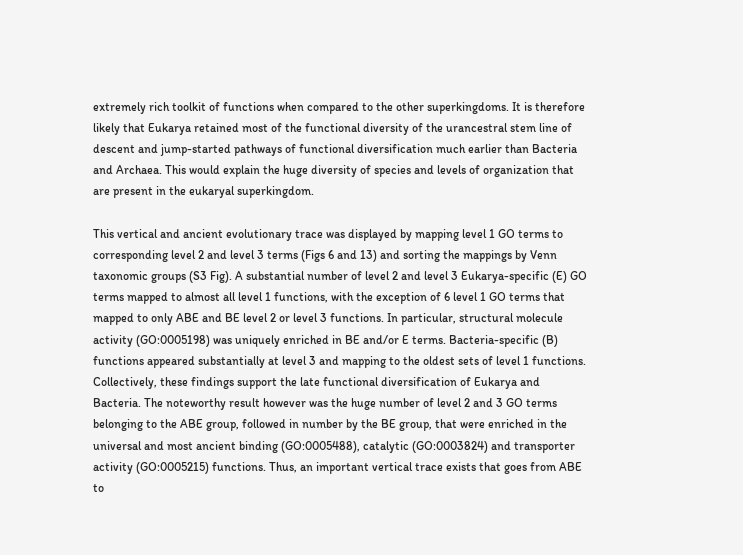extremely rich toolkit of functions when compared to the other superkingdoms. It is therefore likely that Eukarya retained most of the functional diversity of the urancestral stem line of descent and jump-started pathways of functional diversification much earlier than Bacteria and Archaea. This would explain the huge diversity of species and levels of organization that are present in the eukaryal superkingdom.

This vertical and ancient evolutionary trace was displayed by mapping level 1 GO terms to corresponding level 2 and level 3 terms (Figs 6 and 13) and sorting the mappings by Venn taxonomic groups (S3 Fig). A substantial number of level 2 and level 3 Eukarya-specific (E) GO terms mapped to almost all level 1 functions, with the exception of 6 level 1 GO terms that mapped to only ABE and BE level 2 or level 3 functions. In particular, structural molecule activity (GO:0005198) was uniquely enriched in BE and/or E terms. Bacteria-specific (B) functions appeared substantially at level 3 and mapping to the oldest sets of level 1 functions. Collectively, these findings support the late functional diversification of Eukarya and Bacteria. The noteworthy result however was the huge number of level 2 and 3 GO terms belonging to the ABE group, followed in number by the BE group, that were enriched in the universal and most ancient binding (GO:0005488), catalytic (GO:0003824) and transporter activity (GO:0005215) functions. Thus, an important vertical trace exists that goes from ABE to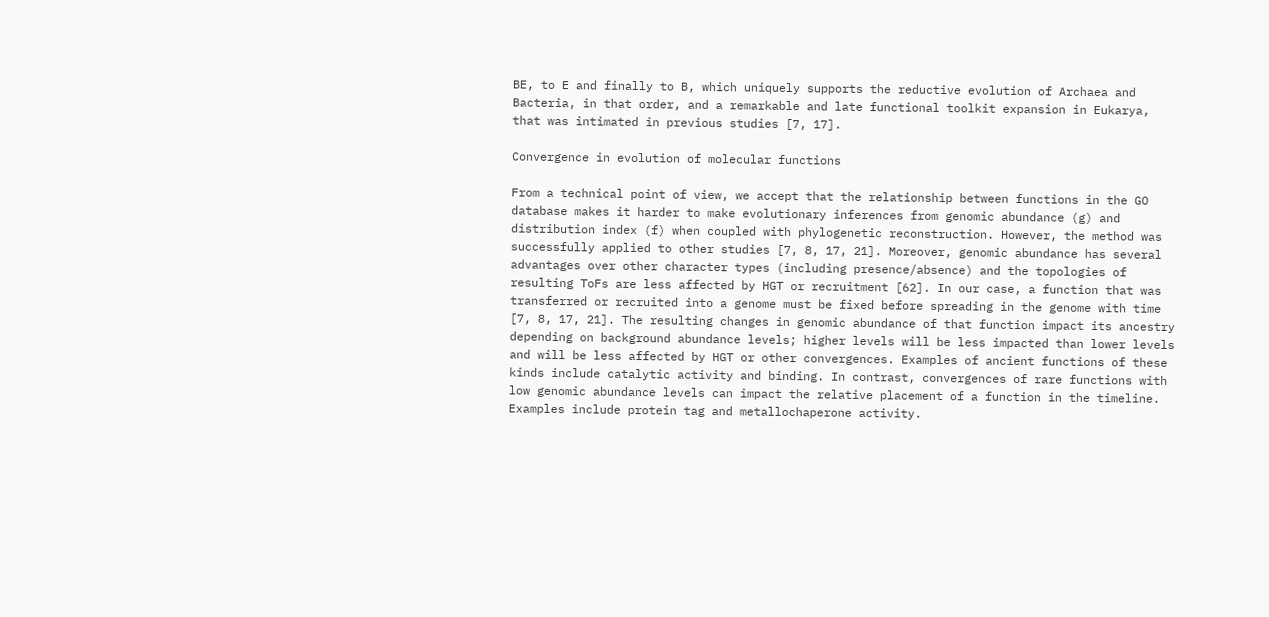BE, to E and finally to B, which uniquely supports the reductive evolution of Archaea and Bacteria, in that order, and a remarkable and late functional toolkit expansion in Eukarya, that was intimated in previous studies [7, 17].

Convergence in evolution of molecular functions

From a technical point of view, we accept that the relationship between functions in the GO database makes it harder to make evolutionary inferences from genomic abundance (g) and distribution index (f) when coupled with phylogenetic reconstruction. However, the method was successfully applied to other studies [7, 8, 17, 21]. Moreover, genomic abundance has several advantages over other character types (including presence/absence) and the topologies of resulting ToFs are less affected by HGT or recruitment [62]. In our case, a function that was transferred or recruited into a genome must be fixed before spreading in the genome with time [7, 8, 17, 21]. The resulting changes in genomic abundance of that function impact its ancestry depending on background abundance levels; higher levels will be less impacted than lower levels and will be less affected by HGT or other convergences. Examples of ancient functions of these kinds include catalytic activity and binding. In contrast, convergences of rare functions with low genomic abundance levels can impact the relative placement of a function in the timeline. Examples include protein tag and metallochaperone activity.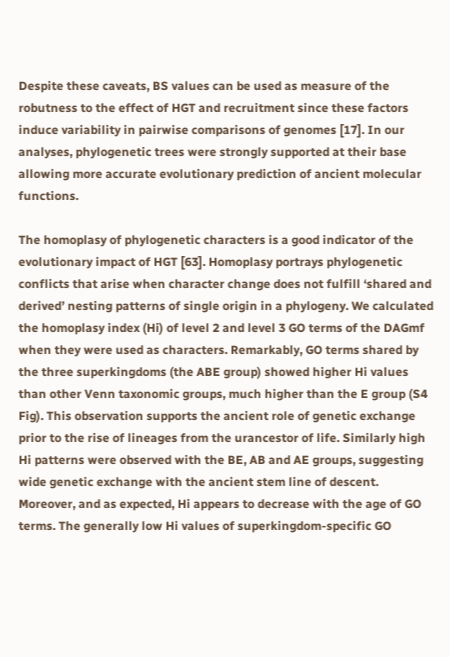Despite these caveats, BS values can be used as measure of the robutness to the effect of HGT and recruitment since these factors induce variability in pairwise comparisons of genomes [17]. In our analyses, phylogenetic trees were strongly supported at their base allowing more accurate evolutionary prediction of ancient molecular functions.

The homoplasy of phylogenetic characters is a good indicator of the evolutionary impact of HGT [63]. Homoplasy portrays phylogenetic conflicts that arise when character change does not fulfill ‘shared and derived’ nesting patterns of single origin in a phylogeny. We calculated the homoplasy index (Hi) of level 2 and level 3 GO terms of the DAGmf when they were used as characters. Remarkably, GO terms shared by the three superkingdoms (the ABE group) showed higher Hi values than other Venn taxonomic groups, much higher than the E group (S4 Fig). This observation supports the ancient role of genetic exchange prior to the rise of lineages from the urancestor of life. Similarly high Hi patterns were observed with the BE, AB and AE groups, suggesting wide genetic exchange with the ancient stem line of descent. Moreover, and as expected, Hi appears to decrease with the age of GO terms. The generally low Hi values of superkingdom-specific GO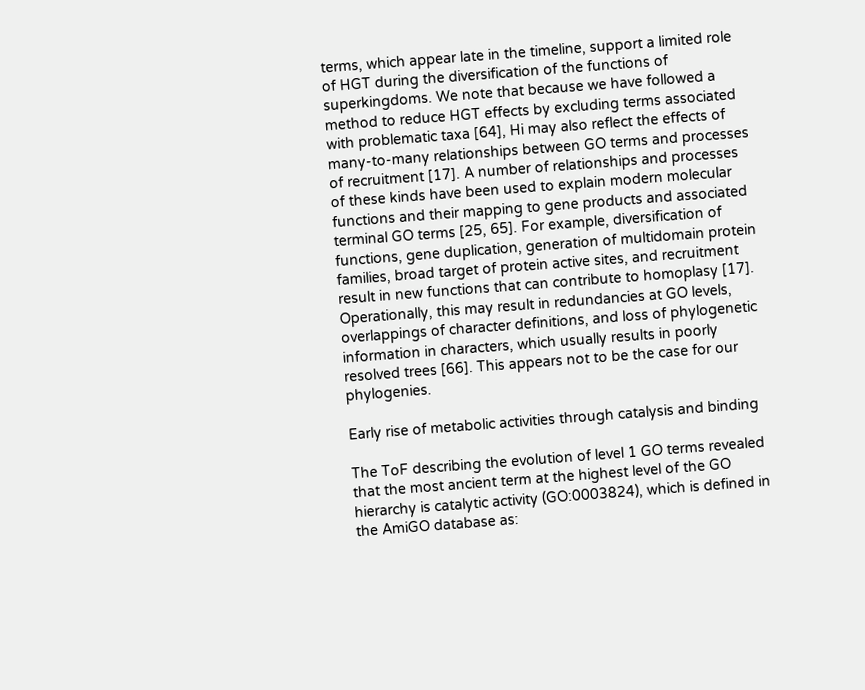terms, which appear late in the timeline, support a limited role of HGT during the diversification of the functions of superkingdoms. We note that because we have followed a method to reduce HGT effects by excluding terms associated with problematic taxa [64], Hi may also reflect the effects of many-to-many relationships between GO terms and processes of recruitment [17]. A number of relationships and processes of these kinds have been used to explain modern molecular functions and their mapping to gene products and associated terminal GO terms [25, 65]. For example, diversification of functions, gene duplication, generation of multidomain protein families, broad target of protein active sites, and recruitment result in new functions that can contribute to homoplasy [17]. Operationally, this may result in redundancies at GO levels, overlappings of character definitions, and loss of phylogenetic information in characters, which usually results in poorly resolved trees [66]. This appears not to be the case for our phylogenies.

Early rise of metabolic activities through catalysis and binding

The ToF describing the evolution of level 1 GO terms revealed that the most ancient term at the highest level of the GO hierarchy is catalytic activity (GO:0003824), which is defined in the AmiGO database as: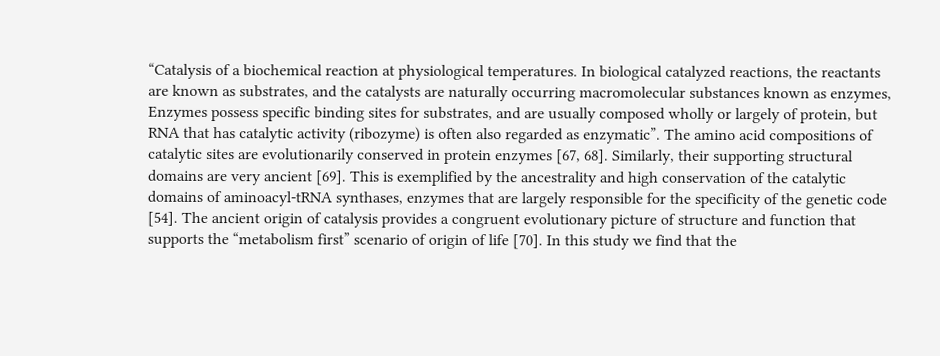“Catalysis of a biochemical reaction at physiological temperatures. In biological catalyzed reactions, the reactants are known as substrates, and the catalysts are naturally occurring macromolecular substances known as enzymes, Enzymes possess specific binding sites for substrates, and are usually composed wholly or largely of protein, but RNA that has catalytic activity (ribozyme) is often also regarded as enzymatic”. The amino acid compositions of catalytic sites are evolutionarily conserved in protein enzymes [67, 68]. Similarly, their supporting structural domains are very ancient [69]. This is exemplified by the ancestrality and high conservation of the catalytic domains of aminoacyl-tRNA synthases, enzymes that are largely responsible for the specificity of the genetic code [54]. The ancient origin of catalysis provides a congruent evolutionary picture of structure and function that supports the “metabolism first” scenario of origin of life [70]. In this study we find that the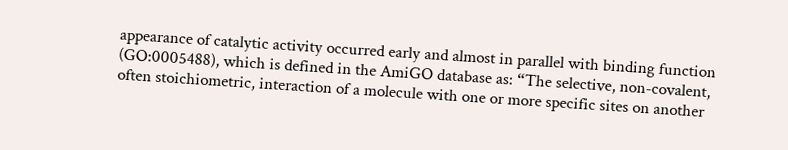appearance of catalytic activity occurred early and almost in parallel with binding function (GO:0005488), which is defined in the AmiGO database as: “The selective, non-covalent, often stoichiometric, interaction of a molecule with one or more specific sites on another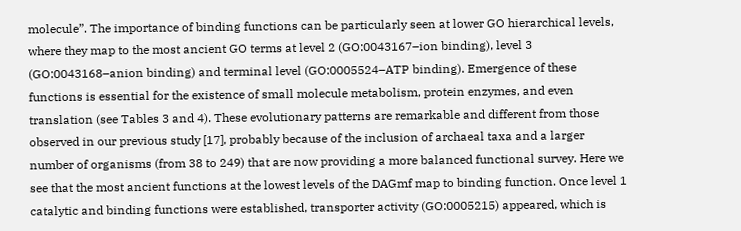molecule”. The importance of binding functions can be particularly seen at lower GO hierarchical levels, where they map to the most ancient GO terms at level 2 (GO:0043167–ion binding), level 3 (GO:0043168–anion binding) and terminal level (GO:0005524–ATP binding). Emergence of these functions is essential for the existence of small molecule metabolism, protein enzymes, and even translation (see Tables 3 and 4). These evolutionary patterns are remarkable and different from those observed in our previous study [17], probably because of the inclusion of archaeal taxa and a larger number of organisms (from 38 to 249) that are now providing a more balanced functional survey. Here we see that the most ancient functions at the lowest levels of the DAGmf map to binding function. Once level 1 catalytic and binding functions were established, transporter activity (GO:0005215) appeared, which is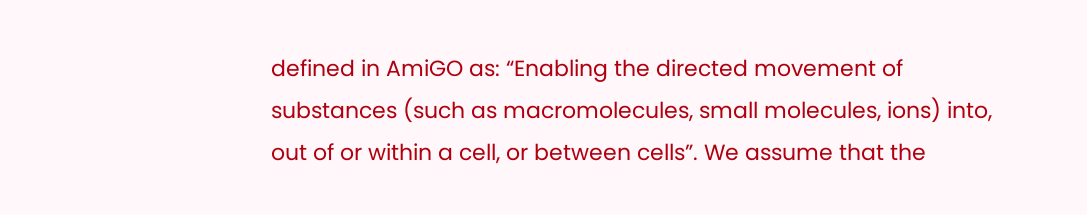defined in AmiGO as: “Enabling the directed movement of substances (such as macromolecules, small molecules, ions) into, out of or within a cell, or between cells”. We assume that the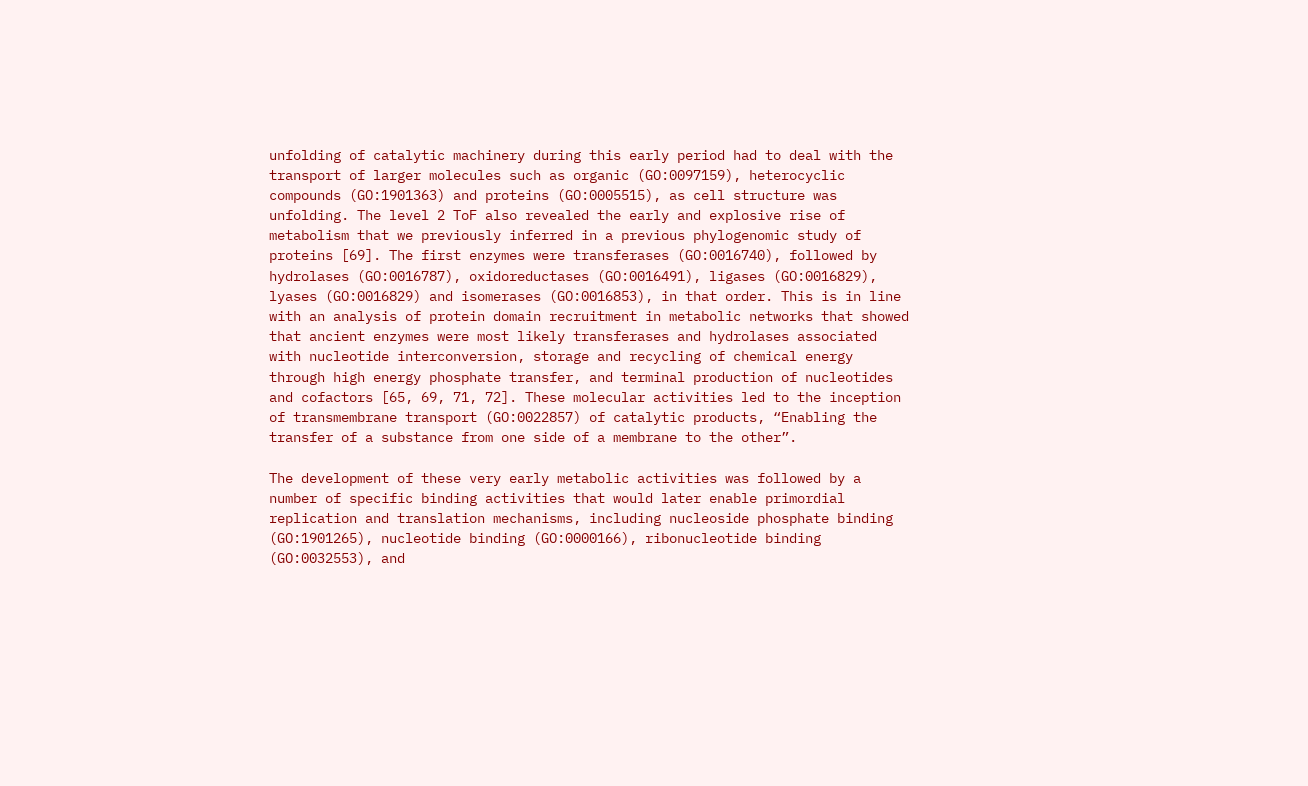unfolding of catalytic machinery during this early period had to deal with the transport of larger molecules such as organic (GO:0097159), heterocyclic compounds (GO:1901363) and proteins (GO:0005515), as cell structure was unfolding. The level 2 ToF also revealed the early and explosive rise of metabolism that we previously inferred in a previous phylogenomic study of proteins [69]. The first enzymes were transferases (GO:0016740), followed by hydrolases (GO:0016787), oxidoreductases (GO:0016491), ligases (GO:0016829), lyases (GO:0016829) and isomerases (GO:0016853), in that order. This is in line with an analysis of protein domain recruitment in metabolic networks that showed that ancient enzymes were most likely transferases and hydrolases associated with nucleotide interconversion, storage and recycling of chemical energy through high energy phosphate transfer, and terminal production of nucleotides and cofactors [65, 69, 71, 72]. These molecular activities led to the inception of transmembrane transport (GO:0022857) of catalytic products, “Enabling the transfer of a substance from one side of a membrane to the other”.

The development of these very early metabolic activities was followed by a number of specific binding activities that would later enable primordial replication and translation mechanisms, including nucleoside phosphate binding (GO:1901265), nucleotide binding (GO:0000166), ribonucleotide binding (GO:0032553), and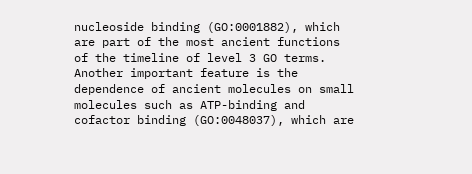nucleoside binding (GO:0001882), which are part of the most ancient functions of the timeline of level 3 GO terms. Another important feature is the dependence of ancient molecules on small molecules such as ATP-binding and cofactor binding (GO:0048037), which are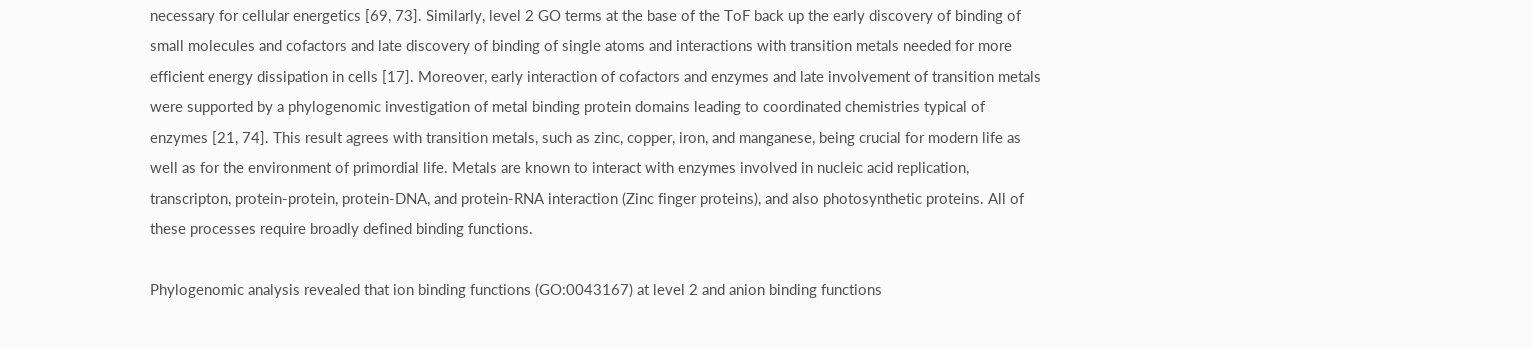necessary for cellular energetics [69, 73]. Similarly, level 2 GO terms at the base of the ToF back up the early discovery of binding of small molecules and cofactors and late discovery of binding of single atoms and interactions with transition metals needed for more efficient energy dissipation in cells [17]. Moreover, early interaction of cofactors and enzymes and late involvement of transition metals were supported by a phylogenomic investigation of metal binding protein domains leading to coordinated chemistries typical of enzymes [21, 74]. This result agrees with transition metals, such as zinc, copper, iron, and manganese, being crucial for modern life as well as for the environment of primordial life. Metals are known to interact with enzymes involved in nucleic acid replication, transcripton, protein-protein, protein-DNA, and protein-RNA interaction (Zinc finger proteins), and also photosynthetic proteins. All of these processes require broadly defined binding functions.

Phylogenomic analysis revealed that ion binding functions (GO:0043167) at level 2 and anion binding functions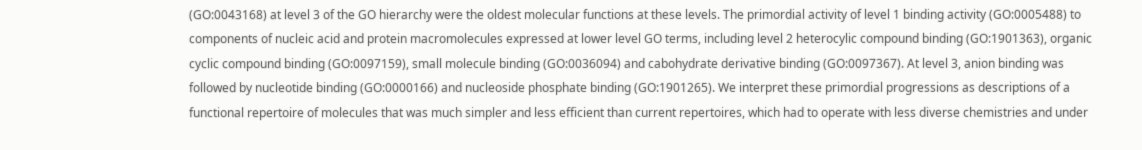(GO:0043168) at level 3 of the GO hierarchy were the oldest molecular functions at these levels. The primordial activity of level 1 binding activity (GO:0005488) to components of nucleic acid and protein macromolecules expressed at lower level GO terms, including level 2 heterocylic compound binding (GO:1901363), organic cyclic compound binding (GO:0097159), small molecule binding (GO:0036094) and cabohydrate derivative binding (GO:0097367). At level 3, anion binding was followed by nucleotide binding (GO:0000166) and nucleoside phosphate binding (GO:1901265). We interpret these primordial progressions as descriptions of a functional repertoire of molecules that was much simpler and less efficient than current repertoires, which had to operate with less diverse chemistries and under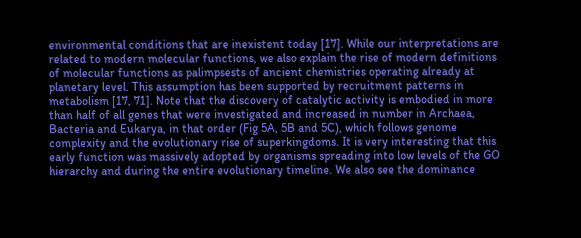environmental conditions that are inexistent today [17]. While our interpretations are related to modern molecular functions, we also explain the rise of modern definitions of molecular functions as palimpsests of ancient chemistries operating already at planetary level. This assumption has been supported by recruitment patterns in metabolism [17, 71]. Note that the discovery of catalytic activity is embodied in more than half of all genes that were investigated and increased in number in Archaea, Bacteria and Eukarya, in that order (Fig 5A, 5B and 5C), which follows genome complexity and the evolutionary rise of superkingdoms. It is very interesting that this early function was massively adopted by organisms spreading into low levels of the GO hierarchy and during the entire evolutionary timeline. We also see the dominance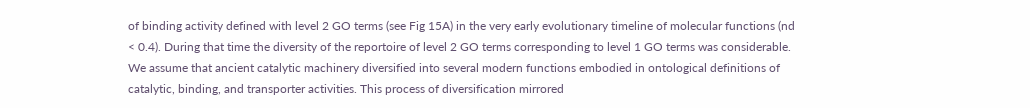of binding activity defined with level 2 GO terms (see Fig 15A) in the very early evolutionary timeline of molecular functions (nd < 0.4). During that time the diversity of the reportoire of level 2 GO terms corresponding to level 1 GO terms was considerable. We assume that ancient catalytic machinery diversified into several modern functions embodied in ontological definitions of catalytic, binding, and transporter activities. This process of diversification mirrored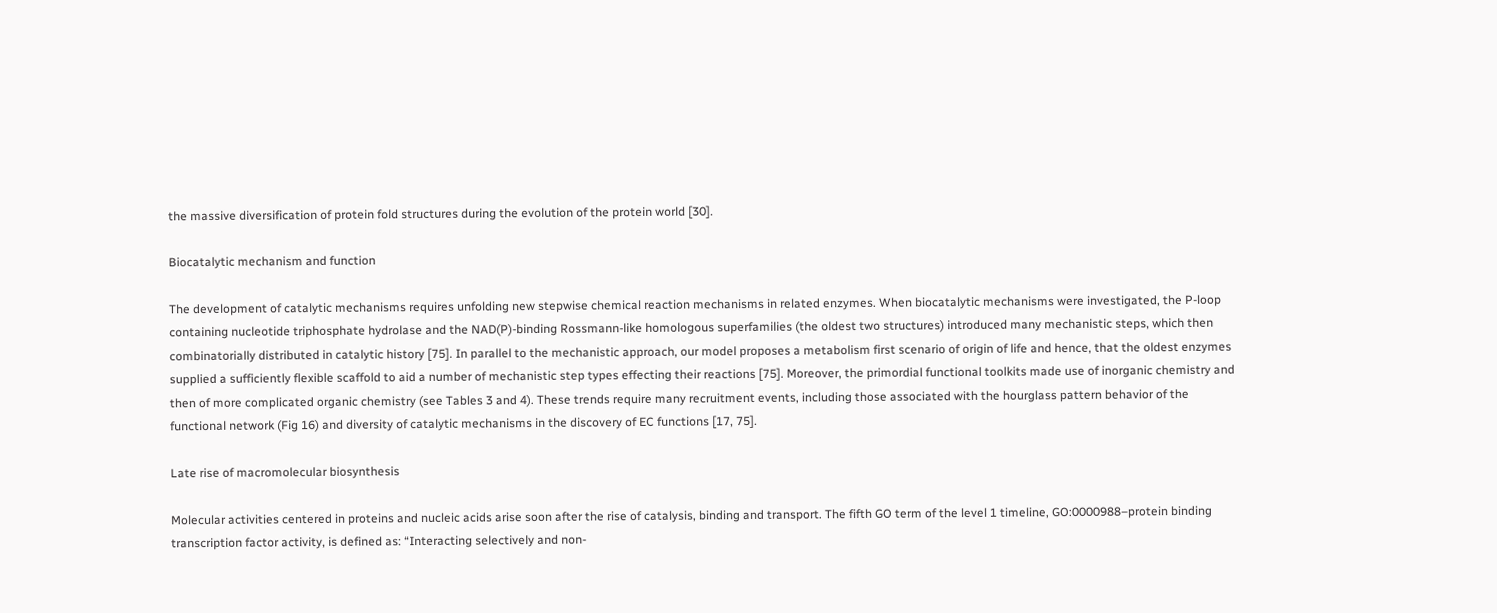the massive diversification of protein fold structures during the evolution of the protein world [30].

Biocatalytic mechanism and function

The development of catalytic mechanisms requires unfolding new stepwise chemical reaction mechanisms in related enzymes. When biocatalytic mechanisms were investigated, the P-loop containing nucleotide triphosphate hydrolase and the NAD(P)-binding Rossmann-like homologous superfamilies (the oldest two structures) introduced many mechanistic steps, which then combinatorially distributed in catalytic history [75]. In parallel to the mechanistic approach, our model proposes a metabolism first scenario of origin of life and hence, that the oldest enzymes supplied a sufficiently flexible scaffold to aid a number of mechanistic step types effecting their reactions [75]. Moreover, the primordial functional toolkits made use of inorganic chemistry and then of more complicated organic chemistry (see Tables 3 and 4). These trends require many recruitment events, including those associated with the hourglass pattern behavior of the functional network (Fig 16) and diversity of catalytic mechanisms in the discovery of EC functions [17, 75].

Late rise of macromolecular biosynthesis

Molecular activities centered in proteins and nucleic acids arise soon after the rise of catalysis, binding and transport. The fifth GO term of the level 1 timeline, GO:0000988–protein binding transcription factor activity, is defined as: “Interacting selectively and non-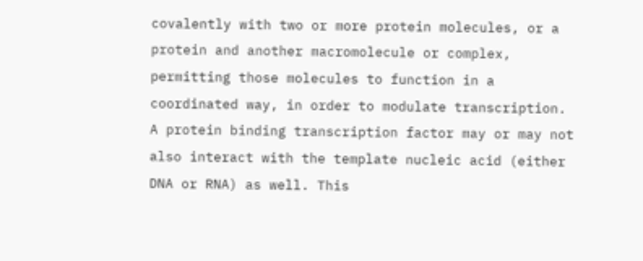covalently with two or more protein molecules, or a protein and another macromolecule or complex, permitting those molecules to function in a coordinated way, in order to modulate transcription. A protein binding transcription factor may or may not also interact with the template nucleic acid (either DNA or RNA) as well. This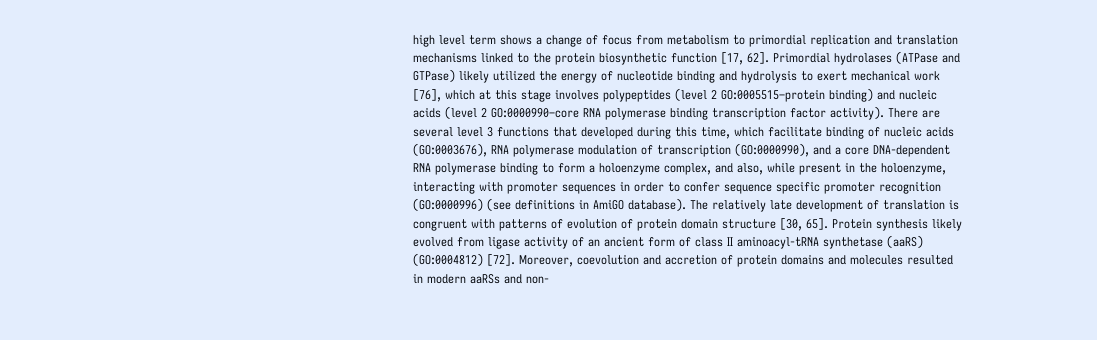high level term shows a change of focus from metabolism to primordial replication and translation mechanisms linked to the protein biosynthetic function [17, 62]. Primordial hydrolases (ATPase and GTPase) likely utilized the energy of nucleotide binding and hydrolysis to exert mechanical work [76], which at this stage involves polypeptides (level 2 GO:0005515–protein binding) and nucleic acids (level 2 GO:0000990–core RNA polymerase binding transcription factor activity). There are several level 3 functions that developed during this time, which facilitate binding of nucleic acids (GO:0003676), RNA polymerase modulation of transcription (GO:0000990), and a core DNA-dependent RNA polymerase binding to form a holoenzyme complex, and also, while present in the holoenzyme, interacting with promoter sequences in order to confer sequence specific promoter recognition (GO:0000996) (see definitions in AmiGO database). The relatively late development of translation is congruent with patterns of evolution of protein domain structure [30, 65]. Protein synthesis likely evolved from ligase activity of an ancient form of class II aminoacyl-tRNA synthetase (aaRS) (GO:0004812) [72]. Moreover, coevolution and accretion of protein domains and molecules resulted in modern aaRSs and non-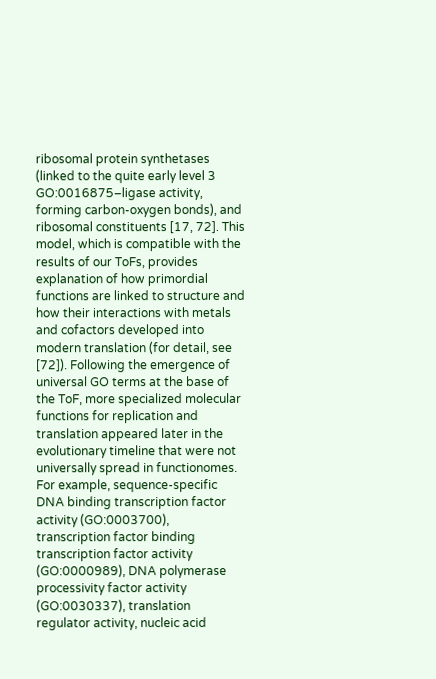ribosomal protein synthetases (linked to the quite early level 3 GO:0016875–ligase activity, forming carbon-oxygen bonds), and ribosomal constituents [17, 72]. This model, which is compatible with the results of our ToFs, provides explanation of how primordial functions are linked to structure and how their interactions with metals and cofactors developed into modern translation (for detail, see [72]). Following the emergence of universal GO terms at the base of the ToF, more specialized molecular functions for replication and translation appeared later in the evolutionary timeline that were not universally spread in functionomes. For example, sequence-specific DNA binding transcription factor activity (GO:0003700), transcription factor binding transcription factor activity (GO:0000989), DNA polymerase processivity factor activity (GO:0030337), translation regulator activity, nucleic acid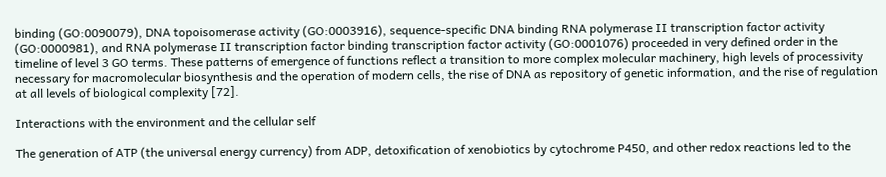binding (GO:0090079), DNA topoisomerase activity (GO:0003916), sequence-specific DNA binding RNA polymerase II transcription factor activity (GO:0000981), and RNA polymerase II transcription factor binding transcription factor activity (GO:0001076) proceeded in very defined order in the timeline of level 3 GO terms. These patterns of emergence of functions reflect a transition to more complex molecular machinery, high levels of processivity necessary for macromolecular biosynthesis and the operation of modern cells, the rise of DNA as repository of genetic information, and the rise of regulation at all levels of biological complexity [72].

Interactions with the environment and the cellular self

The generation of ATP (the universal energy currency) from ADP, detoxification of xenobiotics by cytochrome P450, and other redox reactions led to the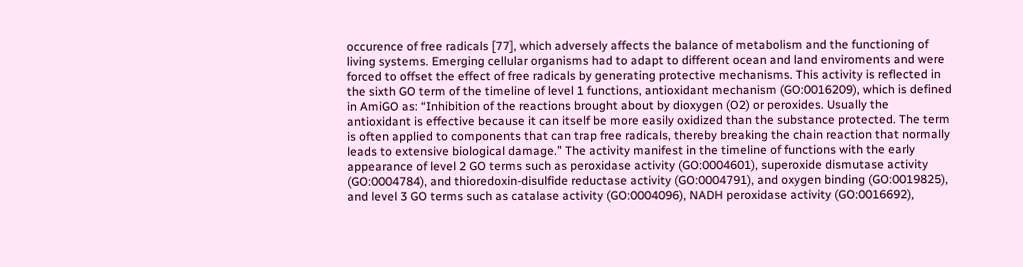occurence of free radicals [77], which adversely affects the balance of metabolism and the functioning of living systems. Emerging cellular organisms had to adapt to different ocean and land enviroments and were forced to offset the effect of free radicals by generating protective mechanisms. This activity is reflected in the sixth GO term of the timeline of level 1 functions, antioxidant mechanism (GO:0016209), which is defined in AmiGO as: “Inhibition of the reactions brought about by dioxygen (O2) or peroxides. Usually the antioxidant is effective because it can itself be more easily oxidized than the substance protected. The term is often applied to components that can trap free radicals, thereby breaking the chain reaction that normally leads to extensive biological damage.” The activity manifest in the timeline of functions with the early appearance of level 2 GO terms such as peroxidase activity (GO:0004601), superoxide dismutase activity (GO:0004784), and thioredoxin-disulfide reductase activity (GO:0004791), and oxygen binding (GO:0019825), and level 3 GO terms such as catalase activity (GO:0004096), NADH peroxidase activity (GO:0016692),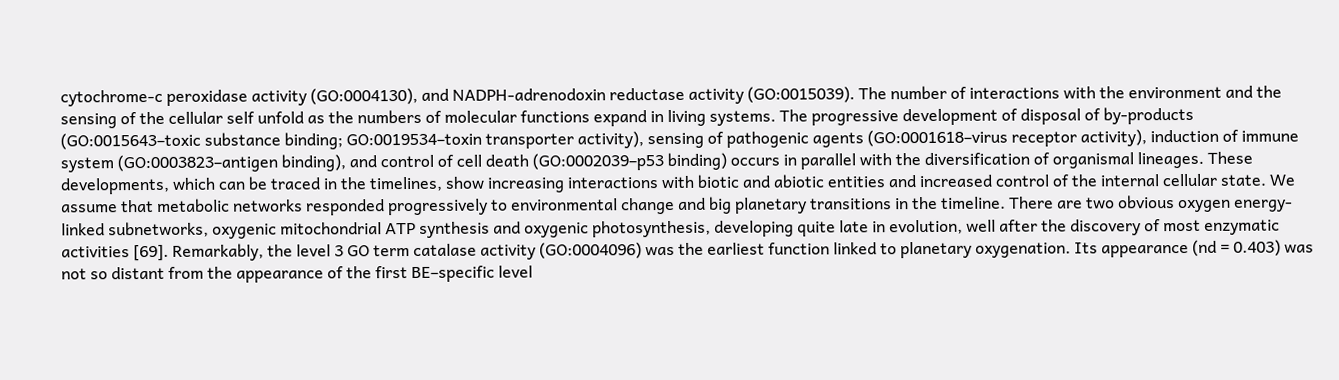cytochrome-c peroxidase activity (GO:0004130), and NADPH-adrenodoxin reductase activity (GO:0015039). The number of interactions with the environment and the sensing of the cellular self unfold as the numbers of molecular functions expand in living systems. The progressive development of disposal of by-products (GO:0015643–toxic substance binding; GO:0019534–toxin transporter activity), sensing of pathogenic agents (GO:0001618–virus receptor activity), induction of immune system (GO:0003823–antigen binding), and control of cell death (GO:0002039–p53 binding) occurs in parallel with the diversification of organismal lineages. These developments, which can be traced in the timelines, show increasing interactions with biotic and abiotic entities and increased control of the internal cellular state. We assume that metabolic networks responded progressively to environmental change and big planetary transitions in the timeline. There are two obvious oxygen energy-linked subnetworks, oxygenic mitochondrial ATP synthesis and oxygenic photosynthesis, developing quite late in evolution, well after the discovery of most enzymatic activities [69]. Remarkably, the level 3 GO term catalase activity (GO:0004096) was the earliest function linked to planetary oxygenation. Its appearance (nd = 0.403) was not so distant from the appearance of the first BE–specific level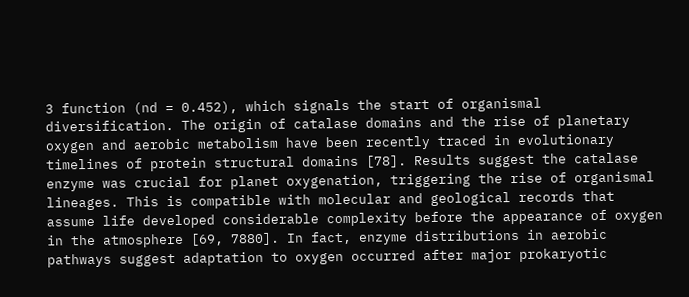3 function (nd = 0.452), which signals the start of organismal diversification. The origin of catalase domains and the rise of planetary oxygen and aerobic metabolism have been recently traced in evolutionary timelines of protein structural domains [78]. Results suggest the catalase enzyme was crucial for planet oxygenation, triggering the rise of organismal lineages. This is compatible with molecular and geological records that assume life developed considerable complexity before the appearance of oxygen in the atmosphere [69, 7880]. In fact, enzyme distributions in aerobic pathways suggest adaptation to oxygen occurred after major prokaryotic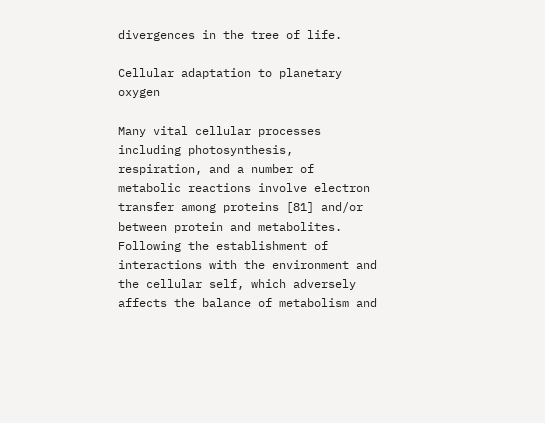divergences in the tree of life.

Cellular adaptation to planetary oxygen

Many vital cellular processes including photosynthesis, respiration, and a number of metabolic reactions involve electron transfer among proteins [81] and/or between protein and metabolites. Following the establishment of interactions with the environment and the cellular self, which adversely affects the balance of metabolism and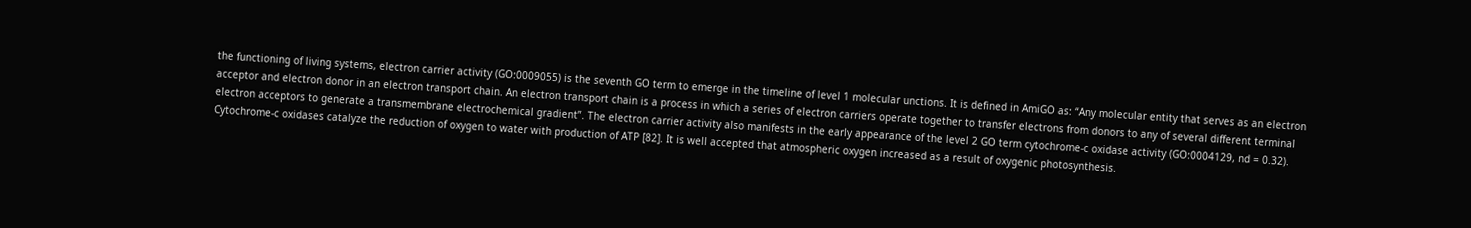the functioning of living systems, electron carrier activity (GO:0009055) is the seventh GO term to emerge in the timeline of level 1 molecular unctions. It is defined in AmiGO as: “Any molecular entity that serves as an electron acceptor and electron donor in an electron transport chain. An electron transport chain is a process in which a series of electron carriers operate together to transfer electrons from donors to any of several different terminal electron acceptors to generate a transmembrane electrochemical gradient”. The electron carrier activity also manifests in the early appearance of the level 2 GO term cytochrome-c oxidase activity (GO:0004129, nd = 0.32). Cytochrome-c oxidases catalyze the reduction of oxygen to water with production of ATP [82]. It is well accepted that atmospheric oxygen increased as a result of oxygenic photosynthesis.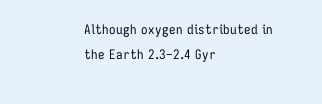Although oxygen distributed in the Earth 2.3–2.4 Gyr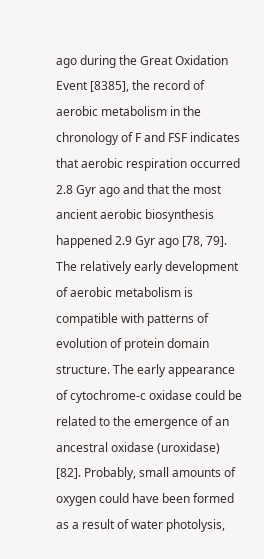ago during the Great Oxidation Event [8385], the record of aerobic metabolism in the chronology of F and FSF indicates that aerobic respiration occurred 2.8 Gyr ago and that the most ancient aerobic biosynthesis happened 2.9 Gyr ago [78, 79]. The relatively early development of aerobic metabolism is compatible with patterns of evolution of protein domain structure. The early appearance of cytochrome-c oxidase could be related to the emergence of an ancestral oxidase (uroxidase) [82]. Probably, small amounts of oxygen could have been formed as a result of water photolysis,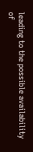leading to the possible availability of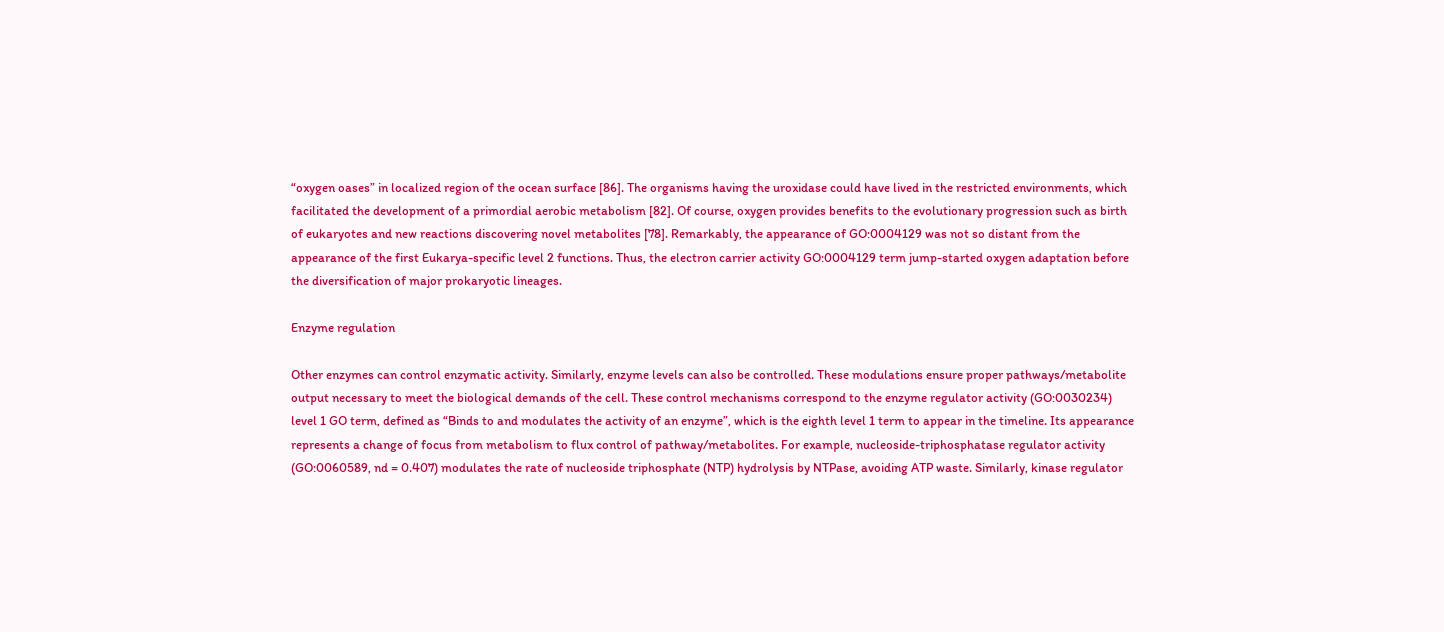“oxygen oases” in localized region of the ocean surface [86]. The organisms having the uroxidase could have lived in the restricted environments, which facilitated the development of a primordial aerobic metabolism [82]. Of course, oxygen provides benefits to the evolutionary progression such as birth of eukaryotes and new reactions discovering novel metabolites [78]. Remarkably, the appearance of GO:0004129 was not so distant from the appearance of the first Eukarya-specific level 2 functions. Thus, the electron carrier activity GO:0004129 term jump-started oxygen adaptation before the diversification of major prokaryotic lineages.

Enzyme regulation

Other enzymes can control enzymatic activity. Similarly, enzyme levels can also be controlled. These modulations ensure proper pathways/metabolite output necessary to meet the biological demands of the cell. These control mechanisms correspond to the enzyme regulator activity (GO:0030234) level 1 GO term, defined as “Binds to and modulates the activity of an enzyme”, which is the eighth level 1 term to appear in the timeline. Its appearance represents a change of focus from metabolism to flux control of pathway/metabolites. For example, nucleoside-triphosphatase regulator activity (GO:0060589, nd = 0.407) modulates the rate of nucleoside triphosphate (NTP) hydrolysis by NTPase, avoiding ATP waste. Similarly, kinase regulator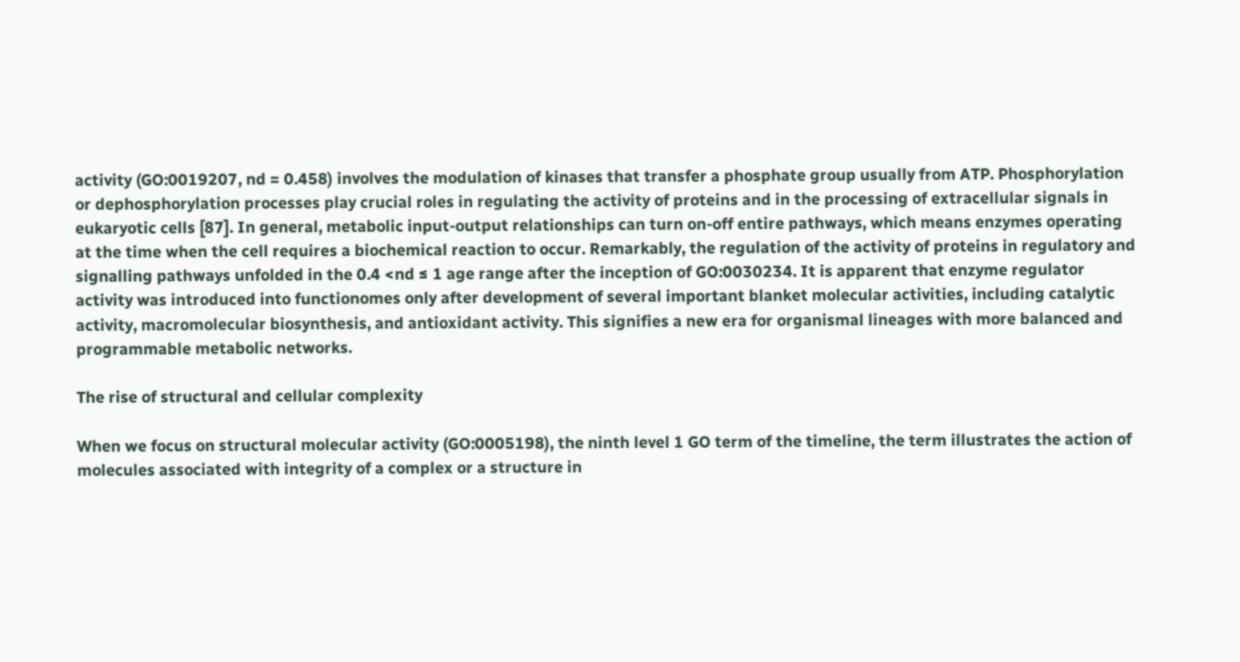activity (GO:0019207, nd = 0.458) involves the modulation of kinases that transfer a phosphate group usually from ATP. Phosphorylation or dephosphorylation processes play crucial roles in regulating the activity of proteins and in the processing of extracellular signals in eukaryotic cells [87]. In general, metabolic input-output relationships can turn on-off entire pathways, which means enzymes operating at the time when the cell requires a biochemical reaction to occur. Remarkably, the regulation of the activity of proteins in regulatory and signalling pathways unfolded in the 0.4 <nd ≤ 1 age range after the inception of GO:0030234. It is apparent that enzyme regulator activity was introduced into functionomes only after development of several important blanket molecular activities, including catalytic activity, macromolecular biosynthesis, and antioxidant activity. This signifies a new era for organismal lineages with more balanced and programmable metabolic networks.

The rise of structural and cellular complexity

When we focus on structural molecular activity (GO:0005198), the ninth level 1 GO term of the timeline, the term illustrates the action of molecules associated with integrity of a complex or a structure in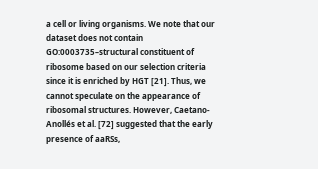a cell or living organisms. We note that our dataset does not contain GO:0003735–structural constituent of ribosome based on our selection criteria since it is enriched by HGT [21]. Thus, we cannot speculate on the appearance of ribosomal structures. However, Caetano-Anollés et al. [72] suggested that the early presence of aaRSs,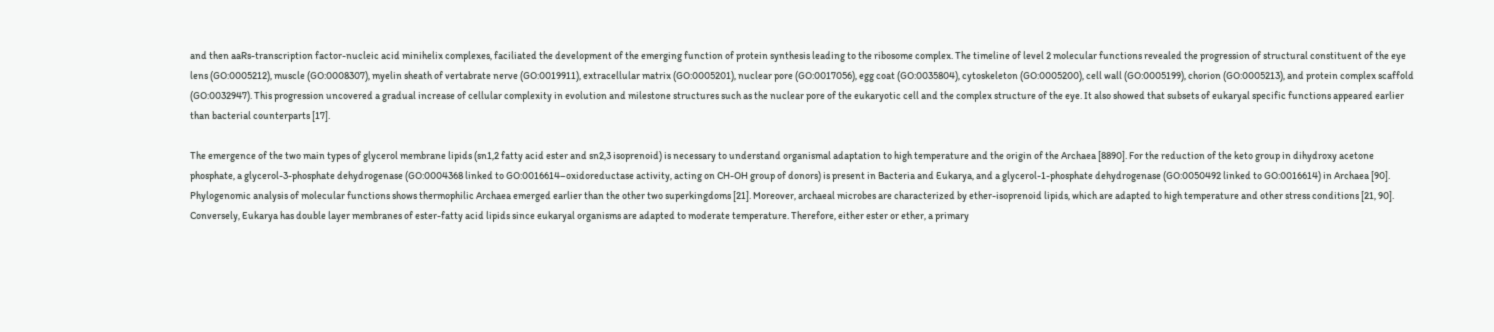and then aaRs-transcription factor-nucleic acid minihelix complexes, faciliated the development of the emerging function of protein synthesis leading to the ribosome complex. The timeline of level 2 molecular functions revealed the progression of structural constituent of the eye lens (GO:0005212), muscle (GO:0008307), myelin sheath of vertabrate nerve (GO:0019911), extracellular matrix (GO:0005201), nuclear pore (GO:0017056), egg coat (GO:0035804), cytoskeleton (GO:0005200), cell wall (GO:0005199), chorion (GO:0005213), and protein complex scaffold (GO:0032947). This progression uncovered a gradual increase of cellular complexity in evolution and milestone structures such as the nuclear pore of the eukaryotic cell and the complex structure of the eye. It also showed that subsets of eukaryal specific functions appeared earlier than bacterial counterparts [17].

The emergence of the two main types of glycerol membrane lipids (sn1,2 fatty acid ester and sn2,3 isoprenoid) is necessary to understand organismal adaptation to high temperature and the origin of the Archaea [8890]. For the reduction of the keto group in dihydroxy acetone phosphate, a glycerol-3-phosphate dehydrogenase (GO:0004368 linked to GO:0016614–oxidoreductase activity, acting on CH-OH group of donors) is present in Bacteria and Eukarya, and a glycerol-1-phosphate dehydrogenase (GO:0050492 linked to GO:0016614) in Archaea [90]. Phylogenomic analysis of molecular functions shows thermophilic Archaea emerged earlier than the other two superkingdoms [21]. Moreover, archaeal microbes are characterized by ether-isoprenoid lipids, which are adapted to high temperature and other stress conditions [21, 90]. Conversely, Eukarya has double layer membranes of ester-fatty acid lipids since eukaryal organisms are adapted to moderate temperature. Therefore, either ester or ether, a primary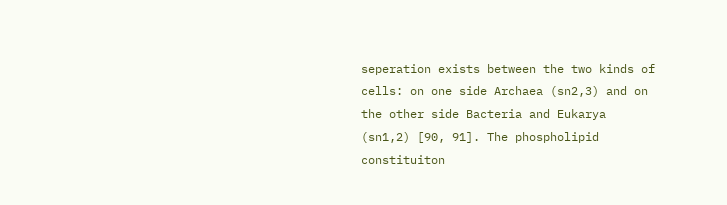seperation exists between the two kinds of cells: on one side Archaea (sn2,3) and on the other side Bacteria and Eukarya (sn1,2) [90, 91]. The phospholipid constituiton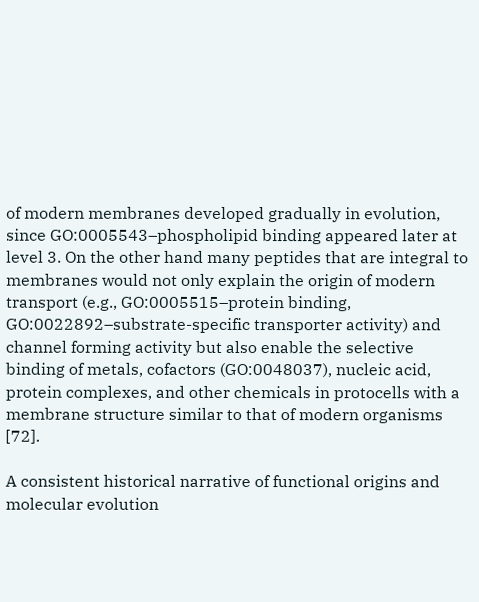of modern membranes developed gradually in evolution, since GO:0005543–phospholipid binding appeared later at level 3. On the other hand many peptides that are integral to membranes would not only explain the origin of modern transport (e.g., GO:0005515–protein binding, GO:0022892–substrate-specific transporter activity) and channel forming activity but also enable the selective binding of metals, cofactors (GO:0048037), nucleic acid, protein complexes, and other chemicals in protocells with a membrane structure similar to that of modern organisms [72].

A consistent historical narrative of functional origins and molecular evolution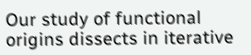Our study of functional origins dissects in iterative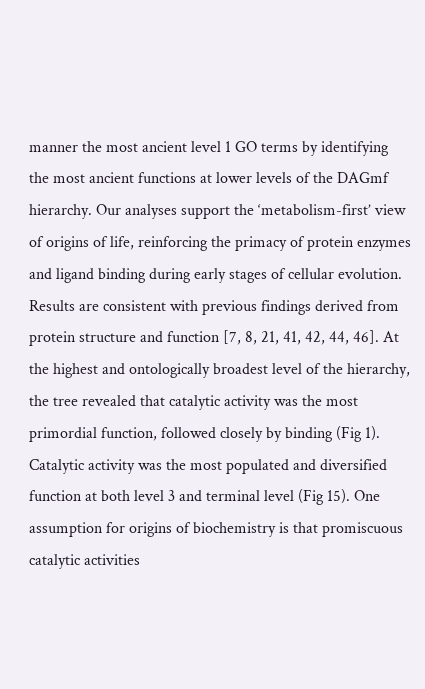manner the most ancient level 1 GO terms by identifying the most ancient functions at lower levels of the DAGmf hierarchy. Our analyses support the ‘metabolism-first’ view of origins of life, reinforcing the primacy of protein enzymes and ligand binding during early stages of cellular evolution. Results are consistent with previous findings derived from protein structure and function [7, 8, 21, 41, 42, 44, 46]. At the highest and ontologically broadest level of the hierarchy, the tree revealed that catalytic activity was the most primordial function, followed closely by binding (Fig 1). Catalytic activity was the most populated and diversified function at both level 3 and terminal level (Fig 15). One assumption for origins of biochemistry is that promiscuous catalytic activities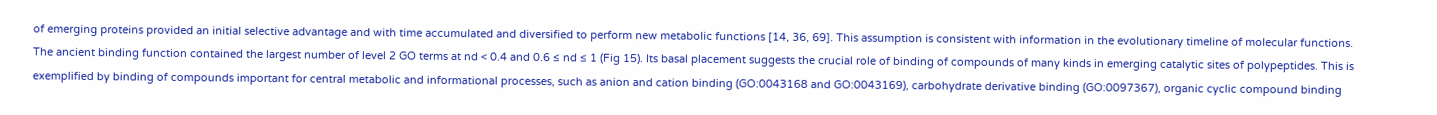of emerging proteins provided an initial selective advantage and with time accumulated and diversified to perform new metabolic functions [14, 36, 69]. This assumption is consistent with information in the evolutionary timeline of molecular functions. The ancient binding function contained the largest number of level 2 GO terms at nd < 0.4 and 0.6 ≤ nd ≤ 1 (Fig 15). Its basal placement suggests the crucial role of binding of compounds of many kinds in emerging catalytic sites of polypeptides. This is exemplified by binding of compounds important for central metabolic and informational processes, such as anion and cation binding (GO:0043168 and GO:0043169), carbohydrate derivative binding (GO:0097367), organic cyclic compound binding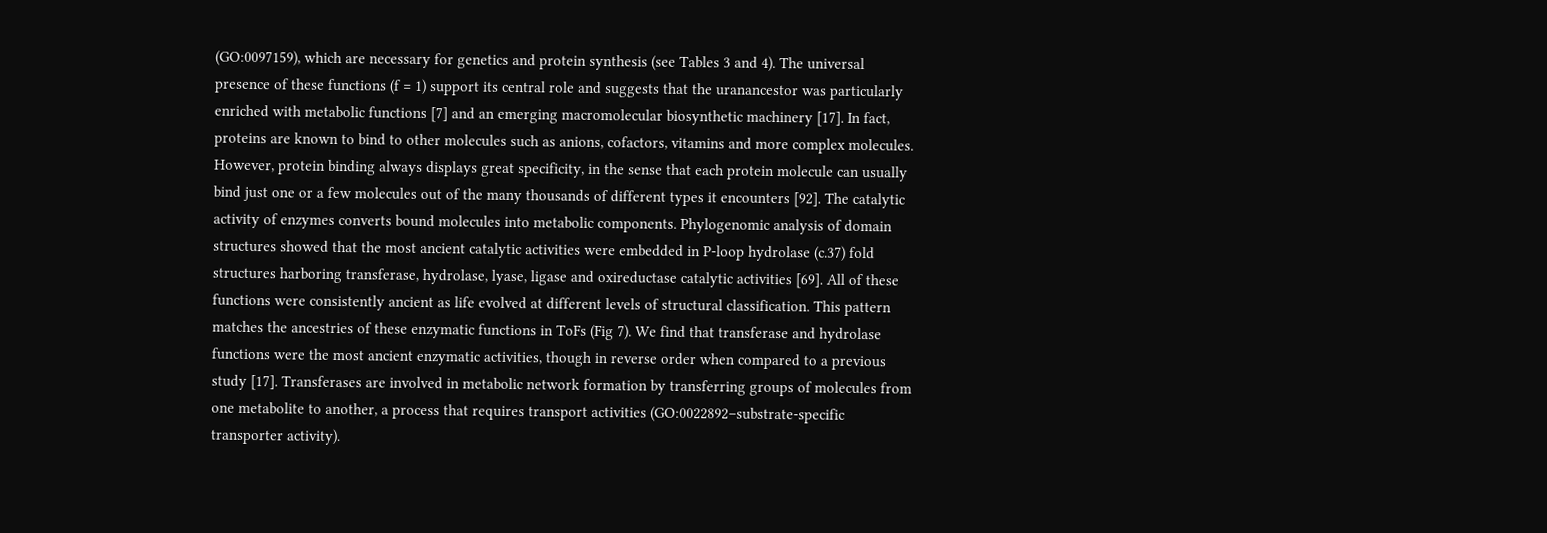(GO:0097159), which are necessary for genetics and protein synthesis (see Tables 3 and 4). The universal presence of these functions (f = 1) support its central role and suggests that the uranancestor was particularly enriched with metabolic functions [7] and an emerging macromolecular biosynthetic machinery [17]. In fact, proteins are known to bind to other molecules such as anions, cofactors, vitamins and more complex molecules. However, protein binding always displays great specificity, in the sense that each protein molecule can usually bind just one or a few molecules out of the many thousands of different types it encounters [92]. The catalytic activity of enzymes converts bound molecules into metabolic components. Phylogenomic analysis of domain structures showed that the most ancient catalytic activities were embedded in P-loop hydrolase (c.37) fold structures harboring transferase, hydrolase, lyase, ligase and oxireductase catalytic activities [69]. All of these functions were consistently ancient as life evolved at different levels of structural classification. This pattern matches the ancestries of these enzymatic functions in ToFs (Fig 7). We find that transferase and hydrolase functions were the most ancient enzymatic activities, though in reverse order when compared to a previous study [17]. Transferases are involved in metabolic network formation by transferring groups of molecules from one metabolite to another, a process that requires transport activities (GO:0022892–substrate-specific transporter activity).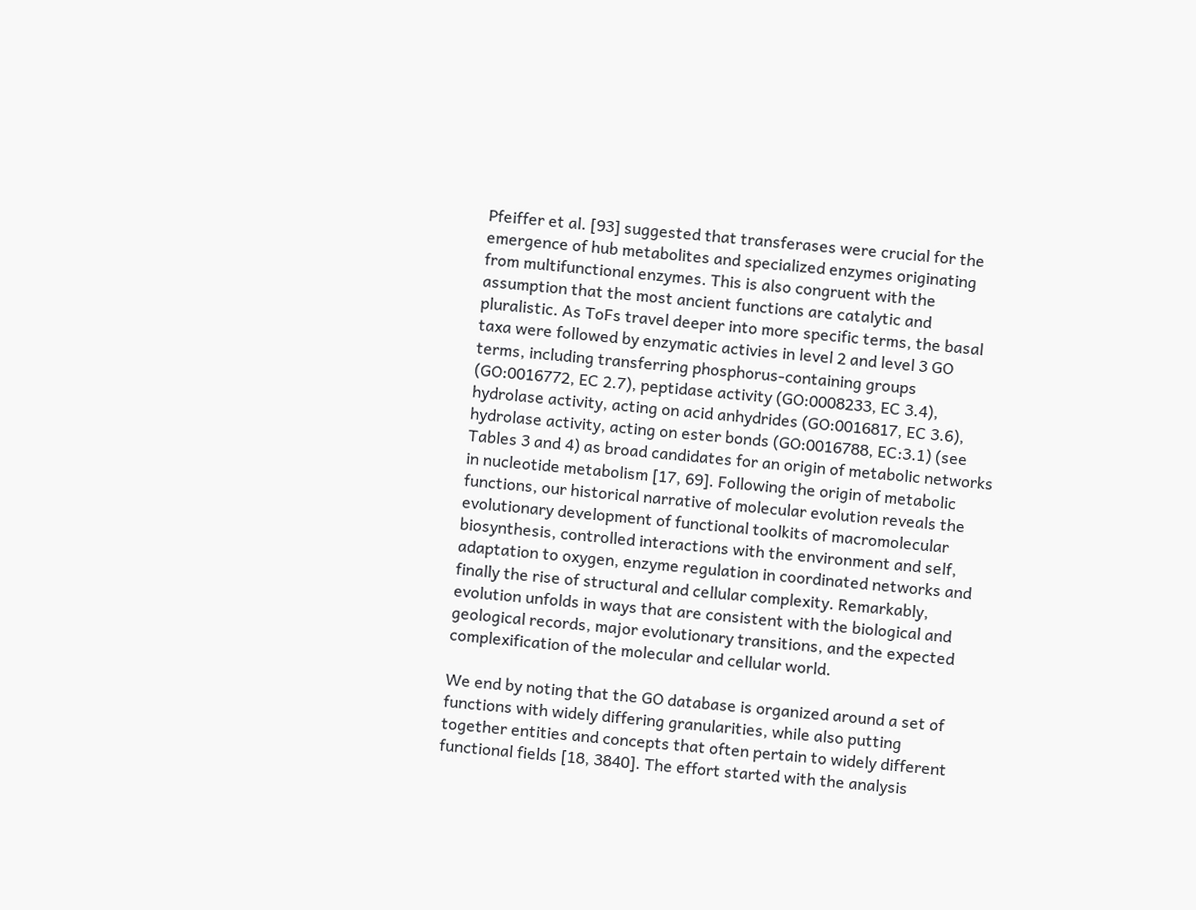Pfeiffer et al. [93] suggested that transferases were crucial for the emergence of hub metabolites and specialized enzymes originating from multifunctional enzymes. This is also congruent with the assumption that the most ancient functions are catalytic and pluralistic. As ToFs travel deeper into more specific terms, the basal taxa were followed by enzymatic activies in level 2 and level 3 GO terms, including transferring phosphorus-containing groups (GO:0016772, EC 2.7), peptidase activity (GO:0008233, EC 3.4), hydrolase activity, acting on acid anhydrides (GO:0016817, EC 3.6), hydrolase activity, acting on ester bonds (GO:0016788, EC:3.1) (see Tables 3 and 4) as broad candidates for an origin of metabolic networks in nucleotide metabolism [17, 69]. Following the origin of metabolic functions, our historical narrative of molecular evolution reveals the evolutionary development of functional toolkits of macromolecular biosynthesis, controlled interactions with the environment and self, adaptation to oxygen, enzyme regulation in coordinated networks and finally the rise of structural and cellular complexity. Remarkably, evolution unfolds in ways that are consistent with the biological and geological records, major evolutionary transitions, and the expected complexification of the molecular and cellular world.

We end by noting that the GO database is organized around a set of functions with widely differing granularities, while also putting together entities and concepts that often pertain to widely different functional fields [18, 3840]. The effort started with the analysis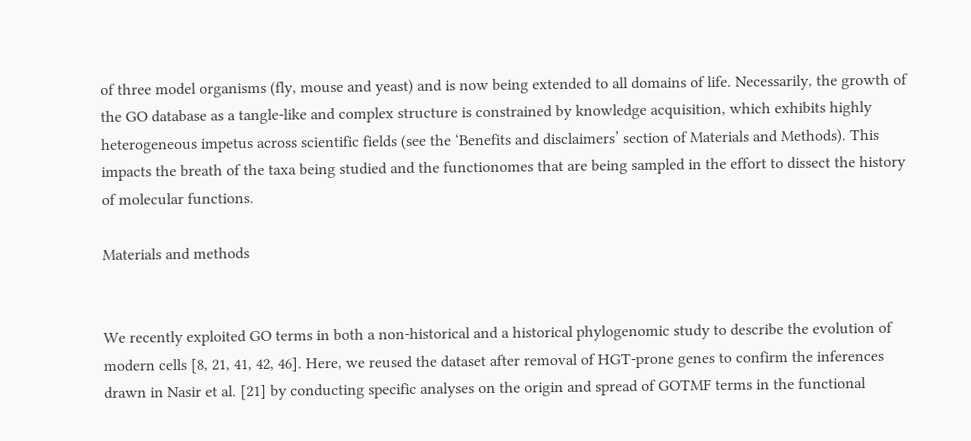of three model organisms (fly, mouse and yeast) and is now being extended to all domains of life. Necessarily, the growth of the GO database as a tangle-like and complex structure is constrained by knowledge acquisition, which exhibits highly heterogeneous impetus across scientific fields (see the ‘Benefits and disclaimers’ section of Materials and Methods). This impacts the breath of the taxa being studied and the functionomes that are being sampled in the effort to dissect the history of molecular functions.

Materials and methods


We recently exploited GO terms in both a non-historical and a historical phylogenomic study to describe the evolution of modern cells [8, 21, 41, 42, 46]. Here, we reused the dataset after removal of HGT-prone genes to confirm the inferences drawn in Nasir et al. [21] by conducting specific analyses on the origin and spread of GOTMF terms in the functional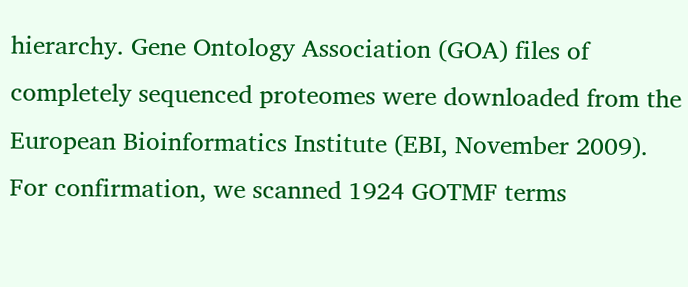hierarchy. Gene Ontology Association (GOA) files of completely sequenced proteomes were downloaded from the European Bioinformatics Institute (EBI, November 2009). For confirmation, we scanned 1924 GOTMF terms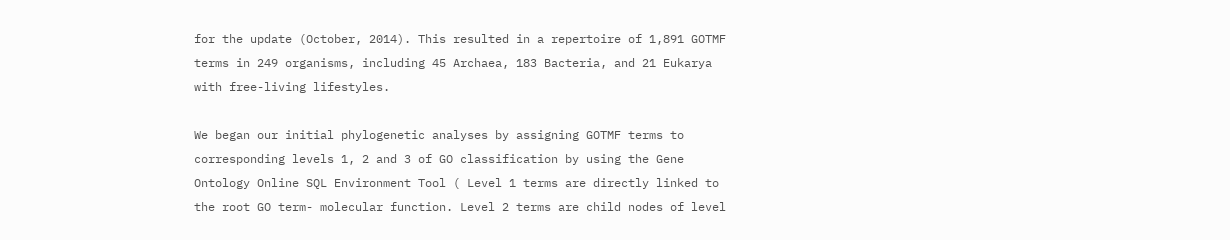for the update (October, 2014). This resulted in a repertoire of 1,891 GOTMF terms in 249 organisms, including 45 Archaea, 183 Bacteria, and 21 Eukarya with free-living lifestyles.

We began our initial phylogenetic analyses by assigning GOTMF terms to corresponding levels 1, 2 and 3 of GO classification by using the Gene Ontology Online SQL Environment Tool ( Level 1 terms are directly linked to the root GO term- molecular function. Level 2 terms are child nodes of level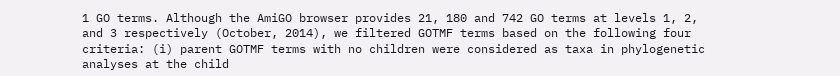1 GO terms. Although the AmiGO browser provides 21, 180 and 742 GO terms at levels 1, 2, and 3 respectively (October, 2014), we filtered GOTMF terms based on the following four criteria: (i) parent GOTMF terms with no children were considered as taxa in phylogenetic analyses at the child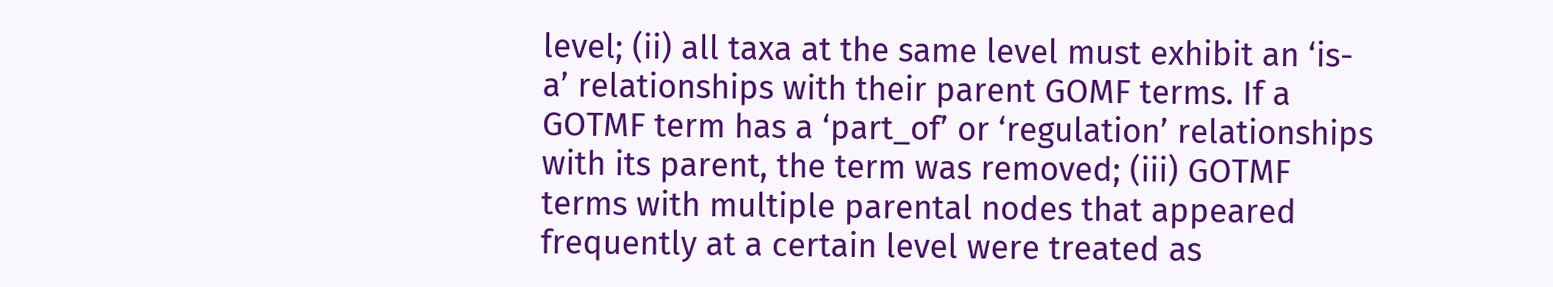level; (ii) all taxa at the same level must exhibit an ‘is-a’ relationships with their parent GOMF terms. If a GOTMF term has a ‘part_of’ or ‘regulation’ relationships with its parent, the term was removed; (iii) GOTMF terms with multiple parental nodes that appeared frequently at a certain level were treated as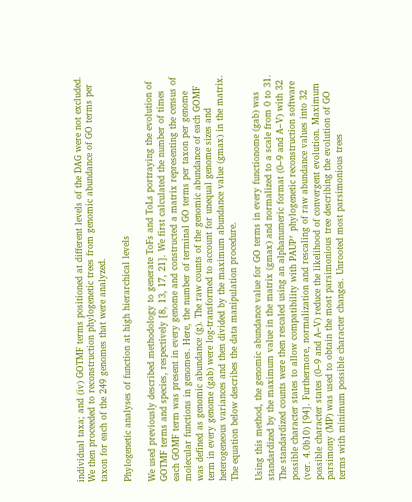individual taxa; and (iv) GOTMF terms positioned at different levels of the DAG were not excluded. We then proceeded to reconstruction phylogenetic trees from genomic abundance of GO terms per taxon for each of the 249 genomes that were analyzed.

Phylogenetic analyses of function at high hierarchical levels

We used previously described methodology to generate ToFs and ToLs portraying the evolution of GOTMF terms and species, respectively [8, 13, 17, 21]. We first calculated the number of times each GOMF term was present in every genome and constructed a matrix representing the census of molecular functions in genomes. Here, the number of terminal GO terms per taxon per genome was defined as genomic abundance (g). The raw counts of the genomic abundance of each GOMF term in every genome (gab) were log-transformed to account for unequal genome sizes and heterogeneous variances and then divided by the maximum abundance value (gmax) in the matrix. The equation below describes the data manipulation procedure.

Using this method, the genomic abundance value for GO terms in every functionome (gab) was standardized by the maximum value in the matrix (gmax) and normalized to a scale from 0 to 31. The standardized counts were then rescaled using an alphanumeric format (0–9 and A–V) with 32 possible character states to allow compatibility with PAUP* phylogenetic reconstruction software (ver. 4.0b10) [94]. Furthermore, normalization and rescaling of raw abundance values into 32 possible character states (0–9 and A–V) reduce the likelihood of convergent evolution. Maximum parsimony (MP) was used to obtain the most parsimonious tree describing the evolution of GO terms with minimum possible character changes. Unrooted most parsimonious trees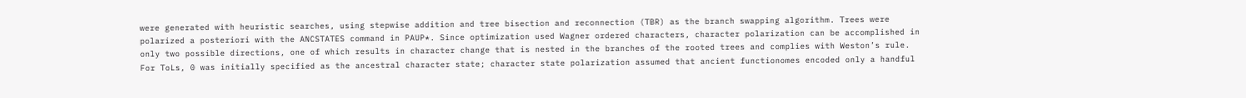were generated with heuristic searches, using stepwise addition and tree bisection and reconnection (TBR) as the branch swapping algorithm. Trees were polarized a posteriori with the ANCSTATES command in PAUP*. Since optimization used Wagner ordered characters, character polarization can be accomplished in only two possible directions, one of which results in character change that is nested in the branches of the rooted trees and complies with Weston’s rule. For ToLs, 0 was initially specified as the ancestral character state; character state polarization assumed that ancient functionomes encoded only a handful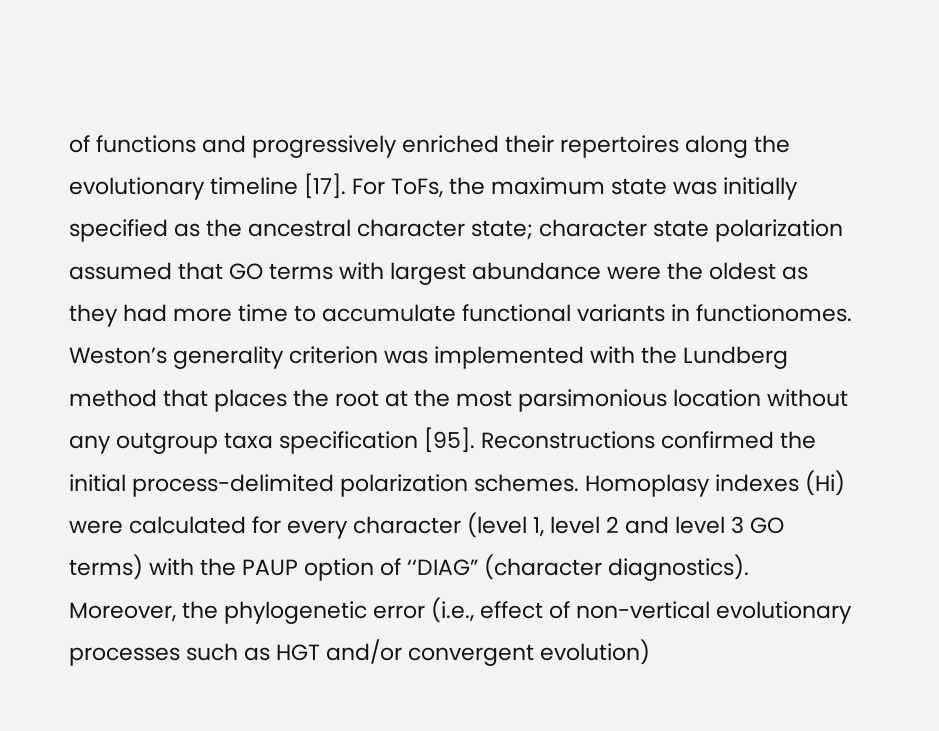of functions and progressively enriched their repertoires along the evolutionary timeline [17]. For ToFs, the maximum state was initially specified as the ancestral character state; character state polarization assumed that GO terms with largest abundance were the oldest as they had more time to accumulate functional variants in functionomes. Weston’s generality criterion was implemented with the Lundberg method that places the root at the most parsimonious location without any outgroup taxa specification [95]. Reconstructions confirmed the initial process-delimited polarization schemes. Homoplasy indexes (Hi) were calculated for every character (level 1, level 2 and level 3 GO terms) with the PAUP option of ‘‘DIAG” (character diagnostics). Moreover, the phylogenetic error (i.e., effect of non-vertical evolutionary processes such as HGT and/or convergent evolution)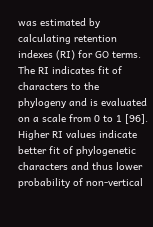was estimated by calculating retention indexes (RI) for GO terms. The RI indicates fit of characters to the phylogeny and is evaluated on a scale from 0 to 1 [96]. Higher RI values indicate better fit of phylogenetic characters and thus lower probability of non-vertical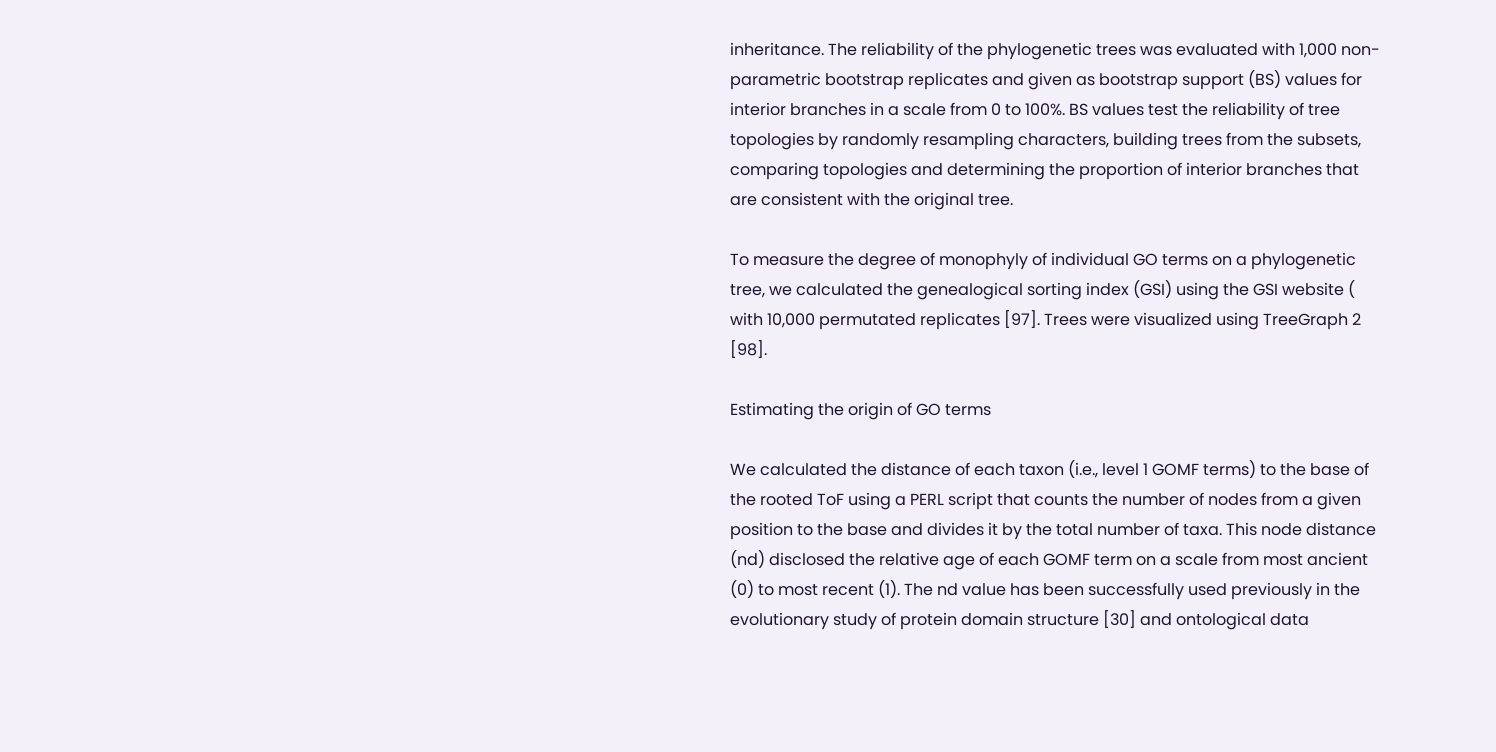inheritance. The reliability of the phylogenetic trees was evaluated with 1,000 non-parametric bootstrap replicates and given as bootstrap support (BS) values for interior branches in a scale from 0 to 100%. BS values test the reliability of tree topologies by randomly resampling characters, building trees from the subsets, comparing topologies and determining the proportion of interior branches that are consistent with the original tree.

To measure the degree of monophyly of individual GO terms on a phylogenetic tree, we calculated the genealogical sorting index (GSI) using the GSI website ( with 10,000 permutated replicates [97]. Trees were visualized using TreeGraph 2 [98].

Estimating the origin of GO terms

We calculated the distance of each taxon (i.e., level 1 GOMF terms) to the base of the rooted ToF using a PERL script that counts the number of nodes from a given position to the base and divides it by the total number of taxa. This node distance (nd) disclosed the relative age of each GOMF term on a scale from most ancient (0) to most recent (1). The nd value has been successfully used previously in the evolutionary study of protein domain structure [30] and ontological data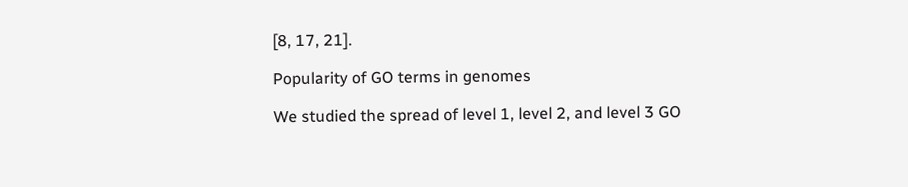[8, 17, 21].

Popularity of GO terms in genomes

We studied the spread of level 1, level 2, and level 3 GO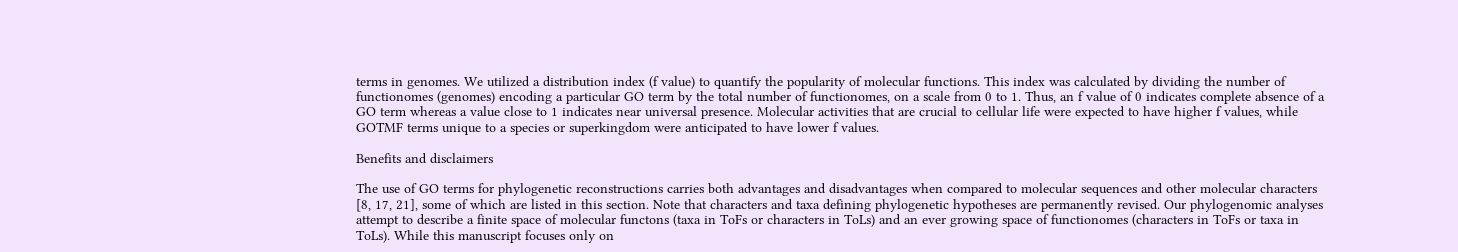terms in genomes. We utilized a distribution index (f value) to quantify the popularity of molecular functions. This index was calculated by dividing the number of functionomes (genomes) encoding a particular GO term by the total number of functionomes, on a scale from 0 to 1. Thus, an f value of 0 indicates complete absence of a GO term whereas a value close to 1 indicates near universal presence. Molecular activities that are crucial to cellular life were expected to have higher f values, while GOTMF terms unique to a species or superkingdom were anticipated to have lower f values.

Benefits and disclaimers

The use of GO terms for phylogenetic reconstructions carries both advantages and disadvantages when compared to molecular sequences and other molecular characters [8, 17, 21], some of which are listed in this section. Note that characters and taxa defining phylogenetic hypotheses are permanently revised. Our phylogenomic analyses attempt to describe a finite space of molecular functons (taxa in ToFs or characters in ToLs) and an ever growing space of functionomes (characters in ToFs or taxa in ToLs). While this manuscript focuses only on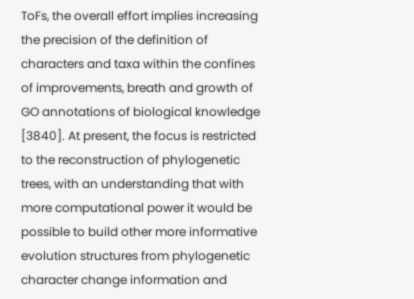ToFs, the overall effort implies increasing the precision of the definition of characters and taxa within the confines of improvements, breath and growth of GO annotations of biological knowledge [3840]. At present, the focus is restricted to the reconstruction of phylogenetic trees, with an understanding that with more computational power it would be possible to build other more informative evolution structures from phylogenetic character change information and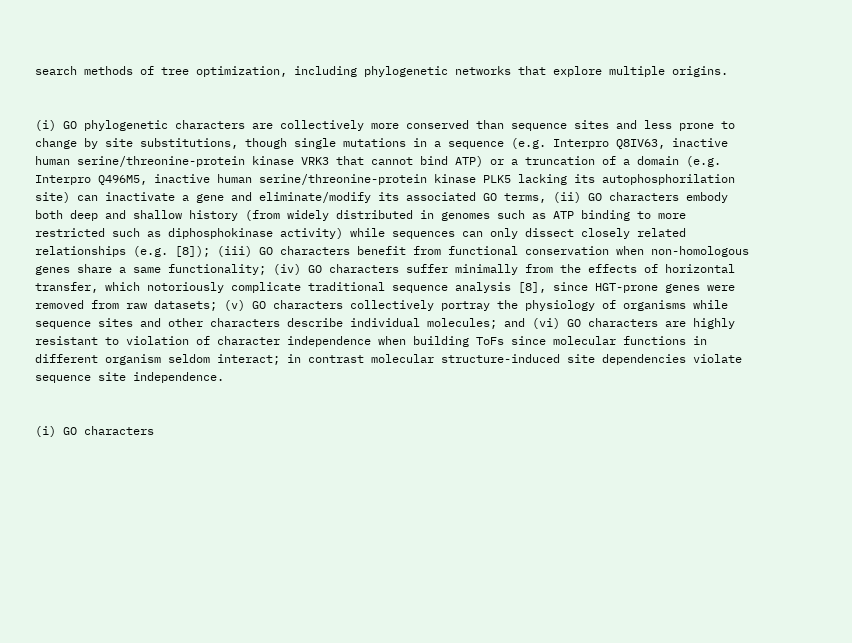search methods of tree optimization, including phylogenetic networks that explore multiple origins.


(i) GO phylogenetic characters are collectively more conserved than sequence sites and less prone to change by site substitutions, though single mutations in a sequence (e.g. Interpro Q8IV63, inactive human serine/threonine-protein kinase VRK3 that cannot bind ATP) or a truncation of a domain (e.g. Interpro Q496M5, inactive human serine/threonine-protein kinase PLK5 lacking its autophosphorilation site) can inactivate a gene and eliminate/modify its associated GO terms, (ii) GO characters embody both deep and shallow history (from widely distributed in genomes such as ATP binding to more restricted such as diphosphokinase activity) while sequences can only dissect closely related relationships (e.g. [8]); (iii) GO characters benefit from functional conservation when non-homologous genes share a same functionality; (iv) GO characters suffer minimally from the effects of horizontal transfer, which notoriously complicate traditional sequence analysis [8], since HGT-prone genes were removed from raw datasets; (v) GO characters collectively portray the physiology of organisms while sequence sites and other characters describe individual molecules; and (vi) GO characters are highly resistant to violation of character independence when building ToFs since molecular functions in different organism seldom interact; in contrast molecular structure-induced site dependencies violate sequence site independence.


(i) GO characters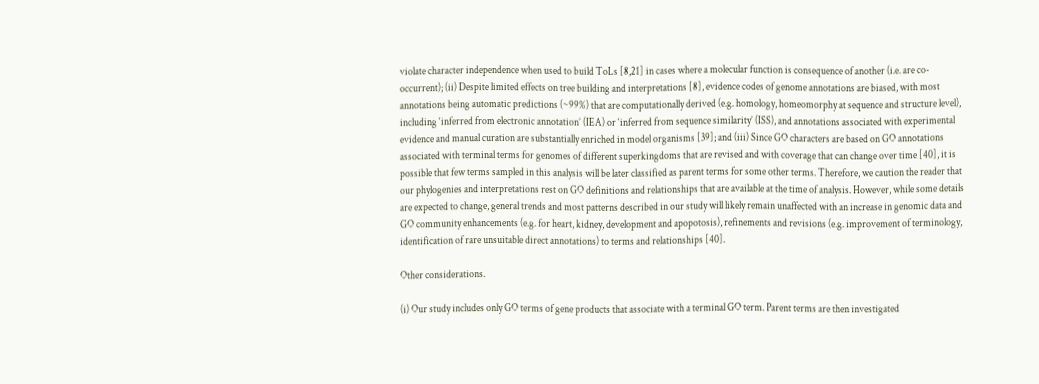violate character independence when used to build ToLs [8,21] in cases where a molecular function is consequence of another (i.e. are co-occurrent); (ii) Despite limited effects on tree building and interpretations [8], evidence codes of genome annotations are biased, with most annotations being automatic predictions (~99%) that are computationally derived (e.g. homology, homeomorphy at sequence and structure level), including ‘inferred from electronic annotation’ (IEA) or ‘inferred from sequence similarity’ (ISS), and annotations associated with experimental evidence and manual curation are substantially enriched in model organisms [39]; and (iii) Since GO characters are based on GO annotations associated with terminal terms for genomes of different superkingdoms that are revised and with coverage that can change over time [40], it is possible that few terms sampled in this analysis will be later classified as parent terms for some other terms. Therefore, we caution the reader that our phylogenies and interpretations rest on GO definitions and relationships that are available at the time of analysis. However, while some details are expected to change, general trends and most patterns described in our study will likely remain unaffected with an increase in genomic data and GO community enhancements (e.g. for heart, kidney, development and apopotosis), refinements and revisions (e.g. improvement of terminology, identification of rare unsuitable direct annotations) to terms and relationships [40].

Other considerations.

(i) Our study includes only GO terms of gene products that associate with a terminal GO term. Parent terms are then investigated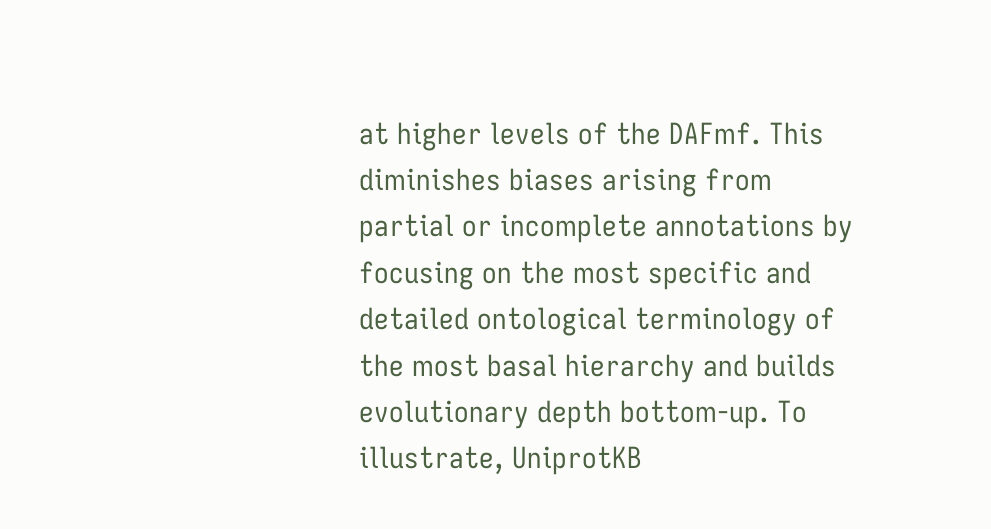at higher levels of the DAFmf. This diminishes biases arising from partial or incomplete annotations by focusing on the most specific and detailed ontological terminology of the most basal hierarchy and builds evolutionary depth bottom-up. To illustrate, UniprotKB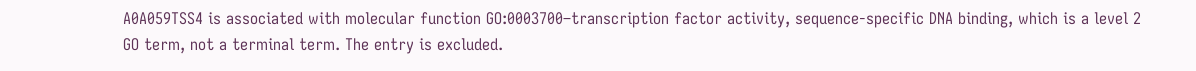A0A059TSS4 is associated with molecular function GO:0003700–transcription factor activity, sequence-specific DNA binding, which is a level 2 GO term, not a terminal term. The entry is excluded.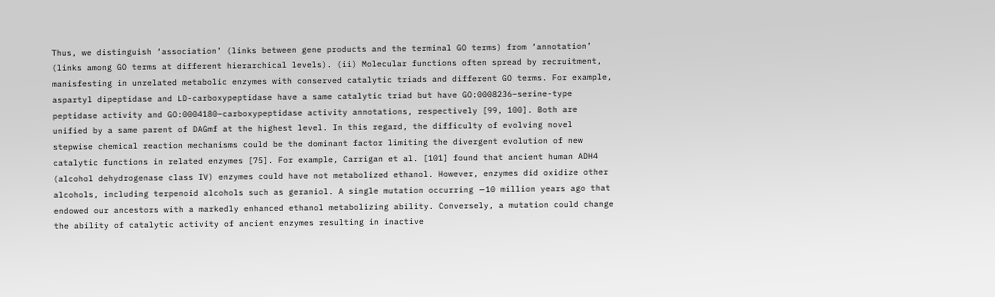Thus, we distinguish ‘association’ (links between gene products and the terminal GO terms) from ‘annotation’ (links among GO terms at different hierarchical levels). (ii) Molecular functions often spread by recruitment, manisfesting in unrelated metabolic enzymes with conserved catalytic triads and different GO terms. For example, aspartyl dipeptidase and LD-carboxypeptidase have a same catalytic triad but have GO:0008236–serine-type peptidase activity and GO:0004180–carboxypeptidase activity annotations, respectively [99, 100]. Both are unified by a same parent of DAGmf at the highest level. In this regard, the difficulty of evolving novel stepwise chemical reaction mechanisms could be the dominant factor limiting the divergent evolution of new catalytic functions in related enzymes [75]. For example, Carrigan et al. [101] found that ancient human ADH4 (alcohol dehydrogenase class IV) enzymes could have not metabolized ethanol. However, enzymes did oxidize other alcohols, including terpenoid alcohols such as geraniol. A single mutation occurring ∼10 million years ago that endowed our ancestors with a markedly enhanced ethanol metabolizing ability. Conversely, a mutation could change the ability of catalytic activity of ancient enzymes resulting in inactive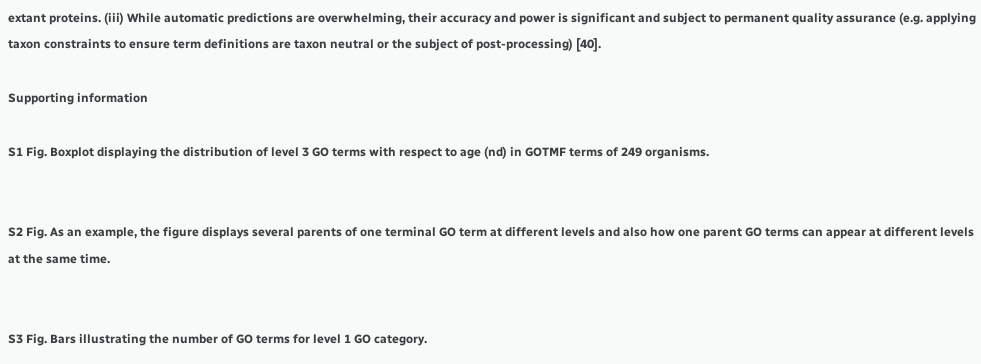extant proteins. (iii) While automatic predictions are overwhelming, their accuracy and power is significant and subject to permanent quality assurance (e.g. applying taxon constraints to ensure term definitions are taxon neutral or the subject of post-processing) [40].

Supporting information

S1 Fig. Boxplot displaying the distribution of level 3 GO terms with respect to age (nd) in GOTMF terms of 249 organisms.


S2 Fig. As an example, the figure displays several parents of one terminal GO term at different levels and also how one parent GO terms can appear at different levels at the same time.


S3 Fig. Bars illustrating the number of GO terms for level 1 GO category.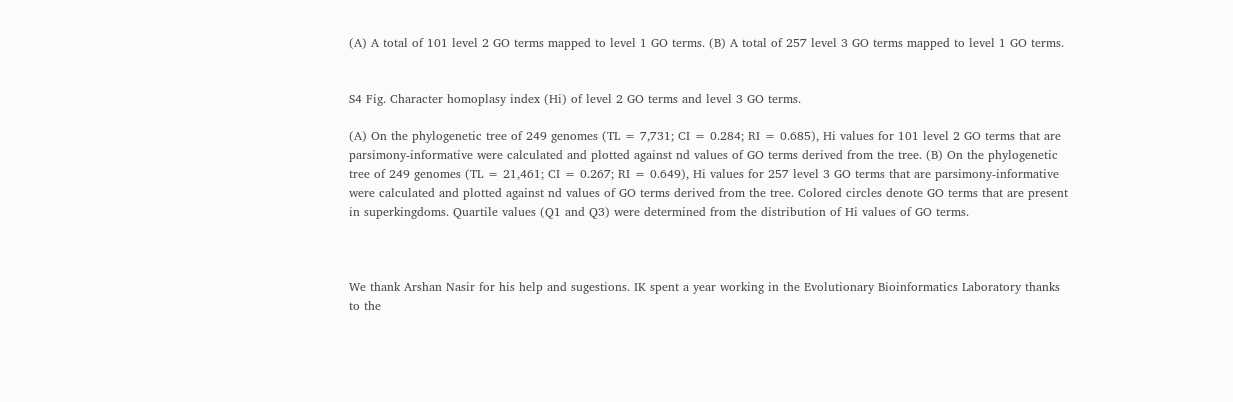(A) A total of 101 level 2 GO terms mapped to level 1 GO terms. (B) A total of 257 level 3 GO terms mapped to level 1 GO terms.


S4 Fig. Character homoplasy index (Hi) of level 2 GO terms and level 3 GO terms.

(A) On the phylogenetic tree of 249 genomes (TL = 7,731; CI = 0.284; RI = 0.685), Hi values for 101 level 2 GO terms that are parsimony-informative were calculated and plotted against nd values of GO terms derived from the tree. (B) On the phylogenetic tree of 249 genomes (TL = 21,461; CI = 0.267; RI = 0.649), Hi values for 257 level 3 GO terms that are parsimony-informative were calculated and plotted against nd values of GO terms derived from the tree. Colored circles denote GO terms that are present in superkingdoms. Quartile values (Q1 and Q3) were determined from the distribution of Hi values of GO terms.



We thank Arshan Nasir for his help and sugestions. IK spent a year working in the Evolutionary Bioinformatics Laboratory thanks to the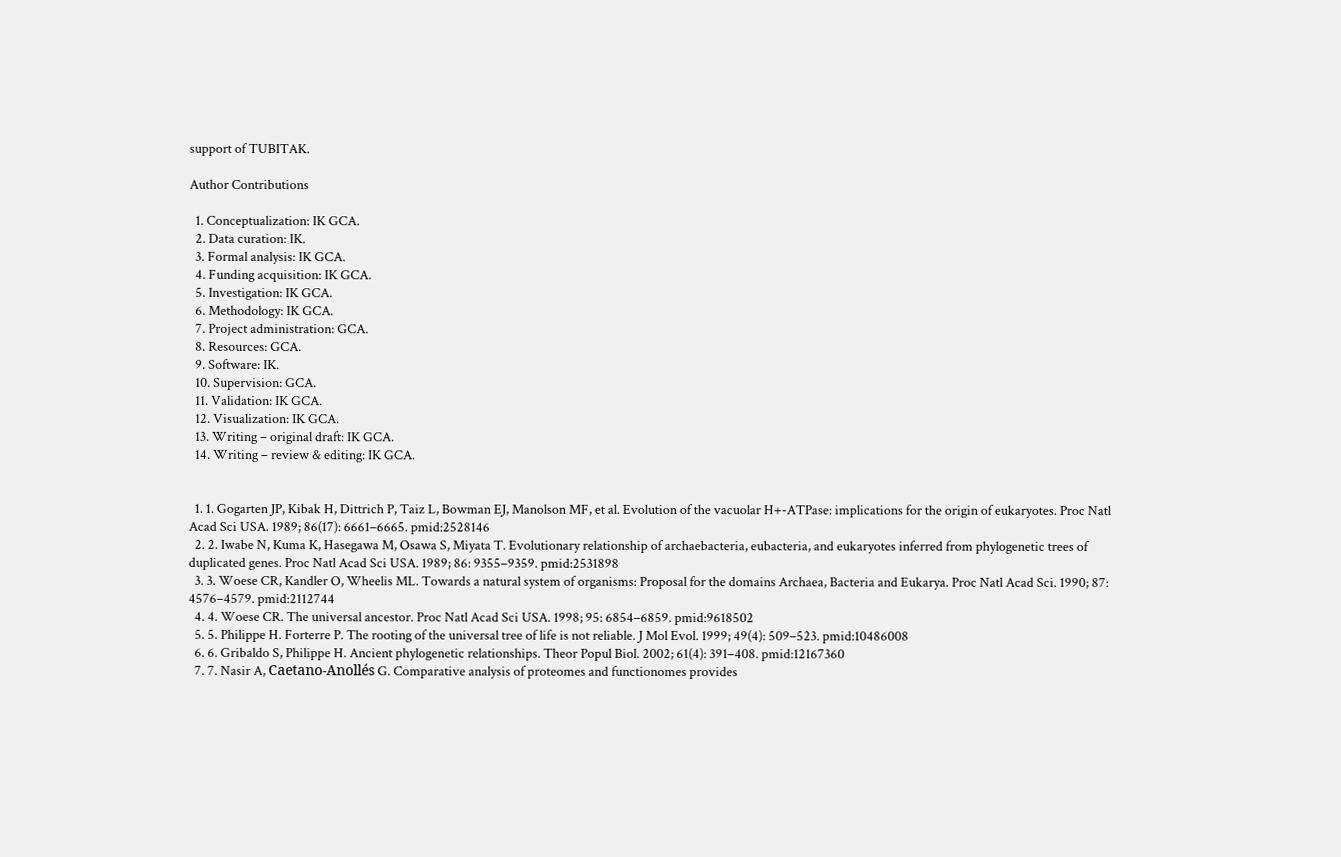support of TUBITAK.

Author Contributions

  1. Conceptualization: IK GCA.
  2. Data curation: IK.
  3. Formal analysis: IK GCA.
  4. Funding acquisition: IK GCA.
  5. Investigation: IK GCA.
  6. Methodology: IK GCA.
  7. Project administration: GCA.
  8. Resources: GCA.
  9. Software: IK.
  10. Supervision: GCA.
  11. Validation: IK GCA.
  12. Visualization: IK GCA.
  13. Writing – original draft: IK GCA.
  14. Writing – review & editing: IK GCA.


  1. 1. Gogarten JP, Kibak H, Dittrich P, Taiz L, Bowman EJ, Manolson MF, et al. Evolution of the vacuolar H+-ATPase: implications for the origin of eukaryotes. Proc Natl Acad Sci USA. 1989; 86(17): 6661–6665. pmid:2528146
  2. 2. Iwabe N, Kuma K, Hasegawa M, Osawa S, Miyata T. Evolutionary relationship of archaebacteria, eubacteria, and eukaryotes inferred from phylogenetic trees of duplicated genes. Proc Natl Acad Sci USA. 1989; 86: 9355–9359. pmid:2531898
  3. 3. Woese CR, Kandler O, Wheelis ML. Towards a natural system of organisms: Proposal for the domains Archaea, Bacteria and Eukarya. Proc Natl Acad Sci. 1990; 87: 4576–4579. pmid:2112744
  4. 4. Woese CR. The universal ancestor. Proc Natl Acad Sci USA. 1998; 95: 6854–6859. pmid:9618502
  5. 5. Philippe H. Forterre P. The rooting of the universal tree of life is not reliable. J Mol Evol. 1999; 49(4): 509–523. pmid:10486008
  6. 6. Gribaldo S, Philippe H. Ancient phylogenetic relationships. Theor Popul Biol. 2002; 61(4): 391–408. pmid:12167360
  7. 7. Nasir A, Caetano-Anollés G. Comparative analysis of proteomes and functionomes provides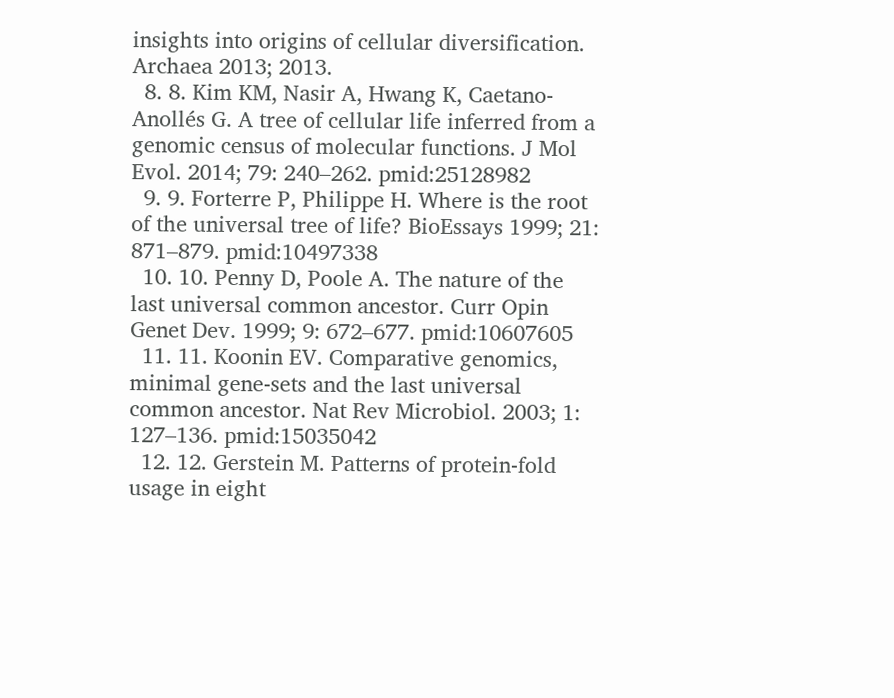insights into origins of cellular diversification. Archaea 2013; 2013.
  8. 8. Kim KM, Nasir A, Hwang K, Caetano-Anollés G. A tree of cellular life inferred from a genomic census of molecular functions. J Mol Evol. 2014; 79: 240–262. pmid:25128982
  9. 9. Forterre P, Philippe H. Where is the root of the universal tree of life? BioEssays 1999; 21: 871–879. pmid:10497338
  10. 10. Penny D, Poole A. The nature of the last universal common ancestor. Curr Opin Genet Dev. 1999; 9: 672–677. pmid:10607605
  11. 11. Koonin EV. Comparative genomics, minimal gene-sets and the last universal common ancestor. Nat Rev Microbiol. 2003; 1: 127–136. pmid:15035042
  12. 12. Gerstein M. Patterns of protein-fold usage in eight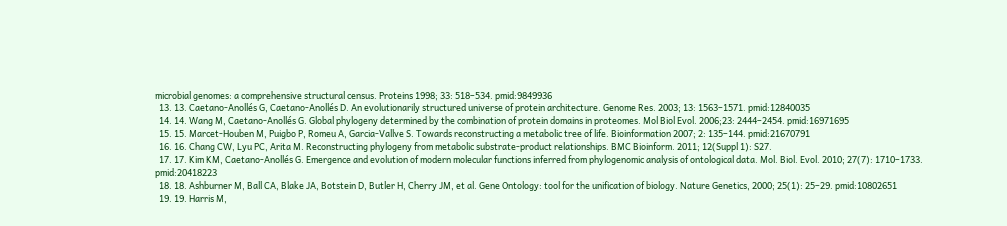microbial genomes: a comprehensive structural census. Proteins 1998; 33: 518–534. pmid:9849936
  13. 13. Caetano-Anollés G, Caetano-Anollés D. An evolutionarily structured universe of protein architecture. Genome Res. 2003; 13: 1563–1571. pmid:12840035
  14. 14. Wang M, Caetano-Anollés G. Global phylogeny determined by the combination of protein domains in proteomes. Mol Biol Evol. 2006;23: 2444–2454. pmid:16971695
  15. 15. Marcet-Houben M, Puigbo P, Romeu A, Garcia-Vallve S. Towards reconstructing a metabolic tree of life. Bioinformation 2007; 2: 135–144. pmid:21670791
  16. 16. Chang CW, Lyu PC, Arita M. Reconstructing phylogeny from metabolic substrate-product relationships. BMC Bioinform. 2011; 12(Suppl 1): S27.
  17. 17. Kim KM, Caetano-Anollés G. Emergence and evolution of modern molecular functions inferred from phylogenomic analysis of ontological data. Mol. Biol. Evol. 2010; 27(7): 1710–1733. pmid:20418223
  18. 18. Ashburner M, Ball CA, Blake JA, Botstein D, Butler H, Cherry JM, et al. Gene Ontology: tool for the unification of biology. Nature Genetics, 2000; 25(1): 25–29. pmid:10802651
  19. 19. Harris M,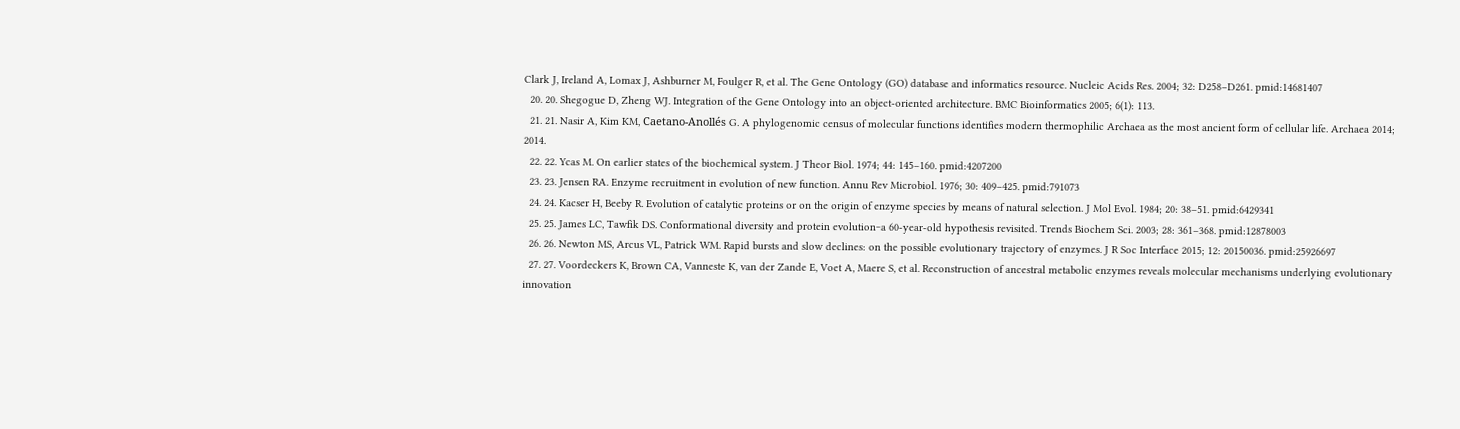Clark J, Ireland A, Lomax J, Ashburner M, Foulger R, et al. The Gene Ontology (GO) database and informatics resource. Nucleic Acids Res. 2004; 32: D258–D261. pmid:14681407
  20. 20. Shegogue D, Zheng WJ. Integration of the Gene Ontology into an object-oriented architecture. BMC Bioinformatics 2005; 6(1): 113.
  21. 21. Nasir A, Kim KM, Caetano-Anollés G. A phylogenomic census of molecular functions identifies modern thermophilic Archaea as the most ancient form of cellular life. Archaea 2014; 2014.
  22. 22. Ycas M. On earlier states of the biochemical system. J Theor Biol. 1974; 44: 145–160. pmid:4207200
  23. 23. Jensen RA. Enzyme recruitment in evolution of new function. Annu Rev Microbiol. 1976; 30: 409–425. pmid:791073
  24. 24. Kacser H, Beeby R. Evolution of catalytic proteins or on the origin of enzyme species by means of natural selection. J Mol Evol. 1984; 20: 38–51. pmid:6429341
  25. 25. James LC, Tawfik DS. Conformational diversity and protein evolution‒a 60-year-old hypothesis revisited. Trends Biochem Sci. 2003; 28: 361–368. pmid:12878003
  26. 26. Newton MS, Arcus VL, Patrick WM. Rapid bursts and slow declines: on the possible evolutionary trajectory of enzymes. J R Soc Interface 2015; 12: 20150036. pmid:25926697
  27. 27. Voordeckers K, Brown CA, Vanneste K, van der Zande E, Voet A, Maere S, et al. Reconstruction of ancestral metabolic enzymes reveals molecular mechanisms underlying evolutionary innovation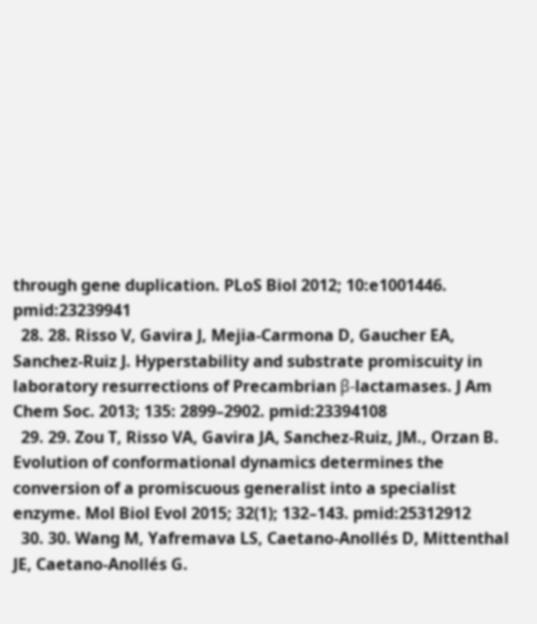through gene duplication. PLoS Biol 2012; 10:e1001446. pmid:23239941
  28. 28. Risso V, Gavira J, Mejia-Carmona D, Gaucher EA, Sanchez-Ruiz J. Hyperstability and substrate promiscuity in laboratory resurrections of Precambrian β-lactamases. J Am Chem Soc. 2013; 135: 2899–2902. pmid:23394108
  29. 29. Zou T, Risso VA, Gavira JA, Sanchez-Ruiz, JM., Orzan B. Evolution of conformational dynamics determines the conversion of a promiscuous generalist into a specialist enzyme. Mol Biol Evol 2015; 32(1); 132–143. pmid:25312912
  30. 30. Wang M, Yafremava LS, Caetano-Anollés D, Mittenthal JE, Caetano-Anollés G.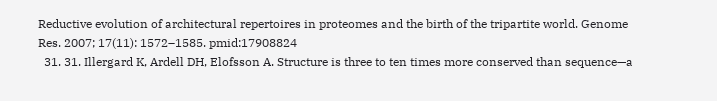Reductive evolution of architectural repertoires in proteomes and the birth of the tripartite world. Genome Res. 2007; 17(11): 1572–1585. pmid:17908824
  31. 31. Illergard K, Ardell DH, Elofsson A. Structure is three to ten times more conserved than sequence—a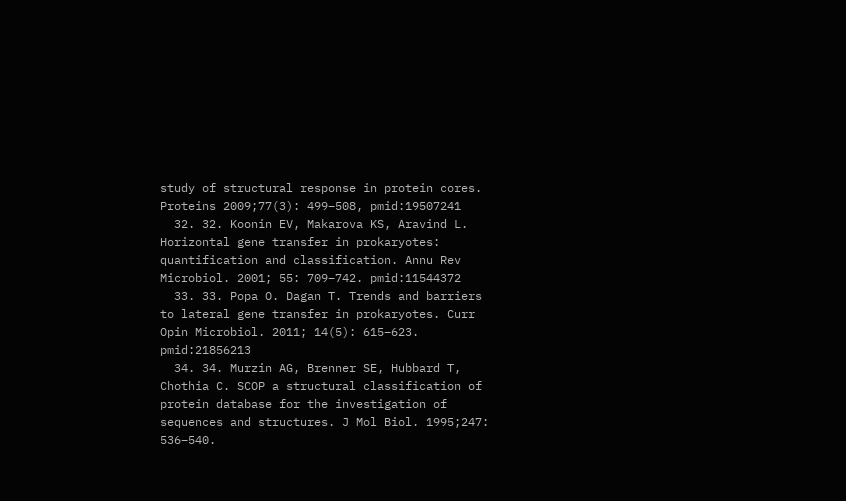study of structural response in protein cores. Proteins 2009;77(3): 499–508, pmid:19507241
  32. 32. Koonin EV, Makarova KS, Aravind L. Horizontal gene transfer in prokaryotes: quantification and classification. Annu Rev Microbiol. 2001; 55: 709–742. pmid:11544372
  33. 33. Popa O. Dagan T. Trends and barriers to lateral gene transfer in prokaryotes. Curr Opin Microbiol. 2011; 14(5): 615–623. pmid:21856213
  34. 34. Murzin AG, Brenner SE, Hubbard T, Chothia C. SCOP a structural classification of protein database for the investigation of sequences and structures. J Mol Biol. 1995;247: 536–540.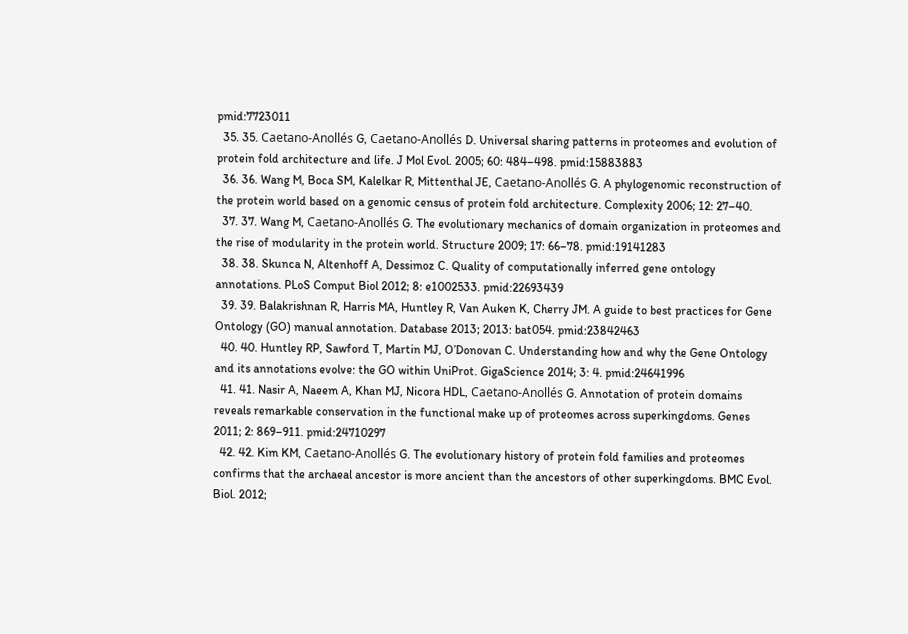pmid:7723011
  35. 35. Caetano-Anollés G, Caetano-Anollés D. Universal sharing patterns in proteomes and evolution of protein fold architecture and life. J Mol Evol. 2005; 60: 484–498. pmid:15883883
  36. 36. Wang M, Boca SM, Kalelkar R, Mittenthal JE, Caetano-Anollés G. A phylogenomic reconstruction of the protein world based on a genomic census of protein fold architecture. Complexity 2006; 12: 27–40.
  37. 37. Wang M, Caetano-Anollés G. The evolutionary mechanics of domain organization in proteomes and the rise of modularity in the protein world. Structure 2009; 17: 66–78. pmid:19141283
  38. 38. Skunca N, Altenhoff A, Dessimoz C. Quality of computationally inferred gene ontology annotations. PLoS Comput Biol 2012; 8: e1002533. pmid:22693439
  39. 39. Balakrishnan R, Harris MA, Huntley R, Van Auken K, Cherry JM. A guide to best practices for Gene Ontology (GO) manual annotation. Database 2013; 2013: bat054. pmid:23842463
  40. 40. Huntley RP, Sawford T, Martin MJ, O’Donovan C. Understanding how and why the Gene Ontology and its annotations evolve: the GO within UniProt. GigaScience 2014; 3: 4. pmid:24641996
  41. 41. Nasir A, Naeem A, Khan MJ, Nicora HDL, Caetano-Anollés G. Annotation of protein domains reveals remarkable conservation in the functional make up of proteomes across superkingdoms. Genes 2011; 2: 869–911. pmid:24710297
  42. 42. Kim KM, Caetano-Anollés G. The evolutionary history of protein fold families and proteomes confirms that the archaeal ancestor is more ancient than the ancestors of other superkingdoms. BMC Evol. Biol. 2012;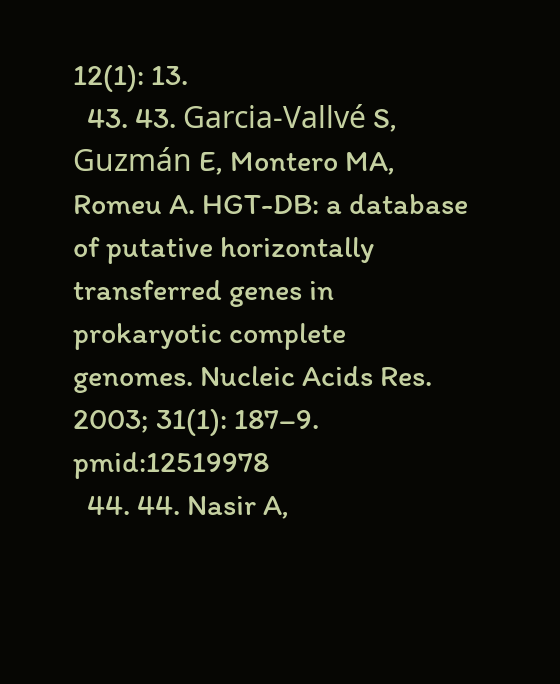12(1): 13.
  43. 43. Garcia-Vallvé S, Guzmán E, Montero MA, Romeu A. HGT-DB: a database of putative horizontally transferred genes in prokaryotic complete genomes. Nucleic Acids Res. 2003; 31(1): 187–9. pmid:12519978
  44. 44. Nasir A,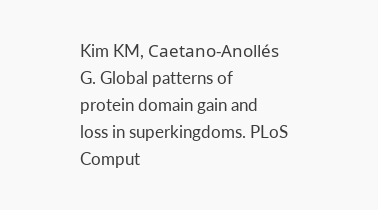Kim KM, Caetano-Anollés G. Global patterns of protein domain gain and loss in superkingdoms. PLoS Comput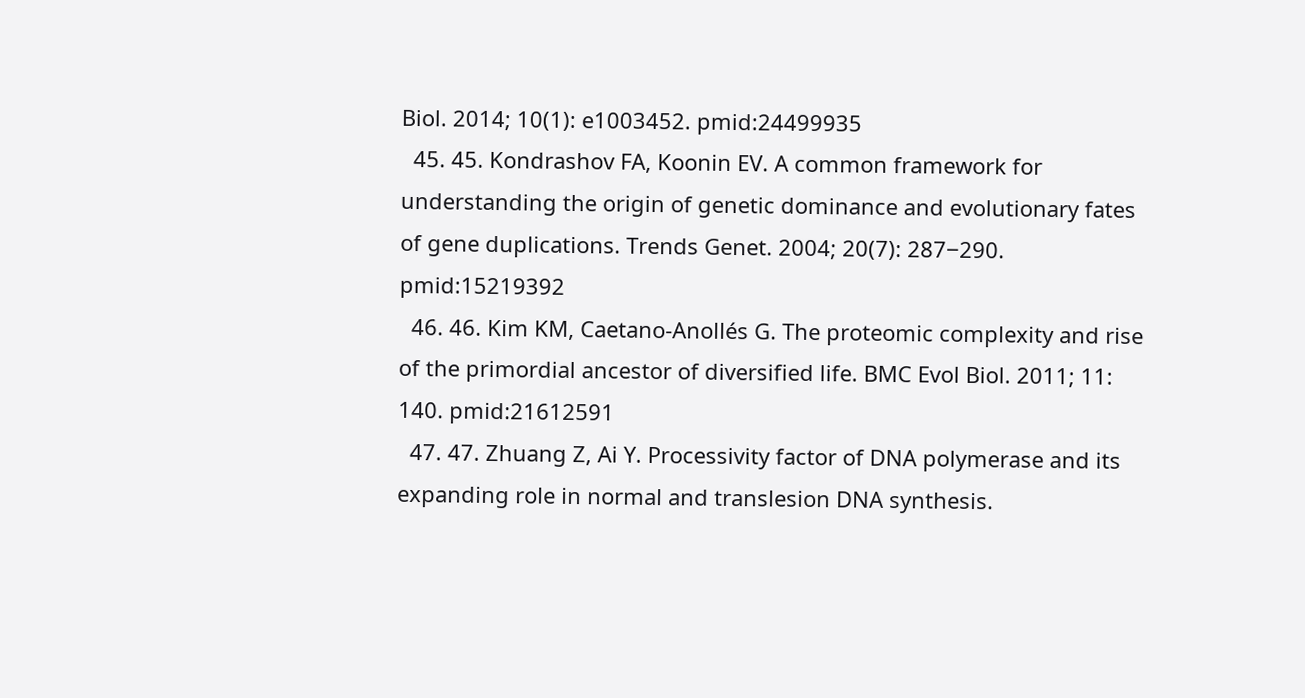Biol. 2014; 10(1): e1003452. pmid:24499935
  45. 45. Kondrashov FA, Koonin EV. A common framework for understanding the origin of genetic dominance and evolutionary fates of gene duplications. Trends Genet. 2004; 20(7): 287‒290. pmid:15219392
  46. 46. Kim KM, Caetano-Anollés G. The proteomic complexity and rise of the primordial ancestor of diversified life. BMC Evol Biol. 2011; 11: 140. pmid:21612591
  47. 47. Zhuang Z, Ai Y. Processivity factor of DNA polymerase and its expanding role in normal and translesion DNA synthesis.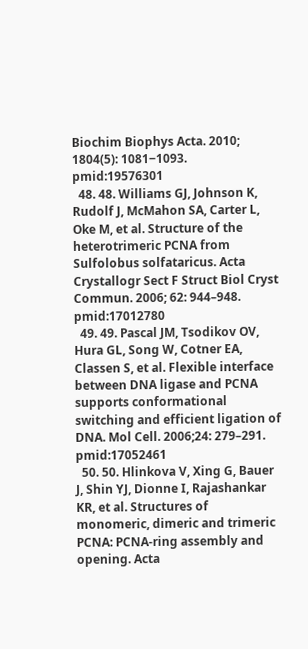Biochim Biophys Acta. 2010; 1804(5): 1081‒1093. pmid:19576301
  48. 48. Williams GJ, Johnson K, Rudolf J, McMahon SA, Carter L, Oke M, et al. Structure of the heterotrimeric PCNA from Sulfolobus solfataricus. Acta Crystallogr Sect F Struct Biol Cryst Commun. 2006; 62: 944–948. pmid:17012780
  49. 49. Pascal JM, Tsodikov OV, Hura GL, Song W, Cotner EA, Classen S, et al. Flexible interface between DNA ligase and PCNA supports conformational switching and efficient ligation of DNA. Mol Cell. 2006;24: 279–291. pmid:17052461
  50. 50. Hlinkova V, Xing G, Bauer J, Shin YJ, Dionne I, Rajashankar KR, et al. Structures of monomeric, dimeric and trimeric PCNA: PCNA-ring assembly and opening. Acta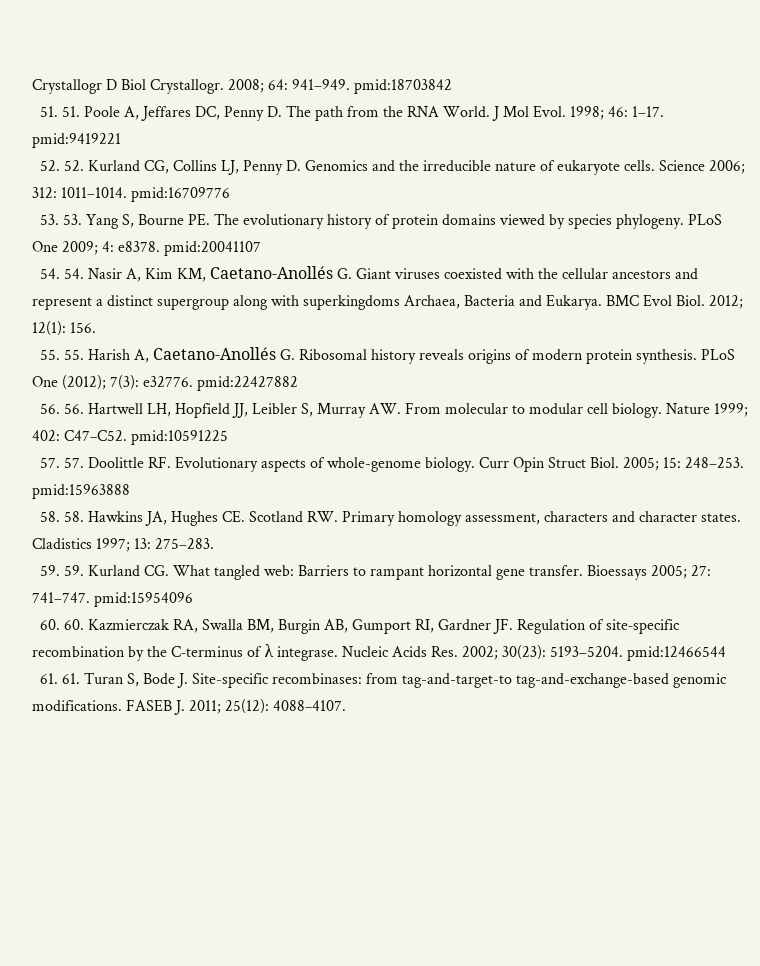Crystallogr D Biol Crystallogr. 2008; 64: 941–949. pmid:18703842
  51. 51. Poole A, Jeffares DC, Penny D. The path from the RNA World. J Mol Evol. 1998; 46: 1–17. pmid:9419221
  52. 52. Kurland CG, Collins LJ, Penny D. Genomics and the irreducible nature of eukaryote cells. Science 2006; 312: 1011–1014. pmid:16709776
  53. 53. Yang S, Bourne PE. The evolutionary history of protein domains viewed by species phylogeny. PLoS One 2009; 4: e8378. pmid:20041107
  54. 54. Nasir A, Kim KM, Caetano-Anollés G. Giant viruses coexisted with the cellular ancestors and represent a distinct supergroup along with superkingdoms Archaea, Bacteria and Eukarya. BMC Evol Biol. 2012; 12(1): 156.
  55. 55. Harish A, Caetano-Anollés G. Ribosomal history reveals origins of modern protein synthesis. PLoS One (2012); 7(3): e32776. pmid:22427882
  56. 56. Hartwell LH, Hopfield JJ, Leibler S, Murray AW. From molecular to modular cell biology. Nature 1999; 402: C47‒C52. pmid:10591225
  57. 57. Doolittle RF. Evolutionary aspects of whole-genome biology. Curr Opin Struct Biol. 2005; 15: 248–253. pmid:15963888
  58. 58. Hawkins JA, Hughes CE. Scotland RW. Primary homology assessment, characters and character states. Cladistics 1997; 13: 275–283.
  59. 59. Kurland CG. What tangled web: Barriers to rampant horizontal gene transfer. Bioessays 2005; 27: 741–747. pmid:15954096
  60. 60. Kazmierczak RA, Swalla BM, Burgin AB, Gumport RI, Gardner JF. Regulation of site‐specific recombination by the C‐terminus of λ integrase. Nucleic Acids Res. 2002; 30(23): 5193–5204. pmid:12466544
  61. 61. Turan S, Bode J. Site-specific recombinases: from tag-and-target-to tag-and-exchange-based genomic modifications. FASEB J. 2011; 25(12): 4088‒4107.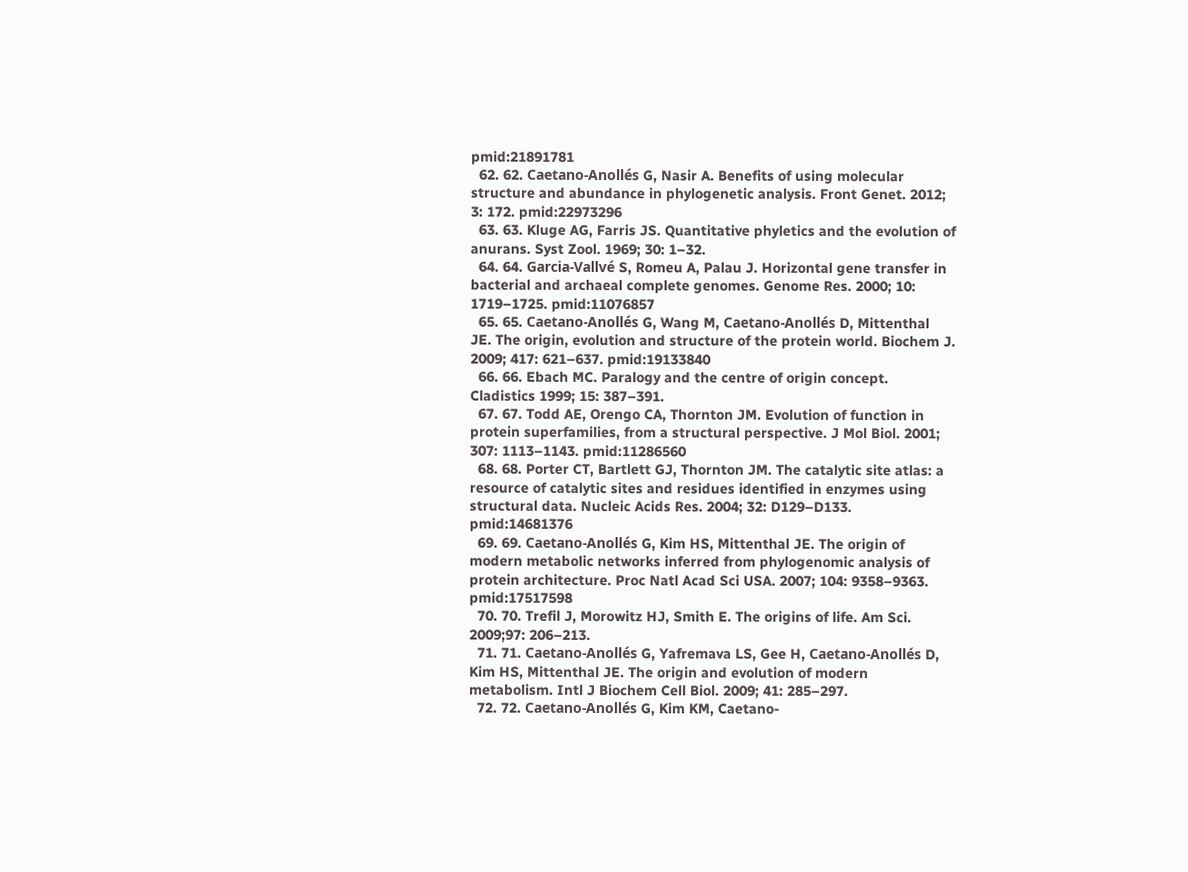pmid:21891781
  62. 62. Caetano-Anollés G, Nasir A. Benefits of using molecular structure and abundance in phylogenetic analysis. Front Genet. 2012; 3: 172. pmid:22973296
  63. 63. Kluge AG, Farris JS. Quantitative phyletics and the evolution of anurans. Syst Zool. 1969; 30: 1–32.
  64. 64. Garcia-Vallvé S, Romeu A, Palau J. Horizontal gene transfer in bacterial and archaeal complete genomes. Genome Res. 2000; 10: 1719–1725. pmid:11076857
  65. 65. Caetano-Anollés G, Wang M, Caetano-Anollés D, Mittenthal JE. The origin, evolution and structure of the protein world. Biochem J. 2009; 417: 621–637. pmid:19133840
  66. 66. Ebach MC. Paralogy and the centre of origin concept. Cladistics 1999; 15: 387–391.
  67. 67. Todd AE, Orengo CA, Thornton JM. Evolution of function in protein superfamilies, from a structural perspective. J Mol Biol. 2001; 307: 1113–1143. pmid:11286560
  68. 68. Porter CT, Bartlett GJ, Thornton JM. The catalytic site atlas: a resource of catalytic sites and residues identified in enzymes using structural data. Nucleic Acids Res. 2004; 32: D129–D133. pmid:14681376
  69. 69. Caetano-Anollés G, Kim HS, Mittenthal JE. The origin of modern metabolic networks inferred from phylogenomic analysis of protein architecture. Proc Natl Acad Sci USA. 2007; 104: 9358–9363. pmid:17517598
  70. 70. Trefil J, Morowitz HJ, Smith E. The origins of life. Am Sci. 2009;97: 206–213.
  71. 71. Caetano-Anollés G, Yafremava LS, Gee H, Caetano-Anollés D, Kim HS, Mittenthal JE. The origin and evolution of modern metabolism. Intl J Biochem Cell Biol. 2009; 41: 285–297.
  72. 72. Caetano-Anollés G, Kim KM, Caetano-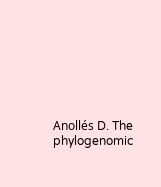Anollés D. The phylogenomic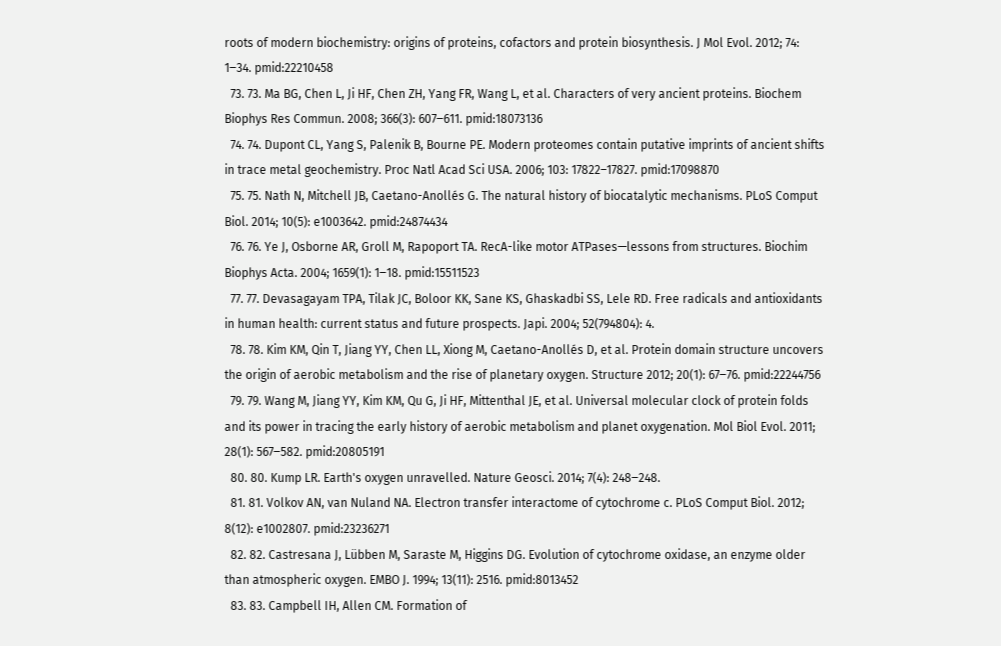roots of modern biochemistry: origins of proteins, cofactors and protein biosynthesis. J Mol Evol. 2012; 74: 1‒34. pmid:22210458
  73. 73. Ma BG, Chen L, Ji HF, Chen ZH, Yang FR, Wang L, et al. Characters of very ancient proteins. Biochem Biophys Res Commun. 2008; 366(3): 607‒611. pmid:18073136
  74. 74. Dupont CL, Yang S, Palenik B, Bourne PE. Modern proteomes contain putative imprints of ancient shifts in trace metal geochemistry. Proc Natl Acad Sci USA. 2006; 103: 17822–17827. pmid:17098870
  75. 75. Nath N, Mitchell JB, Caetano-Anollés G. The natural history of biocatalytic mechanisms. PLoS Comput Biol. 2014; 10(5): e1003642. pmid:24874434
  76. 76. Ye J, Osborne AR, Groll M, Rapoport TA. RecA-like motor ATPases—lessons from structures. Biochim Biophys Acta. 2004; 1659(1): 1‒18. pmid:15511523
  77. 77. Devasagayam TPA, Tilak JC, Boloor KK, Sane KS, Ghaskadbi SS, Lele RD. Free radicals and antioxidants in human health: current status and future prospects. Japi. 2004; 52(794804): 4.
  78. 78. Kim KM, Qin T, Jiang YY, Chen LL, Xiong M, Caetano-Anollés D, et al. Protein domain structure uncovers the origin of aerobic metabolism and the rise of planetary oxygen. Structure 2012; 20(1): 67‒76. pmid:22244756
  79. 79. Wang M, Jiang YY, Kim KM, Qu G, Ji HF, Mittenthal JE, et al. Universal molecular clock of protein folds and its power in tracing the early history of aerobic metabolism and planet oxygenation. Mol Biol Evol. 2011; 28(1): 567‒582. pmid:20805191
  80. 80. Kump LR. Earth's oxygen unravelled. Nature Geosci. 2014; 7(4): 248‒248.
  81. 81. Volkov AN, van Nuland NA. Electron transfer interactome of cytochrome c. PLoS Comput Biol. 2012; 8(12): e1002807. pmid:23236271
  82. 82. Castresana J, Lübben M, Saraste M, Higgins DG. Evolution of cytochrome oxidase, an enzyme older than atmospheric oxygen. EMBO J. 1994; 13(11): 2516. pmid:8013452
  83. 83. Campbell IH, Allen CM. Formation of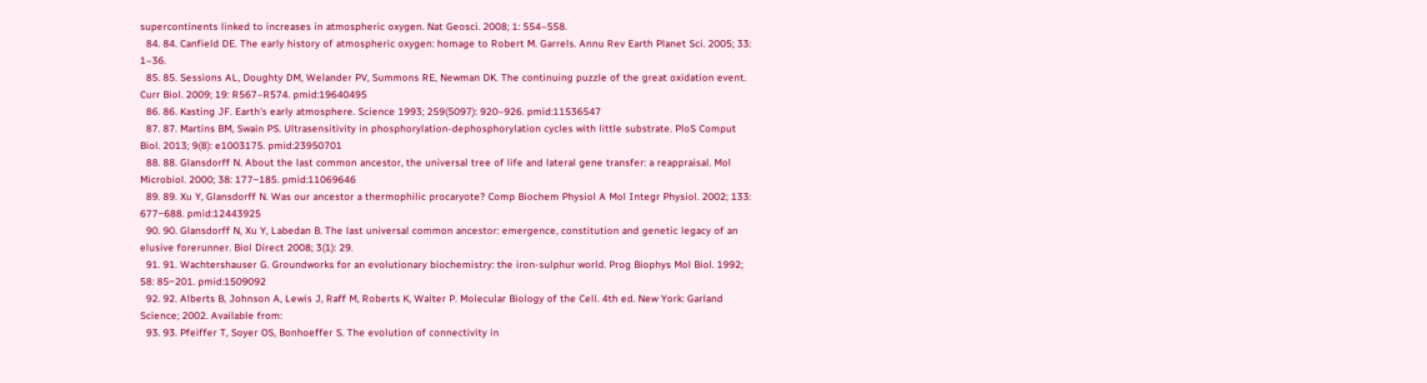supercontinents linked to increases in atmospheric oxygen. Nat Geosci. 2008; 1: 554–558.
  84. 84. Canfield DE. The early history of atmospheric oxygen: homage to Robert M. Garrels. Annu Rev Earth Planet Sci. 2005; 33: 1–36.
  85. 85. Sessions AL, Doughty DM, Welander PV, Summons RE, Newman DK. The continuing puzzle of the great oxidation event. Curr Biol. 2009; 19: R567–R574. pmid:19640495
  86. 86. Kasting JF. Earth's early atmosphere. Science 1993; 259(5097): 920–926. pmid:11536547
  87. 87. Martins BM, Swain PS. Ultrasensitivity in phosphorylation-dephosphorylation cycles with little substrate. PloS Comput Biol. 2013; 9(8): e1003175. pmid:23950701
  88. 88. Glansdorff N. About the last common ancestor, the universal tree of life and lateral gene transfer: a reappraisal. Mol Microbiol. 2000; 38: 177‒185. pmid:11069646
  89. 89. Xu Y, Glansdorff N. Was our ancestor a thermophilic procaryote? Comp Biochem Physiol A Mol Integr Physiol. 2002; 133: 677‒688. pmid:12443925
  90. 90. Glansdorff N, Xu Y, Labedan B. The last universal common ancestor: emergence, constitution and genetic legacy of an elusive forerunner. Biol Direct 2008; 3(1): 29.
  91. 91. Wachtershauser G. Groundworks for an evolutionary biochemistry: the iron-sulphur world. Prog Biophys Mol Biol. 1992; 58: 85‒201. pmid:1509092
  92. 92. Alberts B, Johnson A, Lewis J, Raff M, Roberts K, Walter P. Molecular Biology of the Cell. 4th ed. New York: Garland Science; 2002. Available from:
  93. 93. Pfeiffer T, Soyer OS, Bonhoeffer S. The evolution of connectivity in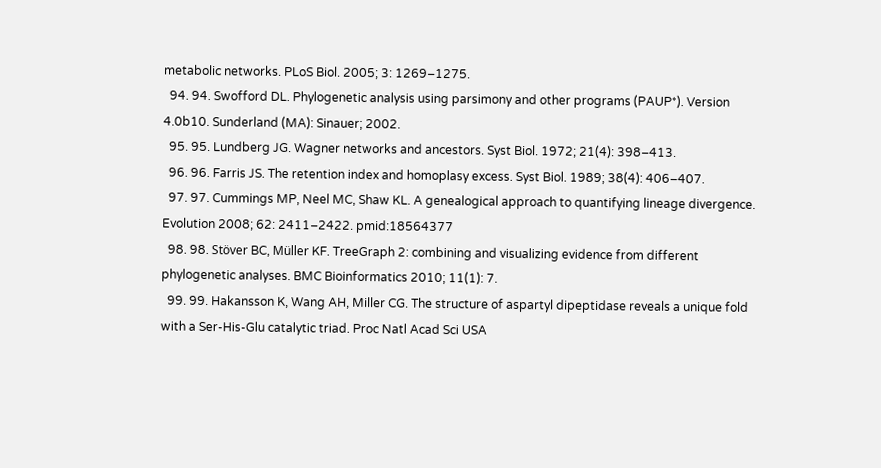metabolic networks. PLoS Biol. 2005; 3: 1269–1275.
  94. 94. Swofford DL. Phylogenetic analysis using parsimony and other programs (PAUP*). Version 4.0b10. Sunderland (MA): Sinauer; 2002.
  95. 95. Lundberg JG. Wagner networks and ancestors. Syst Biol. 1972; 21(4): 398–413.
  96. 96. Farris JS. The retention index and homoplasy excess. Syst Biol. 1989; 38(4): 406‒407.
  97. 97. Cummings MP, Neel MC, Shaw KL. A genealogical approach to quantifying lineage divergence. Evolution 2008; 62: 2411–2422. pmid:18564377
  98. 98. Stöver BC, Müller KF. TreeGraph 2: combining and visualizing evidence from different phylogenetic analyses. BMC Bioinformatics 2010; 11(1): 7.
  99. 99. Hakansson K, Wang AH, Miller CG. The structure of aspartyl dipeptidase reveals a unique fold with a Ser-His-Glu catalytic triad. Proc Natl Acad Sci USA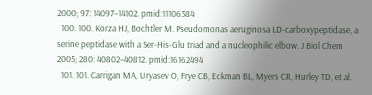2000; 97: 14097–14102. pmid:11106384
  100. 100. Korza HJ, Bochtler M. Pseudomonas aeruginosa LD-carboxypeptidase, a serine peptidase with a Ser-His-Glu triad and a nucleophilic elbow. J Biol Chem 2005; 280: 40802–40812. pmid:16162494
  101. 101. Carrigan MA, Uryasev O, Frye CB, Eckman BL, Myers CR, Hurley TD, et al.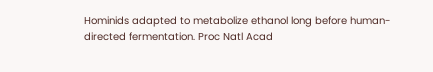Hominids adapted to metabolize ethanol long before human-directed fermentation. Proc Natl Acad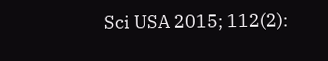Sci USA 2015; 112(2):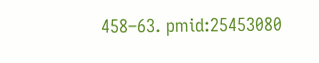458–63. pmid:25453080